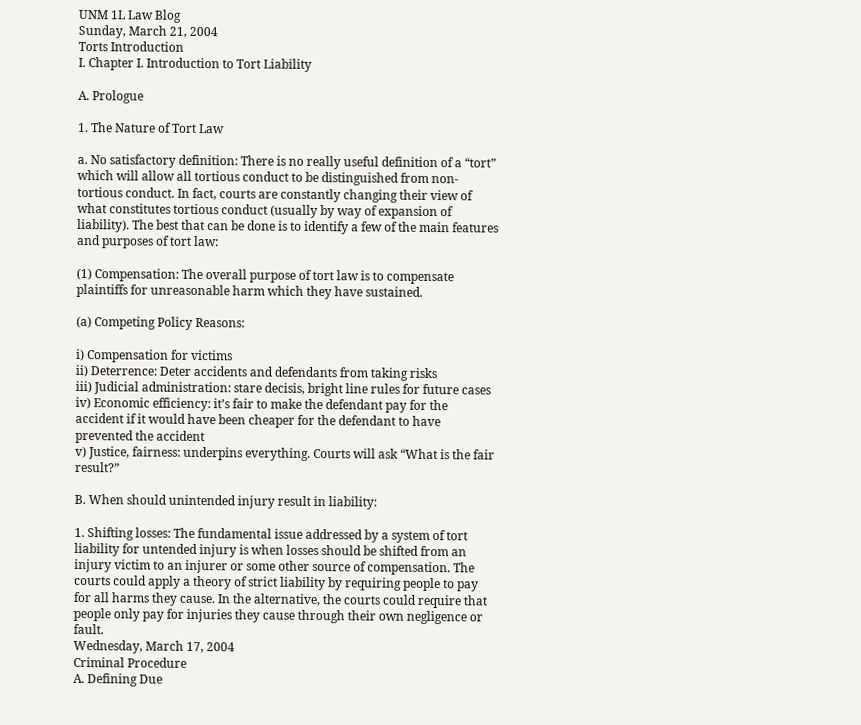UNM 1L Law Blog
Sunday, March 21, 2004
Torts Introduction
I. Chapter I. Introduction to Tort Liability

A. Prologue

1. The Nature of Tort Law

a. No satisfactory definition: There is no really useful definition of a “tort” which will allow all tortious conduct to be distinguished from non-tortious conduct. In fact, courts are constantly changing their view of what constitutes tortious conduct (usually by way of expansion of liability). The best that can be done is to identify a few of the main features and purposes of tort law:

(1) Compensation: The overall purpose of tort law is to compensate plaintiffs for unreasonable harm which they have sustained.

(a) Competing Policy Reasons:

i) Compensation for victims
ii) Deterrence: Deter accidents and defendants from taking risks
iii) Judicial administration: stare decisis, bright line rules for future cases
iv) Economic efficiency: it’s fair to make the defendant pay for the accident if it would have been cheaper for the defendant to have prevented the accident
v) Justice, fairness: underpins everything. Courts will ask “What is the fair result?”

B. When should unintended injury result in liability:

1. Shifting losses: The fundamental issue addressed by a system of tort liability for untended injury is when losses should be shifted from an injury victim to an injurer or some other source of compensation. The courts could apply a theory of strict liability by requiring people to pay for all harms they cause. In the alternative, the courts could require that people only pay for injuries they cause through their own negligence or fault.
Wednesday, March 17, 2004
Criminal Procedure
A. Defining Due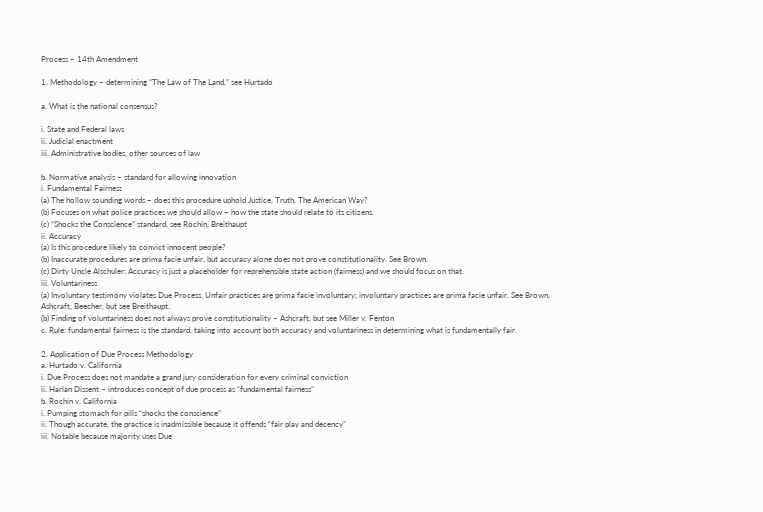Process – 14th Amendment

1. Methodology – determining “The Law of The Land,” see Hurtado

a. What is the national consensus?

i. State and Federal laws
ii. Judicial enactment
iii. Administrative bodies, other sources of law

b. Normative analysis – standard for allowing innovation
i. Fundamental Fairness
(a) The hollow sounding words – does this procedure uphold Justice, Truth, The American Way?
(b) Focuses on what police practices we should allow – how the state should relate to its citizens.
(c) “Shocks the Conscience” standard, see Rochin, Breithaupt
ii. Accuracy
(a) Is this procedure likely to convict innocent people?
(b) Inaccurate procedures are prima facie unfair, but accuracy alone does not prove constitutionality. See Brown.
(c) Dirty Uncle Alschuler: Accuracy is just a placeholder for reprehensible state action (fairness) and we should focus on that.
iii. Voluntariness
(a) Involuntary testimony violates Due Process. Unfair practices are prima facie involuntary; involuntary practices are prima facie unfair. See Brown, Ashcraft, Beecher, but see Breithaupt.
(b) Finding of voluntariness does not always prove constitutionality – Ashcraft, but see Miller v. Fenton
c. Rule: fundamental fairness is the standard, taking into account both accuracy and voluntariness in determining what is fundamentally fair.

2. Application of Due Process Methodology
a. Hurtado v. California
i. Due Process does not mandate a grand jury consideration for every criminal conviction
ii. Harlan Dissent – introduces concept of due process as “fundamental fairness”
b. Rochin v. California
i. Pumping stomach for pills “shocks the conscience”
ii. Though accurate, the practice is inadmissible because it offends “fair play and decency”
iii. Notable because majority uses Due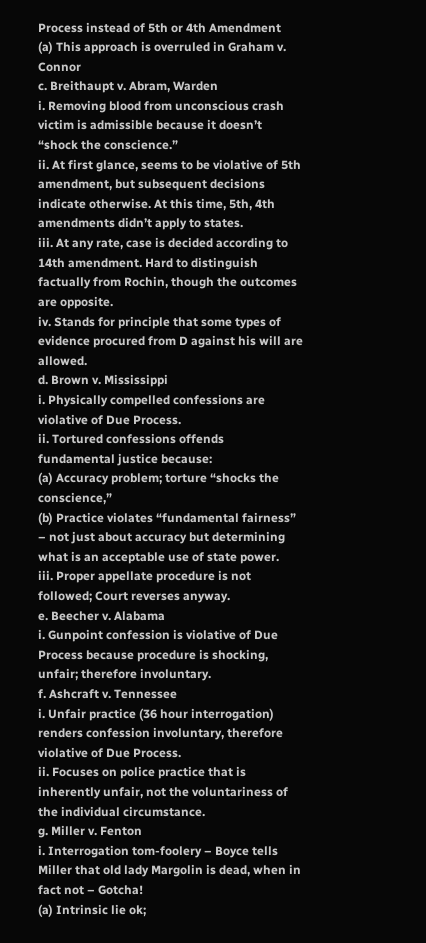Process instead of 5th or 4th Amendment
(a) This approach is overruled in Graham v. Connor
c. Breithaupt v. Abram, Warden
i. Removing blood from unconscious crash victim is admissible because it doesn’t “shock the conscience.”
ii. At first glance, seems to be violative of 5th amendment, but subsequent decisions indicate otherwise. At this time, 5th, 4th amendments didn’t apply to states.
iii. At any rate, case is decided according to 14th amendment. Hard to distinguish factually from Rochin, though the outcomes are opposite.
iv. Stands for principle that some types of evidence procured from D against his will are allowed.
d. Brown v. Mississippi
i. Physically compelled confessions are violative of Due Process.
ii. Tortured confessions offends fundamental justice because:
(a) Accuracy problem; torture “shocks the conscience,”
(b) Practice violates “fundamental fairness” – not just about accuracy but determining what is an acceptable use of state power.
iii. Proper appellate procedure is not followed; Court reverses anyway.
e. Beecher v. Alabama
i. Gunpoint confession is violative of Due Process because procedure is shocking, unfair; therefore involuntary.
f. Ashcraft v. Tennessee
i. Unfair practice (36 hour interrogation) renders confession involuntary, therefore violative of Due Process.
ii. Focuses on police practice that is inherently unfair, not the voluntariness of the individual circumstance.
g. Miller v. Fenton
i. Interrogation tom-foolery – Boyce tells Miller that old lady Margolin is dead, when in fact not – Gotcha!
(a) Intrinsic lie ok;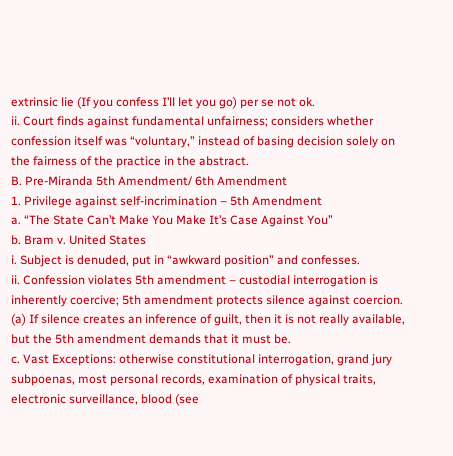extrinsic lie (If you confess I’ll let you go) per se not ok.
ii. Court finds against fundamental unfairness; considers whether confession itself was “voluntary,” instead of basing decision solely on the fairness of the practice in the abstract.
B. Pre-Miranda 5th Amendment/ 6th Amendment
1. Privilege against self-incrimination – 5th Amendment
a. “The State Can’t Make You Make It’s Case Against You”
b. Bram v. United States
i. Subject is denuded, put in “awkward position” and confesses.
ii. Confession violates 5th amendment – custodial interrogation is inherently coercive; 5th amendment protects silence against coercion.
(a) If silence creates an inference of guilt, then it is not really available, but the 5th amendment demands that it must be.
c. Vast Exceptions: otherwise constitutional interrogation, grand jury subpoenas, most personal records, examination of physical traits, electronic surveillance, blood (see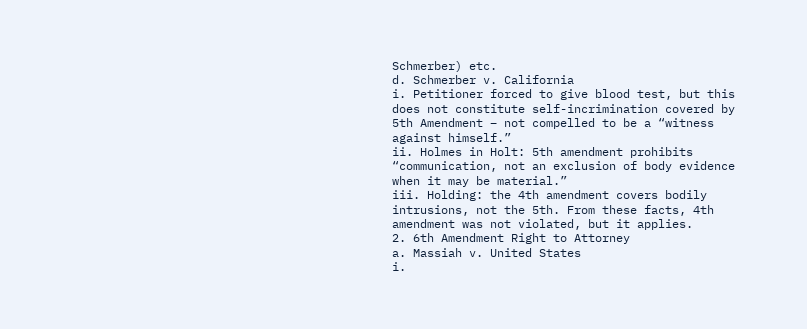Schmerber) etc.
d. Schmerber v. California
i. Petitioner forced to give blood test, but this does not constitute self-incrimination covered by 5th Amendment – not compelled to be a “witness against himself.”
ii. Holmes in Holt: 5th amendment prohibits “communication, not an exclusion of body evidence when it may be material.”
iii. Holding: the 4th amendment covers bodily intrusions, not the 5th. From these facts, 4th amendment was not violated, but it applies.
2. 6th Amendment Right to Attorney
a. Massiah v. United States
i.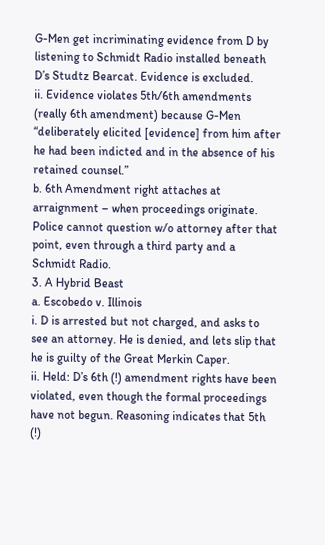G-Men get incriminating evidence from D by listening to Schmidt Radio installed beneath D’s Studtz Bearcat. Evidence is excluded.
ii. Evidence violates 5th/6th amendments (really 6th amendment) because G-Men “deliberately elicited [evidence] from him after he had been indicted and in the absence of his retained counsel.”
b. 6th Amendment right attaches at arraignment – when proceedings originate. Police cannot question w/o attorney after that point, even through a third party and a Schmidt Radio.
3. A Hybrid Beast
a. Escobedo v. Illinois
i. D is arrested but not charged, and asks to see an attorney. He is denied, and lets slip that he is guilty of the Great Merkin Caper.
ii. Held: D’s 6th (!) amendment rights have been violated, even though the formal proceedings have not begun. Reasoning indicates that 5th (!)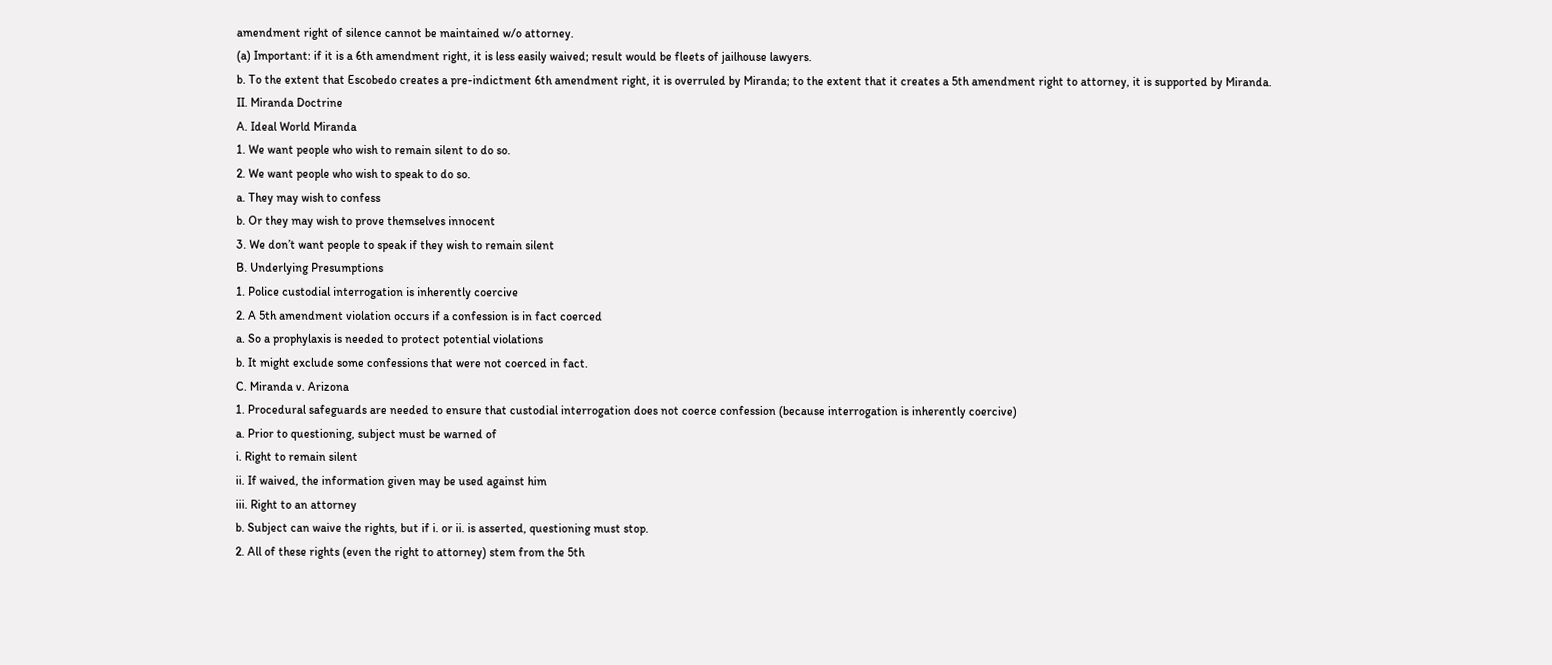amendment right of silence cannot be maintained w/o attorney.
(a) Important: if it is a 6th amendment right, it is less easily waived; result would be fleets of jailhouse lawyers.
b. To the extent that Escobedo creates a pre-indictment 6th amendment right, it is overruled by Miranda; to the extent that it creates a 5th amendment right to attorney, it is supported by Miranda.
II. Miranda Doctrine
A. Ideal World Miranda
1. We want people who wish to remain silent to do so.
2. We want people who wish to speak to do so.
a. They may wish to confess
b. Or they may wish to prove themselves innocent
3. We don’t want people to speak if they wish to remain silent
B. Underlying Presumptions
1. Police custodial interrogation is inherently coercive
2. A 5th amendment violation occurs if a confession is in fact coerced
a. So a prophylaxis is needed to protect potential violations
b. It might exclude some confessions that were not coerced in fact.
C. Miranda v. Arizona
1. Procedural safeguards are needed to ensure that custodial interrogation does not coerce confession (because interrogation is inherently coercive)
a. Prior to questioning, subject must be warned of
i. Right to remain silent
ii. If waived, the information given may be used against him
iii. Right to an attorney
b. Subject can waive the rights, but if i. or ii. is asserted, questioning must stop.
2. All of these rights (even the right to attorney) stem from the 5th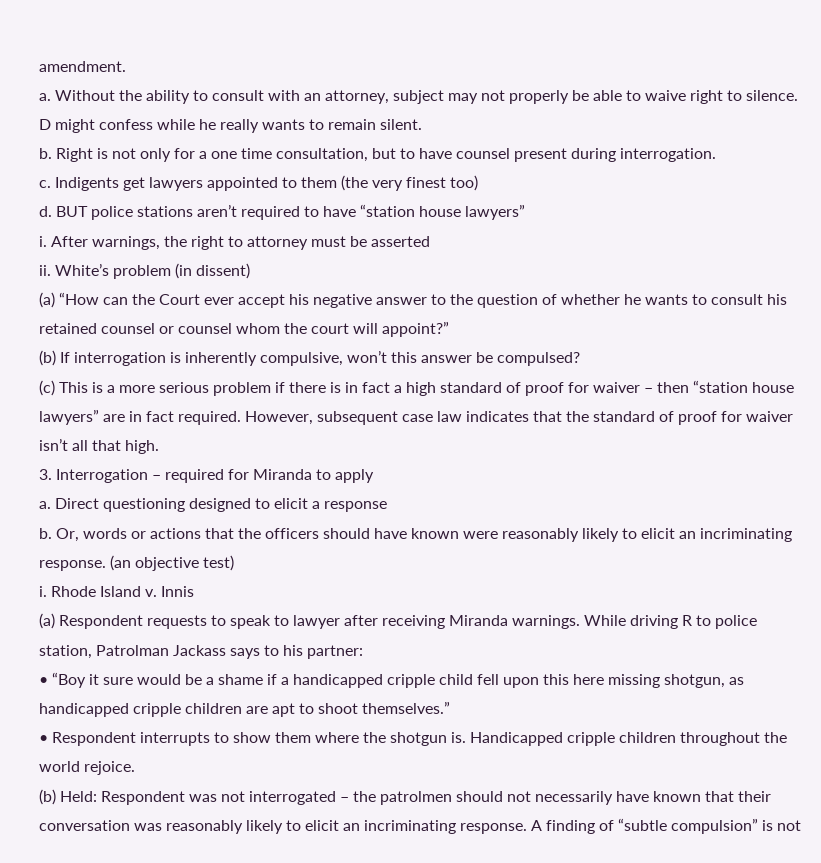amendment.
a. Without the ability to consult with an attorney, subject may not properly be able to waive right to silence. D might confess while he really wants to remain silent.
b. Right is not only for a one time consultation, but to have counsel present during interrogation.
c. Indigents get lawyers appointed to them (the very finest too)
d. BUT police stations aren’t required to have “station house lawyers”
i. After warnings, the right to attorney must be asserted
ii. White’s problem (in dissent)
(a) “How can the Court ever accept his negative answer to the question of whether he wants to consult his retained counsel or counsel whom the court will appoint?”
(b) If interrogation is inherently compulsive, won’t this answer be compulsed?
(c) This is a more serious problem if there is in fact a high standard of proof for waiver – then “station house lawyers” are in fact required. However, subsequent case law indicates that the standard of proof for waiver isn’t all that high.
3. Interrogation – required for Miranda to apply
a. Direct questioning designed to elicit a response
b. Or, words or actions that the officers should have known were reasonably likely to elicit an incriminating response. (an objective test)
i. Rhode Island v. Innis
(a) Respondent requests to speak to lawyer after receiving Miranda warnings. While driving R to police station, Patrolman Jackass says to his partner:
• “Boy it sure would be a shame if a handicapped cripple child fell upon this here missing shotgun, as handicapped cripple children are apt to shoot themselves.”
• Respondent interrupts to show them where the shotgun is. Handicapped cripple children throughout the world rejoice.
(b) Held: Respondent was not interrogated – the patrolmen should not necessarily have known that their conversation was reasonably likely to elicit an incriminating response. A finding of “subtle compulsion” is not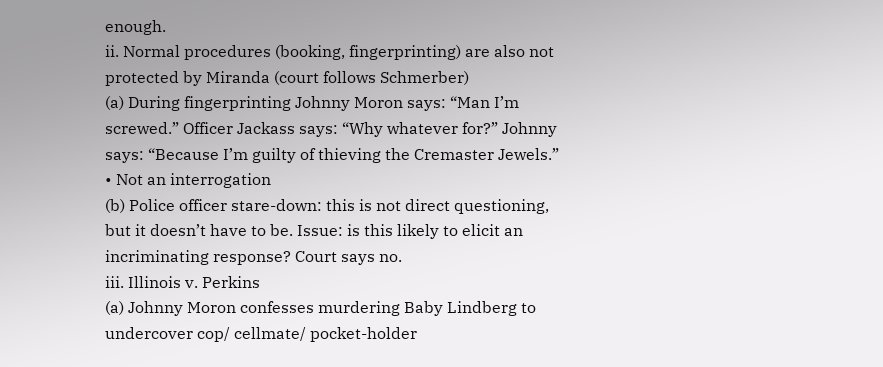enough.
ii. Normal procedures (booking, fingerprinting) are also not protected by Miranda (court follows Schmerber)
(a) During fingerprinting Johnny Moron says: “Man I’m screwed.” Officer Jackass says: “Why whatever for?” Johnny says: “Because I’m guilty of thieving the Cremaster Jewels.”
• Not an interrogation
(b) Police officer stare-down: this is not direct questioning, but it doesn’t have to be. Issue: is this likely to elicit an incriminating response? Court says no.
iii. Illinois v. Perkins
(a) Johnny Moron confesses murdering Baby Lindberg to undercover cop/ cellmate/ pocket-holder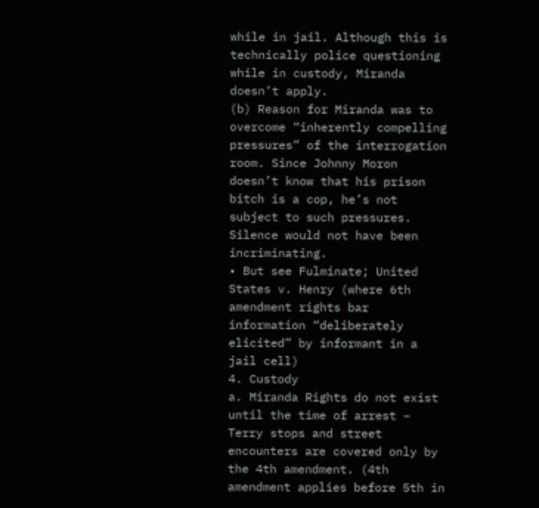while in jail. Although this is technically police questioning while in custody, Miranda doesn’t apply.
(b) Reason for Miranda was to overcome “inherently compelling pressures” of the interrogation room. Since Johnny Moron doesn’t know that his prison bitch is a cop, he’s not subject to such pressures. Silence would not have been incriminating.
• But see Fulminate; United States v. Henry (where 6th amendment rights bar information “deliberately elicited” by informant in a jail cell)
4. Custody
a. Miranda Rights do not exist until the time of arrest – Terry stops and street encounters are covered only by the 4th amendment. (4th amendment applies before 5th in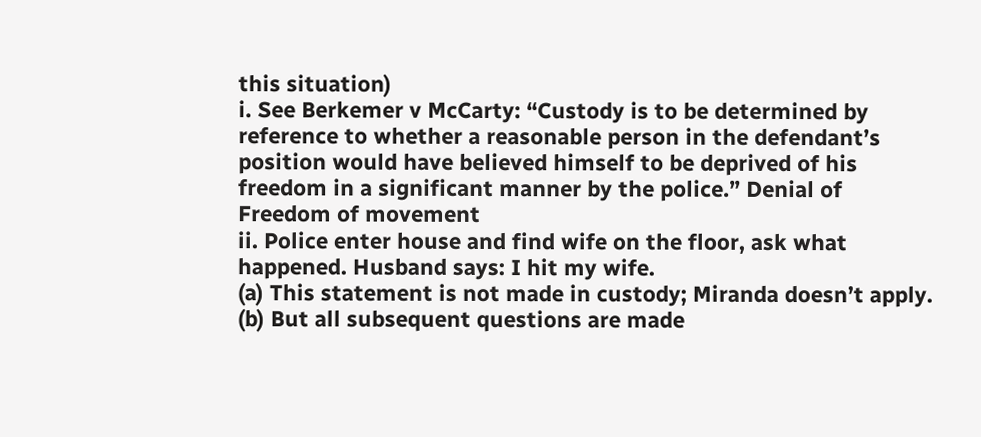this situation)
i. See Berkemer v McCarty: “Custody is to be determined by reference to whether a reasonable person in the defendant’s position would have believed himself to be deprived of his freedom in a significant manner by the police.” Denial of Freedom of movement
ii. Police enter house and find wife on the floor, ask what happened. Husband says: I hit my wife.
(a) This statement is not made in custody; Miranda doesn’t apply.
(b) But all subsequent questions are made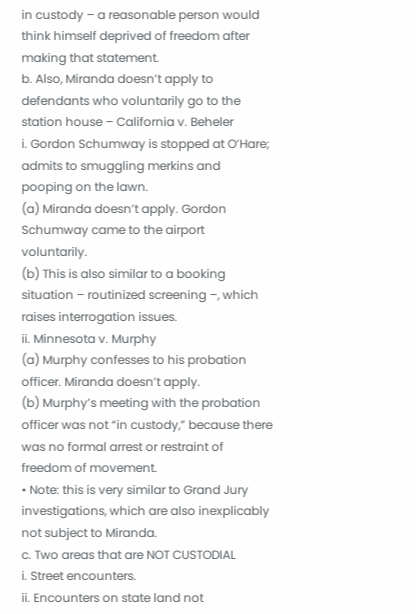in custody – a reasonable person would think himself deprived of freedom after making that statement.
b. Also, Miranda doesn’t apply to defendants who voluntarily go to the station house – California v. Beheler
i. Gordon Schumway is stopped at O’Hare; admits to smuggling merkins and pooping on the lawn.
(a) Miranda doesn’t apply. Gordon Schumway came to the airport voluntarily.
(b) This is also similar to a booking situation – routinized screening –, which raises interrogation issues.
ii. Minnesota v. Murphy
(a) Murphy confesses to his probation officer. Miranda doesn’t apply.
(b) Murphy’s meeting with the probation officer was not “in custody,” because there was no formal arrest or restraint of freedom of movement.
• Note: this is very similar to Grand Jury investigations, which are also inexplicably not subject to Miranda.
c. Two areas that are NOT CUSTODIAL
i. Street encounters.
ii. Encounters on state land not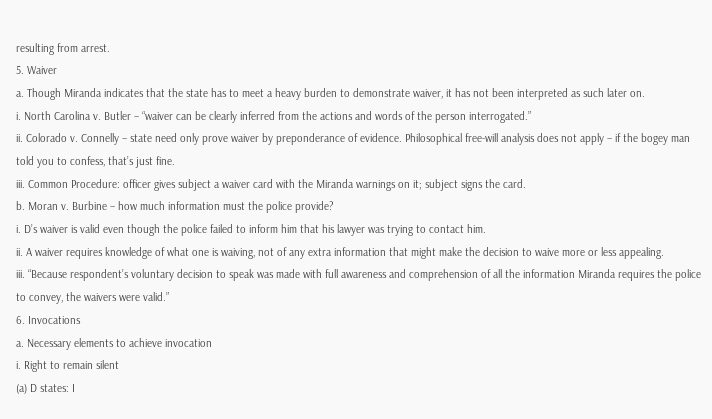resulting from arrest.
5. Waiver
a. Though Miranda indicates that the state has to meet a heavy burden to demonstrate waiver, it has not been interpreted as such later on.
i. North Carolina v. Butler – “waiver can be clearly inferred from the actions and words of the person interrogated.”
ii. Colorado v. Connelly – state need only prove waiver by preponderance of evidence. Philosophical free-will analysis does not apply – if the bogey man told you to confess, that’s just fine.
iii. Common Procedure: officer gives subject a waiver card with the Miranda warnings on it; subject signs the card.
b. Moran v. Burbine – how much information must the police provide?
i. D’s waiver is valid even though the police failed to inform him that his lawyer was trying to contact him.
ii. A waiver requires knowledge of what one is waiving, not of any extra information that might make the decision to waive more or less appealing.
iii. “Because respondent’s voluntary decision to speak was made with full awareness and comprehension of all the information Miranda requires the police to convey, the waivers were valid.”
6. Invocations
a. Necessary elements to achieve invocation
i. Right to remain silent
(a) D states: I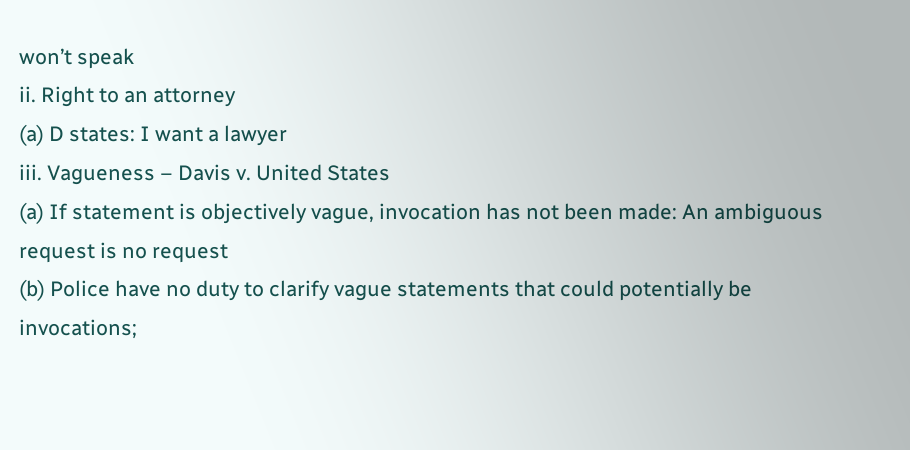won’t speak
ii. Right to an attorney
(a) D states: I want a lawyer
iii. Vagueness – Davis v. United States
(a) If statement is objectively vague, invocation has not been made: An ambiguous request is no request
(b) Police have no duty to clarify vague statements that could potentially be invocations;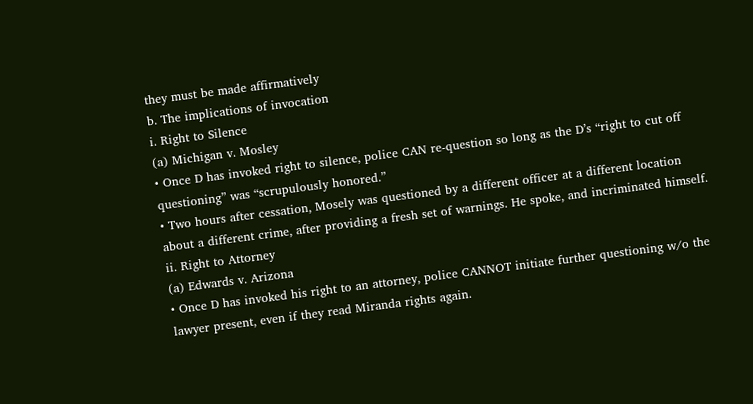they must be made affirmatively
b. The implications of invocation
i. Right to Silence
(a) Michigan v. Mosley
• Once D has invoked right to silence, police CAN re-question so long as the D’s “right to cut off questioning” was “scrupulously honored.”
• Two hours after cessation, Mosely was questioned by a different officer at a different location about a different crime, after providing a fresh set of warnings. He spoke, and incriminated himself.
ii. Right to Attorney
(a) Edwards v. Arizona
• Once D has invoked his right to an attorney, police CANNOT initiate further questioning w/o the lawyer present, even if they read Miranda rights again.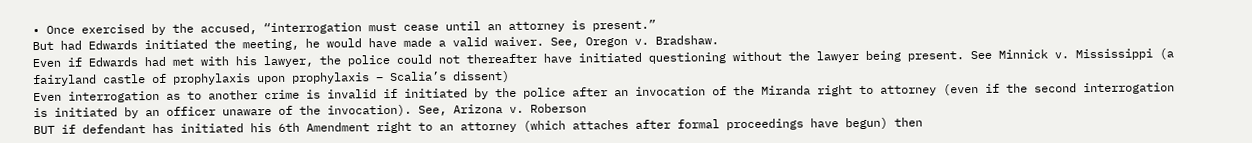• Once exercised by the accused, “interrogation must cease until an attorney is present.”
But had Edwards initiated the meeting, he would have made a valid waiver. See, Oregon v. Bradshaw.
Even if Edwards had met with his lawyer, the police could not thereafter have initiated questioning without the lawyer being present. See Minnick v. Mississippi (a fairyland castle of prophylaxis upon prophylaxis – Scalia’s dissent)
Even interrogation as to another crime is invalid if initiated by the police after an invocation of the Miranda right to attorney (even if the second interrogation is initiated by an officer unaware of the invocation). See, Arizona v. Roberson
BUT if defendant has initiated his 6th Amendment right to an attorney (which attaches after formal proceedings have begun) then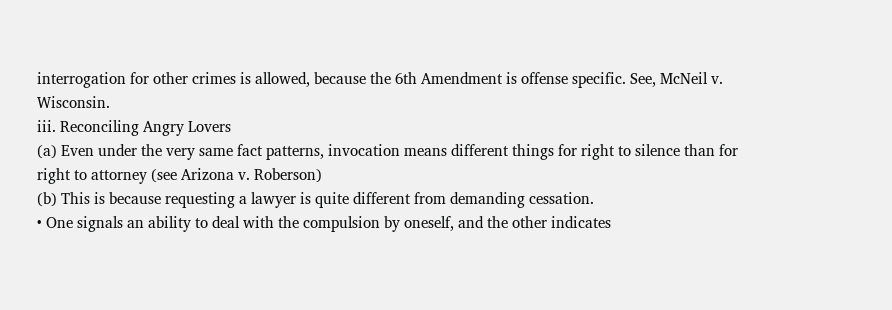interrogation for other crimes is allowed, because the 6th Amendment is offense specific. See, McNeil v. Wisconsin.
iii. Reconciling Angry Lovers
(a) Even under the very same fact patterns, invocation means different things for right to silence than for right to attorney (see Arizona v. Roberson)
(b) This is because requesting a lawyer is quite different from demanding cessation.
• One signals an ability to deal with the compulsion by oneself, and the other indicates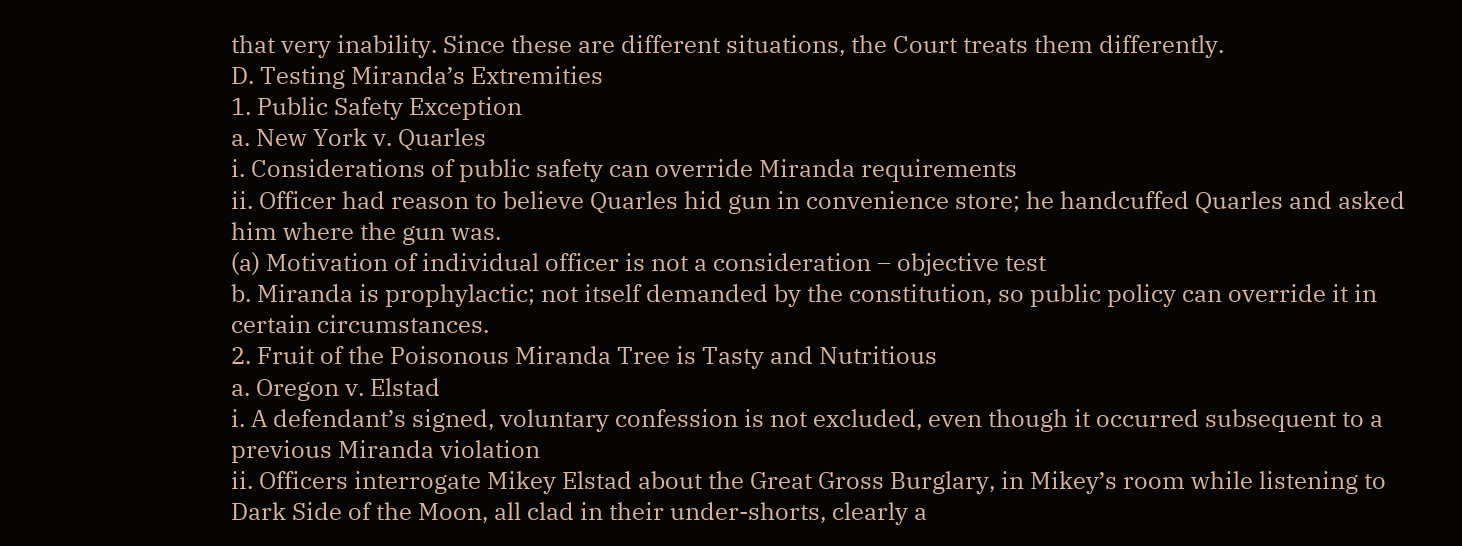that very inability. Since these are different situations, the Court treats them differently.
D. Testing Miranda’s Extremities
1. Public Safety Exception
a. New York v. Quarles
i. Considerations of public safety can override Miranda requirements
ii. Officer had reason to believe Quarles hid gun in convenience store; he handcuffed Quarles and asked him where the gun was.
(a) Motivation of individual officer is not a consideration – objective test
b. Miranda is prophylactic; not itself demanded by the constitution, so public policy can override it in certain circumstances.
2. Fruit of the Poisonous Miranda Tree is Tasty and Nutritious
a. Oregon v. Elstad
i. A defendant’s signed, voluntary confession is not excluded, even though it occurred subsequent to a previous Miranda violation
ii. Officers interrogate Mikey Elstad about the Great Gross Burglary, in Mikey’s room while listening to Dark Side of the Moon, all clad in their under-shorts, clearly a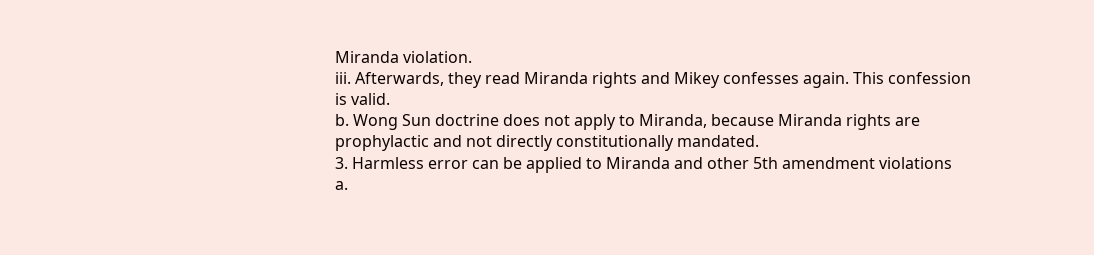Miranda violation.
iii. Afterwards, they read Miranda rights and Mikey confesses again. This confession is valid.
b. Wong Sun doctrine does not apply to Miranda, because Miranda rights are prophylactic and not directly constitutionally mandated.
3. Harmless error can be applied to Miranda and other 5th amendment violations
a.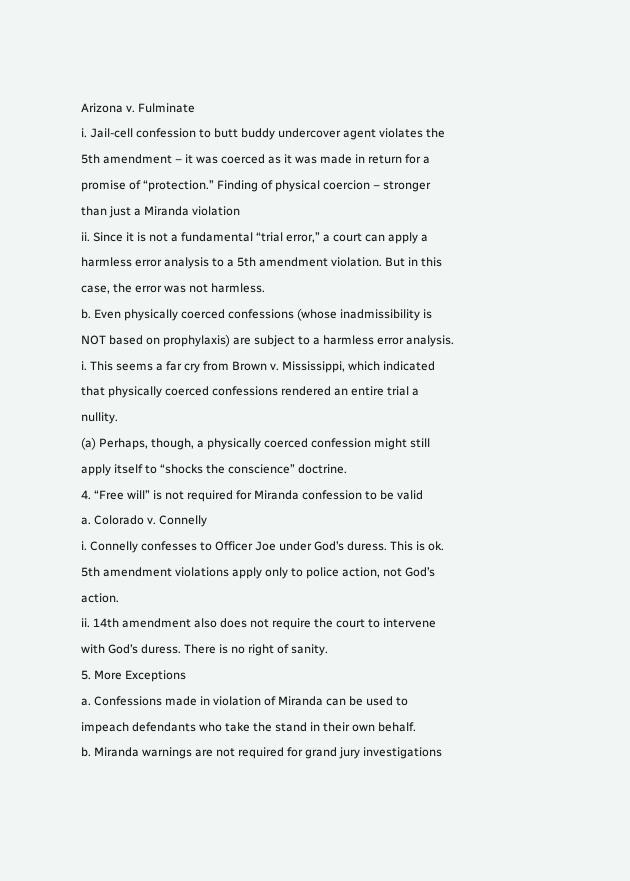Arizona v. Fulminate
i. Jail-cell confession to butt buddy undercover agent violates the 5th amendment – it was coerced as it was made in return for a promise of “protection.” Finding of physical coercion – stronger than just a Miranda violation
ii. Since it is not a fundamental “trial error,” a court can apply a harmless error analysis to a 5th amendment violation. But in this case, the error was not harmless.
b. Even physically coerced confessions (whose inadmissibility is NOT based on prophylaxis) are subject to a harmless error analysis.
i. This seems a far cry from Brown v. Mississippi, which indicated that physically coerced confessions rendered an entire trial a nullity.
(a) Perhaps, though, a physically coerced confession might still apply itself to “shocks the conscience” doctrine.
4. “Free will” is not required for Miranda confession to be valid
a. Colorado v. Connelly
i. Connelly confesses to Officer Joe under God’s duress. This is ok. 5th amendment violations apply only to police action, not God’s action.
ii. 14th amendment also does not require the court to intervene with God’s duress. There is no right of sanity.
5. More Exceptions
a. Confessions made in violation of Miranda can be used to impeach defendants who take the stand in their own behalf.
b. Miranda warnings are not required for grand jury investigations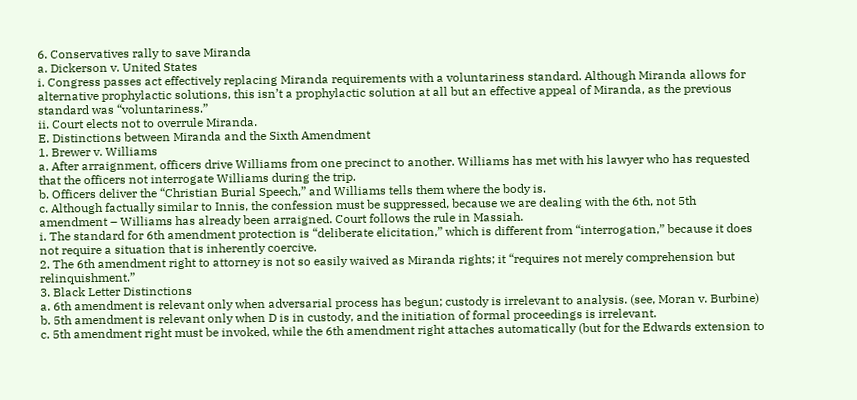6. Conservatives rally to save Miranda
a. Dickerson v. United States
i. Congress passes act effectively replacing Miranda requirements with a voluntariness standard. Although Miranda allows for alternative prophylactic solutions, this isn’t a prophylactic solution at all but an effective appeal of Miranda, as the previous standard was “voluntariness.”
ii. Court elects not to overrule Miranda.
E. Distinctions between Miranda and the Sixth Amendment
1. Brewer v. Williams
a. After arraignment, officers drive Williams from one precinct to another. Williams has met with his lawyer who has requested that the officers not interrogate Williams during the trip.
b. Officers deliver the “Christian Burial Speech,” and Williams tells them where the body is.
c. Although factually similar to Innis, the confession must be suppressed, because we are dealing with the 6th, not 5th amendment – Williams has already been arraigned. Court follows the rule in Massiah.
i. The standard for 6th amendment protection is “deliberate elicitation,” which is different from “interrogation,” because it does not require a situation that is inherently coercive.
2. The 6th amendment right to attorney is not so easily waived as Miranda rights; it “requires not merely comprehension but relinquishment.”
3. Black Letter Distinctions
a. 6th amendment is relevant only when adversarial process has begun; custody is irrelevant to analysis. (see, Moran v. Burbine)
b. 5th amendment is relevant only when D is in custody, and the initiation of formal proceedings is irrelevant.
c. 5th amendment right must be invoked, while the 6th amendment right attaches automatically (but for the Edwards extension to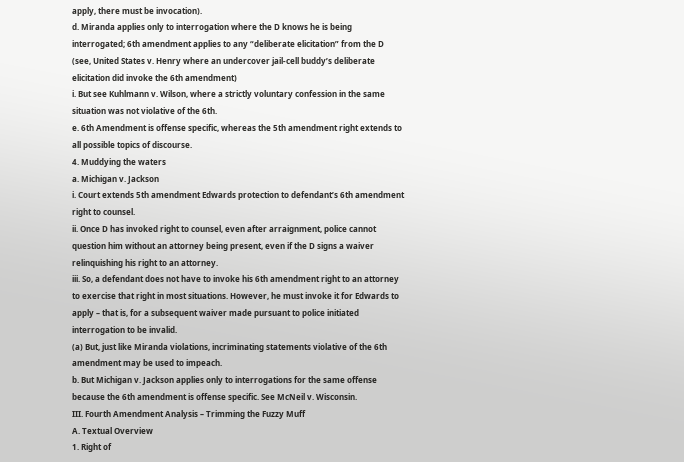apply, there must be invocation).
d. Miranda applies only to interrogation where the D knows he is being interrogated; 6th amendment applies to any “deliberate elicitation” from the D (see, United States v. Henry where an undercover jail-cell buddy’s deliberate elicitation did invoke the 6th amendment)
i. But see Kuhlmann v. Wilson, where a strictly voluntary confession in the same situation was not violative of the 6th.
e. 6th Amendment is offense specific, whereas the 5th amendment right extends to all possible topics of discourse.
4. Muddying the waters
a. Michigan v. Jackson
i. Court extends 5th amendment Edwards protection to defendant’s 6th amendment right to counsel.
ii. Once D has invoked right to counsel, even after arraignment, police cannot question him without an attorney being present, even if the D signs a waiver relinquishing his right to an attorney.
iii. So, a defendant does not have to invoke his 6th amendment right to an attorney to exercise that right in most situations. However, he must invoke it for Edwards to apply – that is, for a subsequent waiver made pursuant to police initiated interrogation to be invalid.
(a) But, just like Miranda violations, incriminating statements violative of the 6th amendment may be used to impeach.
b. But Michigan v. Jackson applies only to interrogations for the same offense because the 6th amendment is offense specific. See McNeil v. Wisconsin.
III. Fourth Amendment Analysis – Trimming the Fuzzy Muff
A. Textual Overview
1. Right of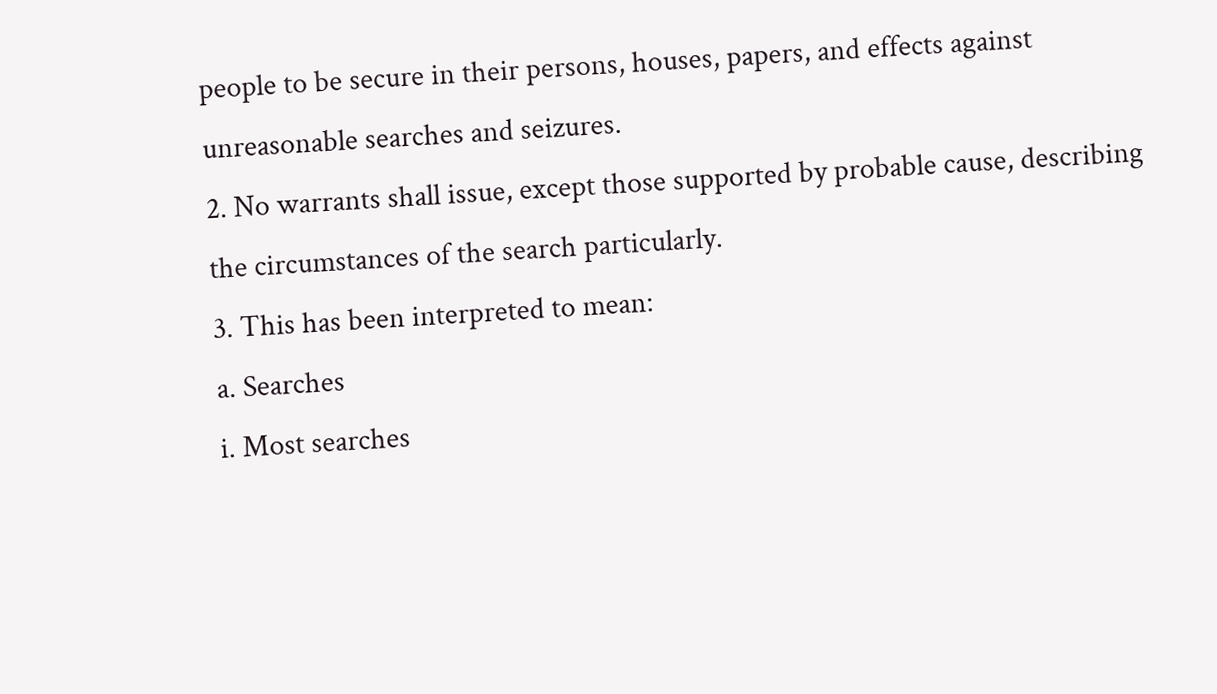people to be secure in their persons, houses, papers, and effects against unreasonable searches and seizures.
2. No warrants shall issue, except those supported by probable cause, describing the circumstances of the search particularly.
3. This has been interpreted to mean:
a. Searches
i. Most searches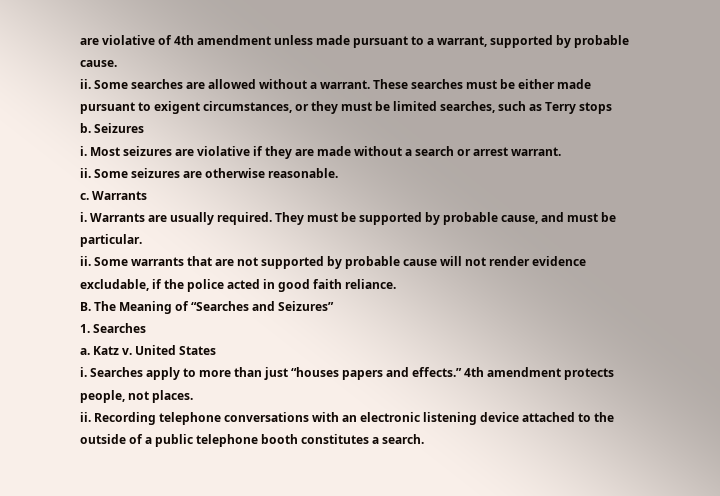are violative of 4th amendment unless made pursuant to a warrant, supported by probable cause.
ii. Some searches are allowed without a warrant. These searches must be either made pursuant to exigent circumstances, or they must be limited searches, such as Terry stops
b. Seizures
i. Most seizures are violative if they are made without a search or arrest warrant.
ii. Some seizures are otherwise reasonable.
c. Warrants
i. Warrants are usually required. They must be supported by probable cause, and must be particular.
ii. Some warrants that are not supported by probable cause will not render evidence excludable, if the police acted in good faith reliance.
B. The Meaning of “Searches and Seizures”
1. Searches
a. Katz v. United States
i. Searches apply to more than just “houses papers and effects.” 4th amendment protects people, not places.
ii. Recording telephone conversations with an electronic listening device attached to the outside of a public telephone booth constitutes a search.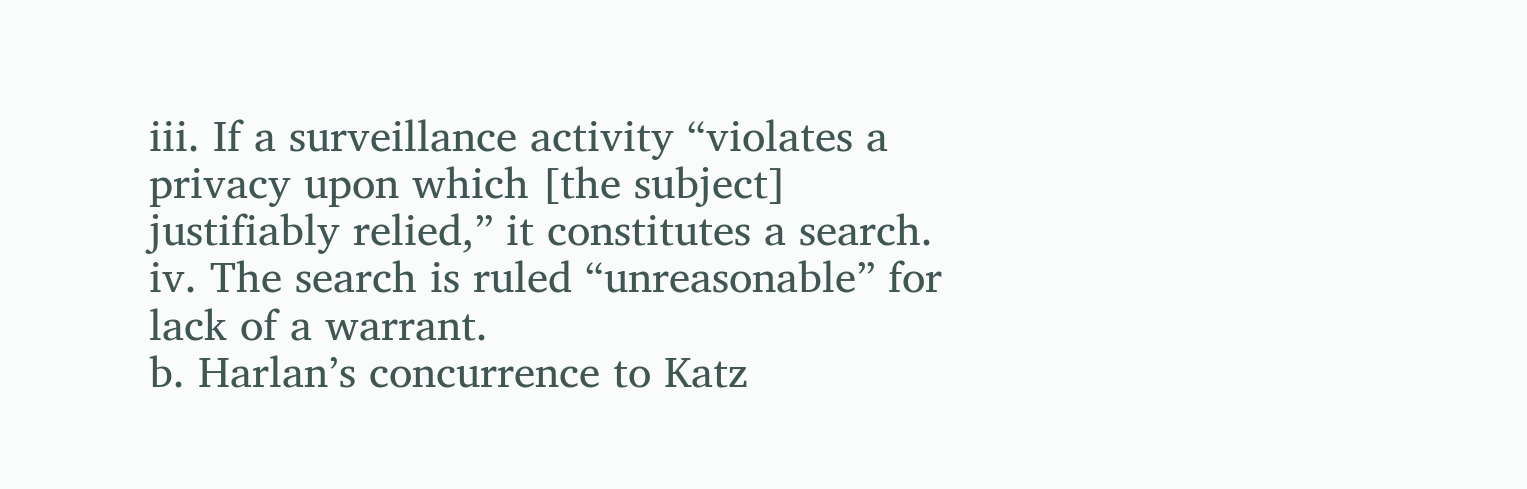iii. If a surveillance activity “violates a privacy upon which [the subject] justifiably relied,” it constitutes a search.
iv. The search is ruled “unreasonable” for lack of a warrant.
b. Harlan’s concurrence to Katz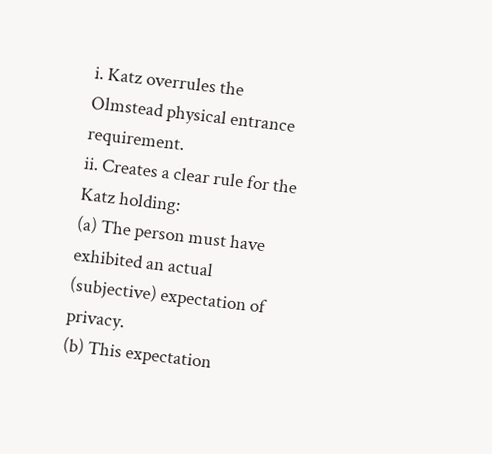i. Katz overrules the Olmstead physical entrance requirement.
ii. Creates a clear rule for the Katz holding:
(a) The person must have exhibited an actual (subjective) expectation of privacy.
(b) This expectation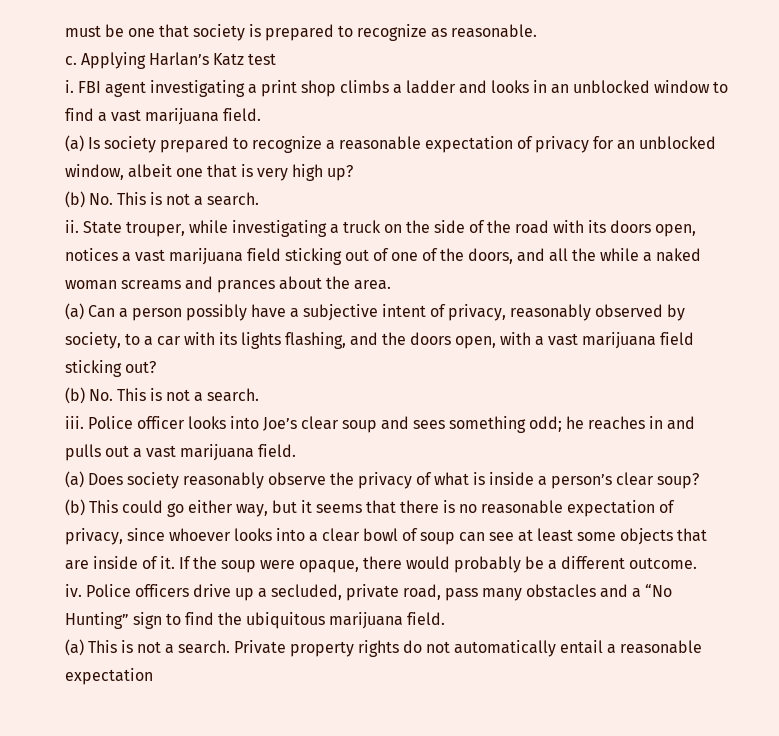must be one that society is prepared to recognize as reasonable.
c. Applying Harlan’s Katz test
i. FBI agent investigating a print shop climbs a ladder and looks in an unblocked window to find a vast marijuana field.
(a) Is society prepared to recognize a reasonable expectation of privacy for an unblocked window, albeit one that is very high up?
(b) No. This is not a search.
ii. State trouper, while investigating a truck on the side of the road with its doors open, notices a vast marijuana field sticking out of one of the doors, and all the while a naked woman screams and prances about the area.
(a) Can a person possibly have a subjective intent of privacy, reasonably observed by society, to a car with its lights flashing, and the doors open, with a vast marijuana field sticking out?
(b) No. This is not a search.
iii. Police officer looks into Joe’s clear soup and sees something odd; he reaches in and pulls out a vast marijuana field.
(a) Does society reasonably observe the privacy of what is inside a person’s clear soup?
(b) This could go either way, but it seems that there is no reasonable expectation of privacy, since whoever looks into a clear bowl of soup can see at least some objects that are inside of it. If the soup were opaque, there would probably be a different outcome.
iv. Police officers drive up a secluded, private road, pass many obstacles and a “No Hunting” sign to find the ubiquitous marijuana field.
(a) This is not a search. Private property rights do not automatically entail a reasonable expectation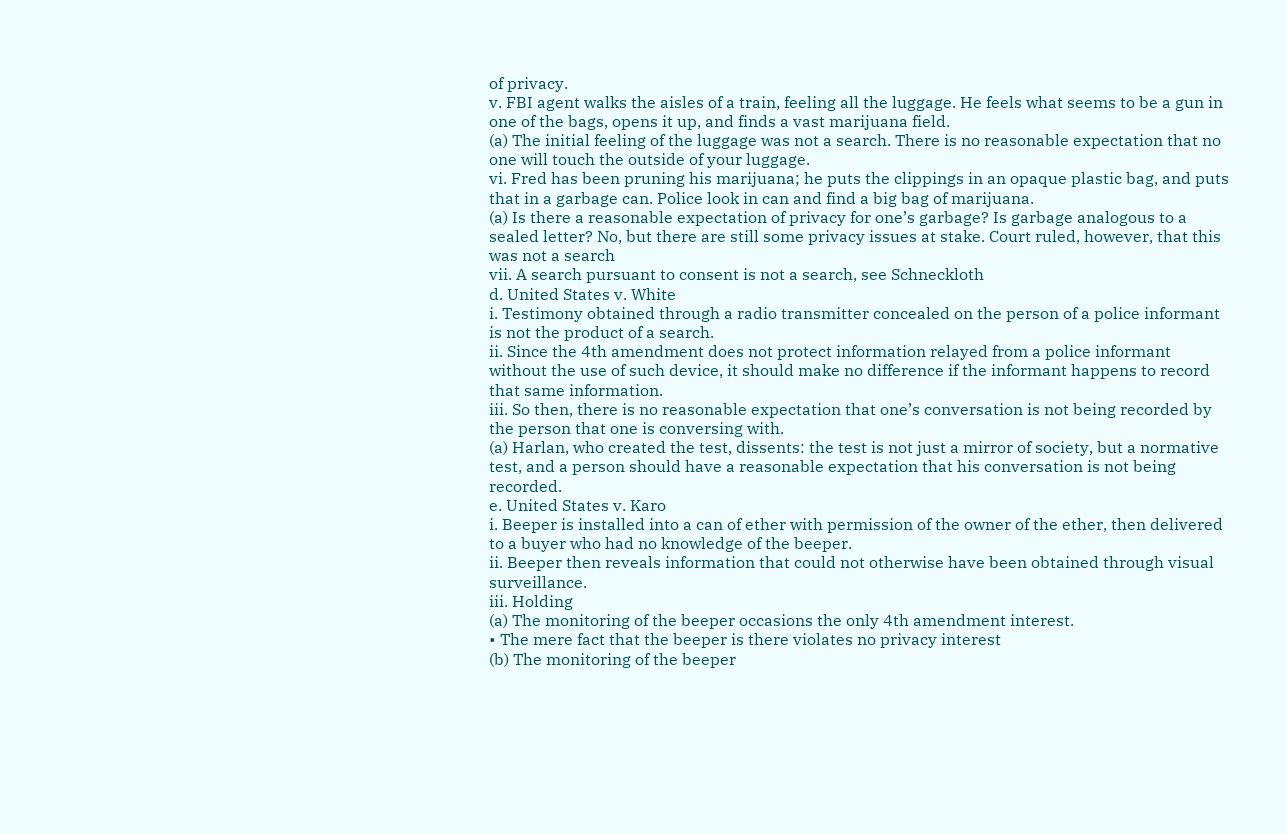of privacy.
v. FBI agent walks the aisles of a train, feeling all the luggage. He feels what seems to be a gun in one of the bags, opens it up, and finds a vast marijuana field.
(a) The initial feeling of the luggage was not a search. There is no reasonable expectation that no one will touch the outside of your luggage.
vi. Fred has been pruning his marijuana; he puts the clippings in an opaque plastic bag, and puts that in a garbage can. Police look in can and find a big bag of marijuana.
(a) Is there a reasonable expectation of privacy for one’s garbage? Is garbage analogous to a sealed letter? No, but there are still some privacy issues at stake. Court ruled, however, that this was not a search
vii. A search pursuant to consent is not a search, see Schneckloth
d. United States v. White
i. Testimony obtained through a radio transmitter concealed on the person of a police informant is not the product of a search.
ii. Since the 4th amendment does not protect information relayed from a police informant without the use of such device, it should make no difference if the informant happens to record that same information.
iii. So then, there is no reasonable expectation that one’s conversation is not being recorded by the person that one is conversing with.
(a) Harlan, who created the test, dissents: the test is not just a mirror of society, but a normative test, and a person should have a reasonable expectation that his conversation is not being recorded.
e. United States v. Karo
i. Beeper is installed into a can of ether with permission of the owner of the ether, then delivered to a buyer who had no knowledge of the beeper.
ii. Beeper then reveals information that could not otherwise have been obtained through visual surveillance.
iii. Holding
(a) The monitoring of the beeper occasions the only 4th amendment interest.
• The mere fact that the beeper is there violates no privacy interest
(b) The monitoring of the beeper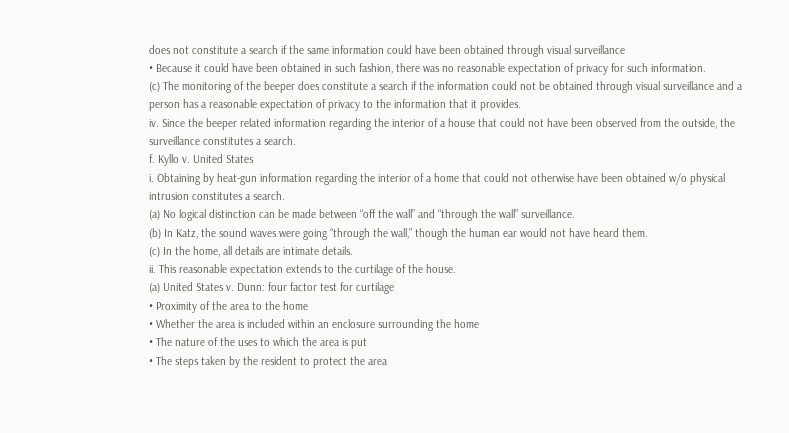does not constitute a search if the same information could have been obtained through visual surveillance
• Because it could have been obtained in such fashion, there was no reasonable expectation of privacy for such information.
(c) The monitoring of the beeper does constitute a search if the information could not be obtained through visual surveillance and a person has a reasonable expectation of privacy to the information that it provides.
iv. Since the beeper related information regarding the interior of a house that could not have been observed from the outside, the surveillance constitutes a search.
f. Kyllo v. United States
i. Obtaining by heat-gun information regarding the interior of a home that could not otherwise have been obtained w/o physical intrusion constitutes a search.
(a) No logical distinction can be made between “off the wall” and “through the wall” surveillance.
(b) In Katz, the sound waves were going “through the wall,” though the human ear would not have heard them.
(c) In the home, all details are intimate details.
ii. This reasonable expectation extends to the curtilage of the house.
(a) United States v. Dunn: four factor test for curtilage
• Proximity of the area to the home
• Whether the area is included within an enclosure surrounding the home
• The nature of the uses to which the area is put
• The steps taken by the resident to protect the area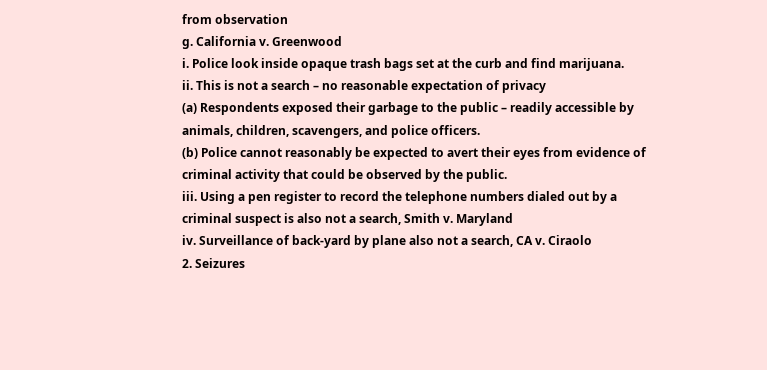from observation
g. California v. Greenwood
i. Police look inside opaque trash bags set at the curb and find marijuana.
ii. This is not a search – no reasonable expectation of privacy
(a) Respondents exposed their garbage to the public – readily accessible by animals, children, scavengers, and police officers.
(b) Police cannot reasonably be expected to avert their eyes from evidence of criminal activity that could be observed by the public.
iii. Using a pen register to record the telephone numbers dialed out by a criminal suspect is also not a search, Smith v. Maryland
iv. Surveillance of back-yard by plane also not a search, CA v. Ciraolo
2. Seizures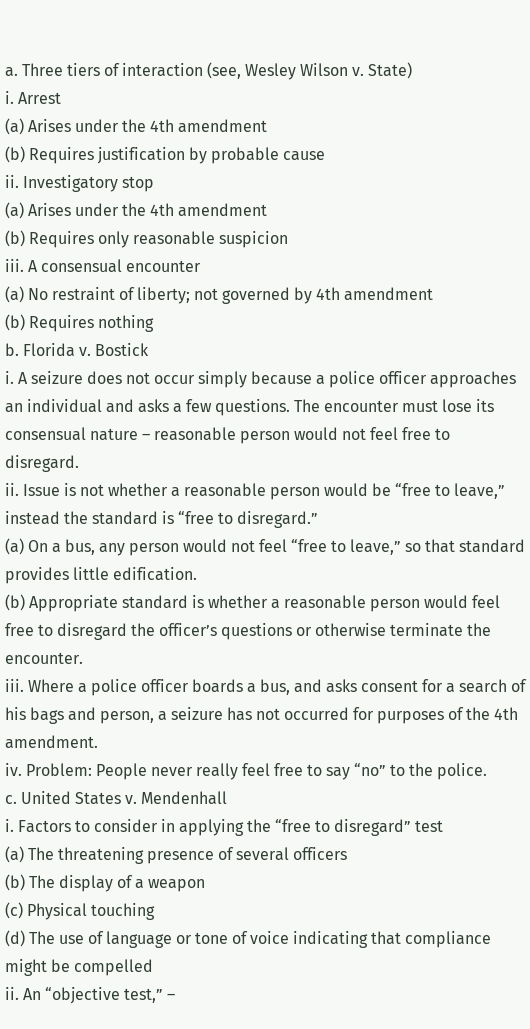a. Three tiers of interaction (see, Wesley Wilson v. State)
i. Arrest
(a) Arises under the 4th amendment
(b) Requires justification by probable cause
ii. Investigatory stop
(a) Arises under the 4th amendment
(b) Requires only reasonable suspicion
iii. A consensual encounter
(a) No restraint of liberty; not governed by 4th amendment
(b) Requires nothing
b. Florida v. Bostick
i. A seizure does not occur simply because a police officer approaches an individual and asks a few questions. The encounter must lose its consensual nature – reasonable person would not feel free to disregard.
ii. Issue is not whether a reasonable person would be “free to leave,” instead the standard is “free to disregard.”
(a) On a bus, any person would not feel “free to leave,” so that standard provides little edification.
(b) Appropriate standard is whether a reasonable person would feel free to disregard the officer’s questions or otherwise terminate the encounter.
iii. Where a police officer boards a bus, and asks consent for a search of his bags and person, a seizure has not occurred for purposes of the 4th amendment.
iv. Problem: People never really feel free to say “no” to the police.
c. United States v. Mendenhall
i. Factors to consider in applying the “free to disregard” test
(a) The threatening presence of several officers
(b) The display of a weapon
(c) Physical touching
(d) The use of language or tone of voice indicating that compliance might be compelled
ii. An “objective test,” –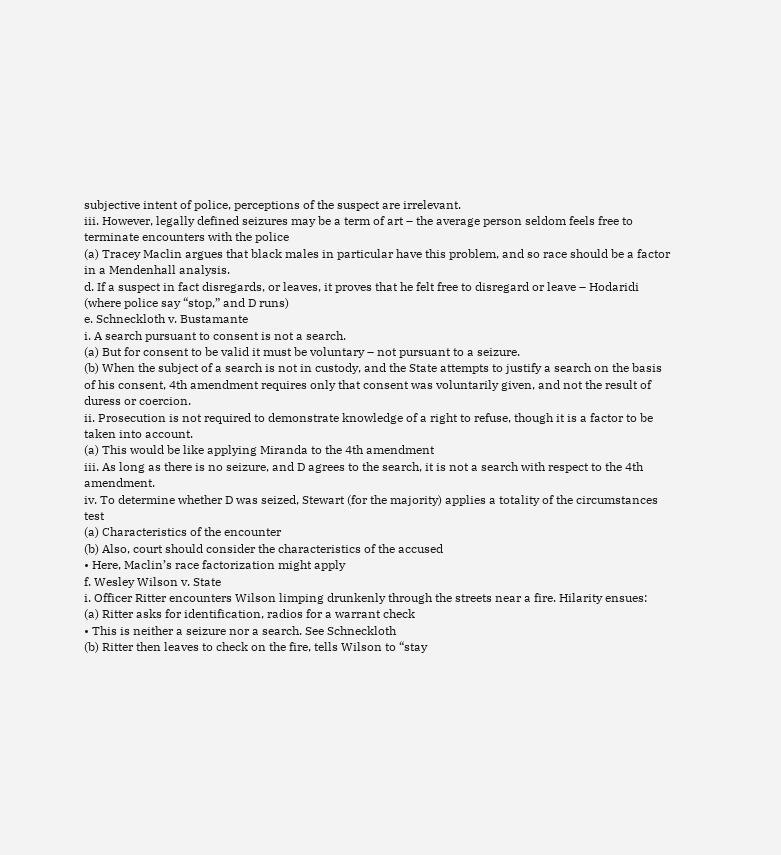subjective intent of police, perceptions of the suspect are irrelevant.
iii. However, legally defined seizures may be a term of art – the average person seldom feels free to terminate encounters with the police
(a) Tracey Maclin argues that black males in particular have this problem, and so race should be a factor in a Mendenhall analysis.
d. If a suspect in fact disregards, or leaves, it proves that he felt free to disregard or leave – Hodaridi (where police say “stop,” and D runs)
e. Schneckloth v. Bustamante
i. A search pursuant to consent is not a search.
(a) But for consent to be valid it must be voluntary – not pursuant to a seizure.
(b) When the subject of a search is not in custody, and the State attempts to justify a search on the basis of his consent, 4th amendment requires only that consent was voluntarily given, and not the result of duress or coercion.
ii. Prosecution is not required to demonstrate knowledge of a right to refuse, though it is a factor to be taken into account.
(a) This would be like applying Miranda to the 4th amendment
iii. As long as there is no seizure, and D agrees to the search, it is not a search with respect to the 4th amendment.
iv. To determine whether D was seized, Stewart (for the majority) applies a totality of the circumstances test
(a) Characteristics of the encounter
(b) Also, court should consider the characteristics of the accused
• Here, Maclin’s race factorization might apply
f. Wesley Wilson v. State
i. Officer Ritter encounters Wilson limping drunkenly through the streets near a fire. Hilarity ensues:
(a) Ritter asks for identification, radios for a warrant check
• This is neither a seizure nor a search. See Schneckloth
(b) Ritter then leaves to check on the fire, tells Wilson to “stay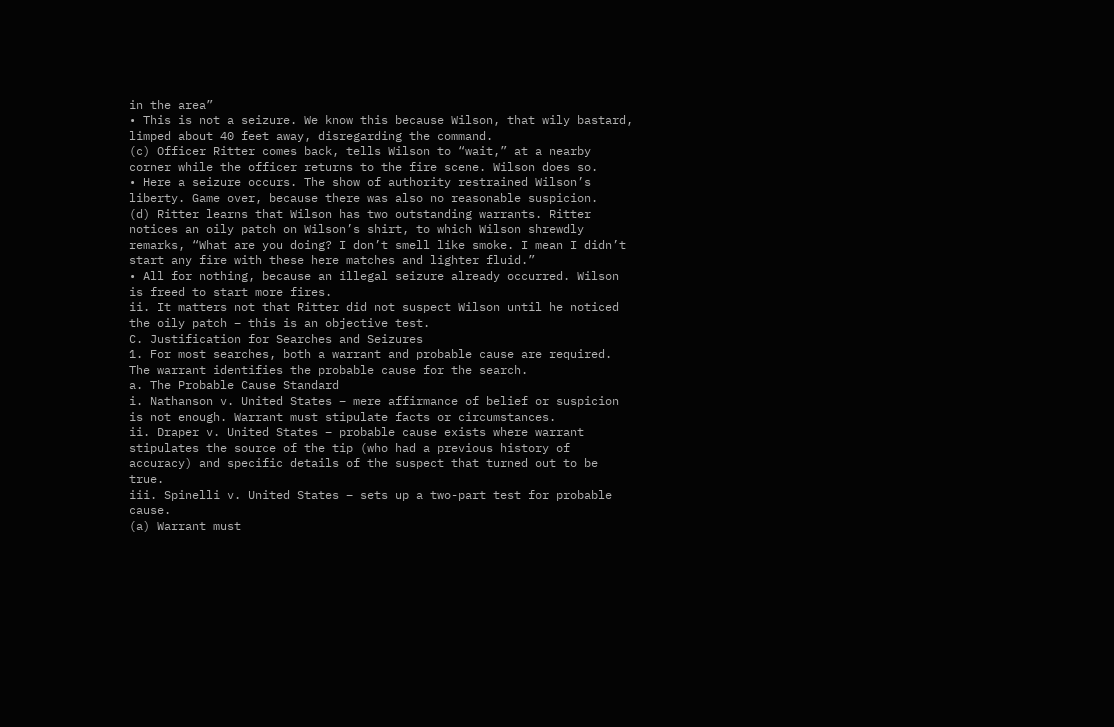in the area”
• This is not a seizure. We know this because Wilson, that wily bastard, limped about 40 feet away, disregarding the command.
(c) Officer Ritter comes back, tells Wilson to “wait,” at a nearby corner while the officer returns to the fire scene. Wilson does so.
• Here a seizure occurs. The show of authority restrained Wilson’s liberty. Game over, because there was also no reasonable suspicion.
(d) Ritter learns that Wilson has two outstanding warrants. Ritter notices an oily patch on Wilson’s shirt, to which Wilson shrewdly remarks, “What are you doing? I don’t smell like smoke. I mean I didn’t start any fire with these here matches and lighter fluid.”
• All for nothing, because an illegal seizure already occurred. Wilson is freed to start more fires.
ii. It matters not that Ritter did not suspect Wilson until he noticed the oily patch – this is an objective test.
C. Justification for Searches and Seizures
1. For most searches, both a warrant and probable cause are required. The warrant identifies the probable cause for the search.
a. The Probable Cause Standard
i. Nathanson v. United States – mere affirmance of belief or suspicion is not enough. Warrant must stipulate facts or circumstances.
ii. Draper v. United States – probable cause exists where warrant stipulates the source of the tip (who had a previous history of accuracy) and specific details of the suspect that turned out to be true.
iii. Spinelli v. United States – sets up a two-part test for probable cause.
(a) Warrant must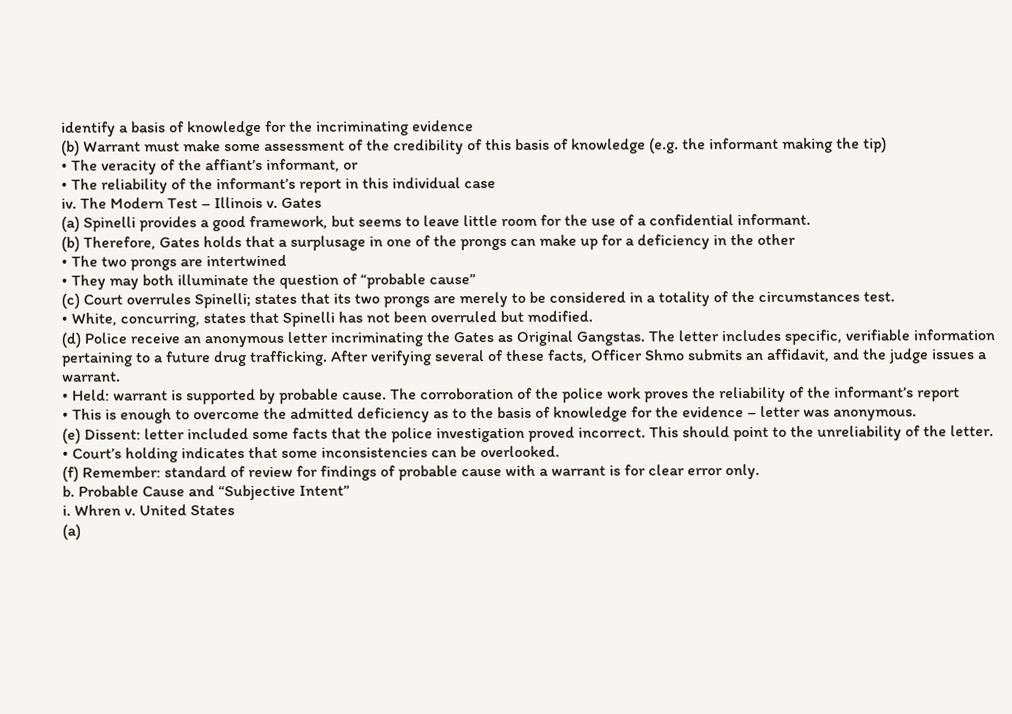identify a basis of knowledge for the incriminating evidence
(b) Warrant must make some assessment of the credibility of this basis of knowledge (e.g. the informant making the tip)
• The veracity of the affiant’s informant, or
• The reliability of the informant’s report in this individual case
iv. The Modern Test – Illinois v. Gates
(a) Spinelli provides a good framework, but seems to leave little room for the use of a confidential informant.
(b) Therefore, Gates holds that a surplusage in one of the prongs can make up for a deficiency in the other
• The two prongs are intertwined
• They may both illuminate the question of “probable cause”
(c) Court overrules Spinelli; states that its two prongs are merely to be considered in a totality of the circumstances test.
• White, concurring, states that Spinelli has not been overruled but modified.
(d) Police receive an anonymous letter incriminating the Gates as Original Gangstas. The letter includes specific, verifiable information pertaining to a future drug trafficking. After verifying several of these facts, Officer Shmo submits an affidavit, and the judge issues a warrant.
• Held: warrant is supported by probable cause. The corroboration of the police work proves the reliability of the informant’s report
• This is enough to overcome the admitted deficiency as to the basis of knowledge for the evidence – letter was anonymous.
(e) Dissent: letter included some facts that the police investigation proved incorrect. This should point to the unreliability of the letter.
• Court’s holding indicates that some inconsistencies can be overlooked.
(f) Remember: standard of review for findings of probable cause with a warrant is for clear error only.
b. Probable Cause and “Subjective Intent”
i. Whren v. United States
(a)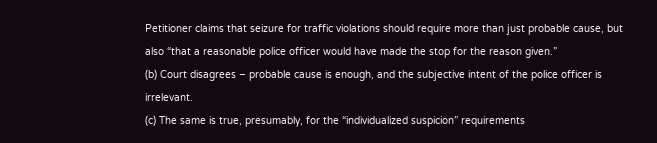Petitioner claims that seizure for traffic violations should require more than just probable cause, but also “that a reasonable police officer would have made the stop for the reason given.”
(b) Court disagrees – probable cause is enough, and the subjective intent of the police officer is irrelevant.
(c) The same is true, presumably, for the “individualized suspicion” requirements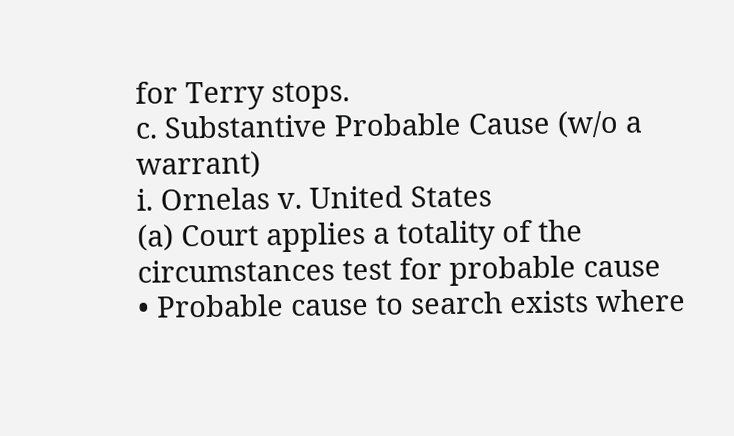for Terry stops.
c. Substantive Probable Cause (w/o a warrant)
i. Ornelas v. United States
(a) Court applies a totality of the circumstances test for probable cause
• Probable cause to search exists where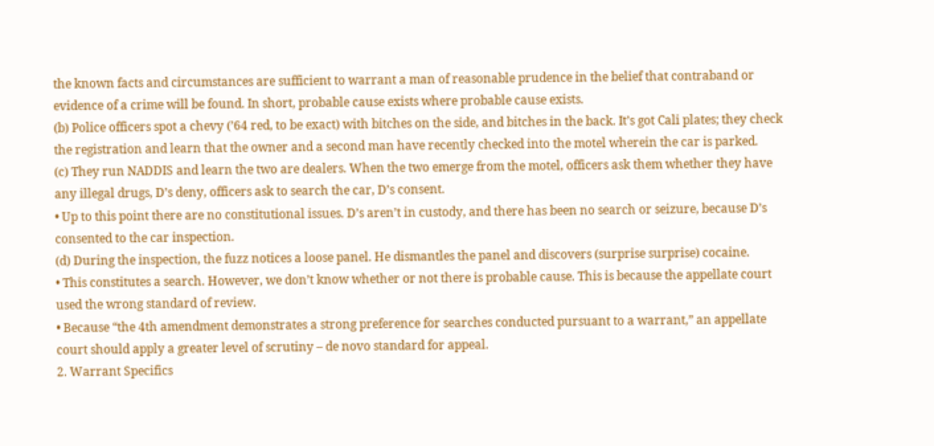the known facts and circumstances are sufficient to warrant a man of reasonable prudence in the belief that contraband or evidence of a crime will be found. In short, probable cause exists where probable cause exists.
(b) Police officers spot a chevy (’64 red, to be exact) with bitches on the side, and bitches in the back. It’s got Cali plates; they check the registration and learn that the owner and a second man have recently checked into the motel wherein the car is parked.
(c) They run NADDIS and learn the two are dealers. When the two emerge from the motel, officers ask them whether they have any illegal drugs, D’s deny, officers ask to search the car, D’s consent.
• Up to this point there are no constitutional issues. D’s aren’t in custody, and there has been no search or seizure, because D’s consented to the car inspection.
(d) During the inspection, the fuzz notices a loose panel. He dismantles the panel and discovers (surprise surprise) cocaine.
• This constitutes a search. However, we don’t know whether or not there is probable cause. This is because the appellate court used the wrong standard of review.
• Because “the 4th amendment demonstrates a strong preference for searches conducted pursuant to a warrant,” an appellate court should apply a greater level of scrutiny – de novo standard for appeal.
2. Warrant Specifics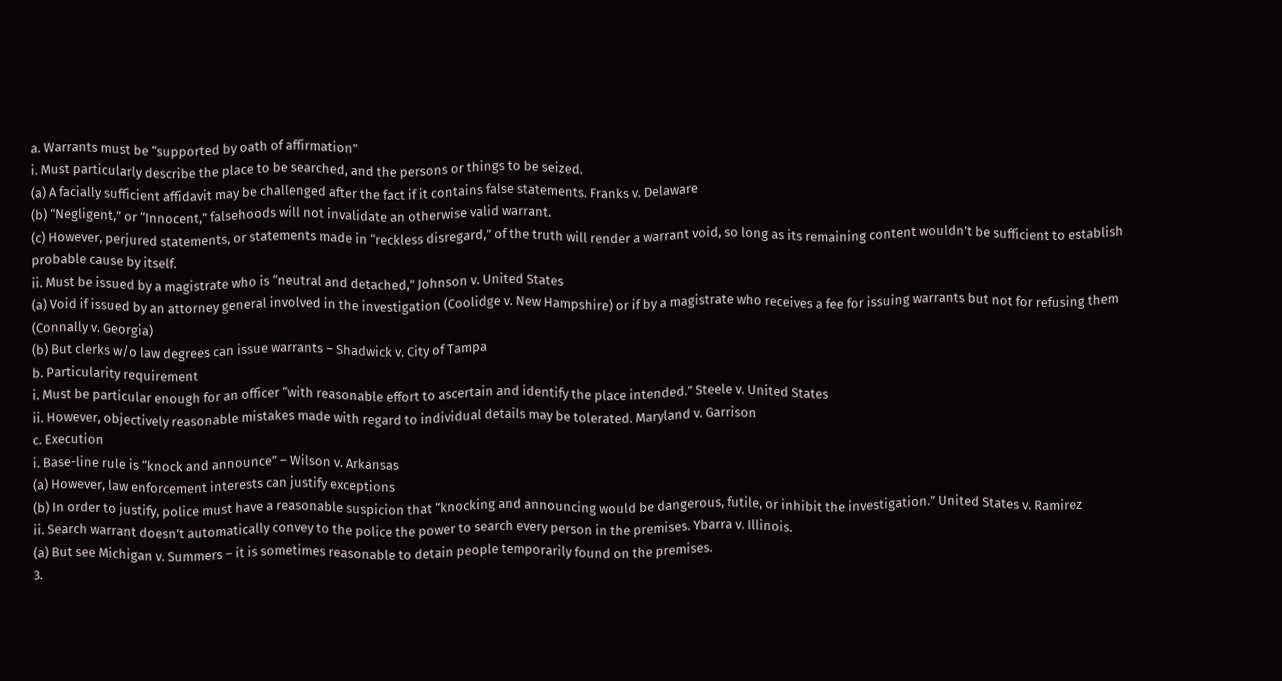a. Warrants must be “supported by oath of affirmation”
i. Must particularly describe the place to be searched, and the persons or things to be seized.
(a) A facially sufficient affidavit may be challenged after the fact if it contains false statements. Franks v. Delaware
(b) “Negligent,” or “Innocent,” falsehoods will not invalidate an otherwise valid warrant.
(c) However, perjured statements, or statements made in “reckless disregard,” of the truth will render a warrant void, so long as its remaining content wouldn’t be sufficient to establish probable cause by itself.
ii. Must be issued by a magistrate who is “neutral and detached,” Johnson v. United States
(a) Void if issued by an attorney general involved in the investigation (Coolidge v. New Hampshire) or if by a magistrate who receives a fee for issuing warrants but not for refusing them (Connally v. Georgia)
(b) But clerks w/o law degrees can issue warrants – Shadwick v. City of Tampa
b. Particularity requirement
i. Must be particular enough for an officer “with reasonable effort to ascertain and identify the place intended.” Steele v. United States
ii. However, objectively reasonable mistakes made with regard to individual details may be tolerated. Maryland v. Garrison
c. Execution
i. Base-line rule is “knock and announce” – Wilson v. Arkansas
(a) However, law enforcement interests can justify exceptions
(b) In order to justify, police must have a reasonable suspicion that “knocking and announcing would be dangerous, futile, or inhibit the investigation.” United States v. Ramirez
ii. Search warrant doesn’t automatically convey to the police the power to search every person in the premises. Ybarra v. Illinois.
(a) But see Michigan v. Summers – it is sometimes reasonable to detain people temporarily found on the premises.
3.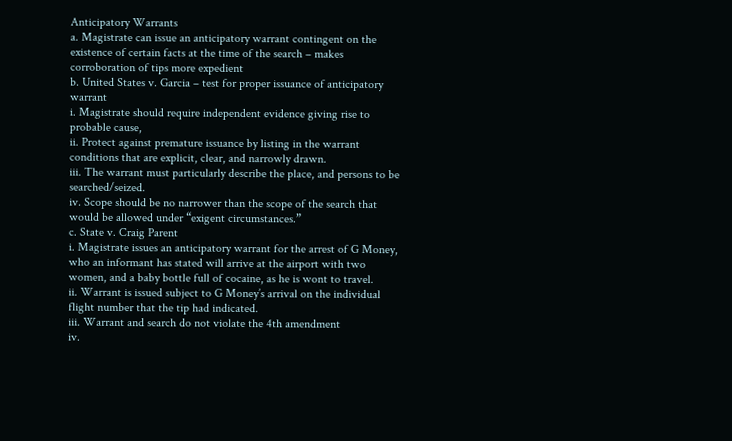Anticipatory Warrants
a. Magistrate can issue an anticipatory warrant contingent on the existence of certain facts at the time of the search – makes corroboration of tips more expedient
b. United States v. Garcia – test for proper issuance of anticipatory warrant
i. Magistrate should require independent evidence giving rise to probable cause,
ii. Protect against premature issuance by listing in the warrant conditions that are explicit, clear, and narrowly drawn.
iii. The warrant must particularly describe the place, and persons to be searched/seized.
iv. Scope should be no narrower than the scope of the search that would be allowed under “exigent circumstances.”
c. State v. Craig Parent
i. Magistrate issues an anticipatory warrant for the arrest of G Money, who an informant has stated will arrive at the airport with two women, and a baby bottle full of cocaine, as he is wont to travel.
ii. Warrant is issued subject to G Money’s arrival on the individual flight number that the tip had indicated.
iii. Warrant and search do not violate the 4th amendment
iv.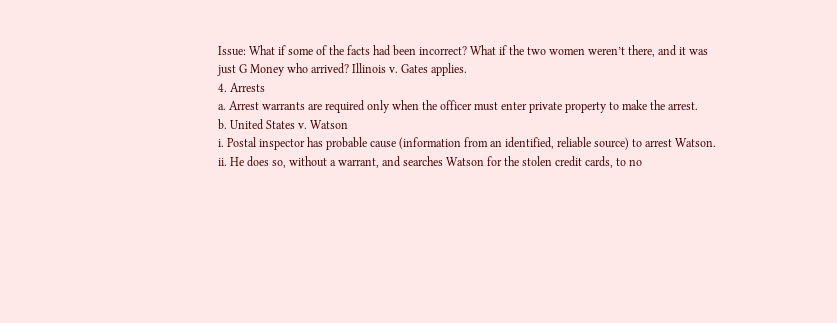Issue: What if some of the facts had been incorrect? What if the two women weren’t there, and it was just G Money who arrived? Illinois v. Gates applies.
4. Arrests
a. Arrest warrants are required only when the officer must enter private property to make the arrest.
b. United States v. Watson
i. Postal inspector has probable cause (information from an identified, reliable source) to arrest Watson.
ii. He does so, without a warrant, and searches Watson for the stolen credit cards, to no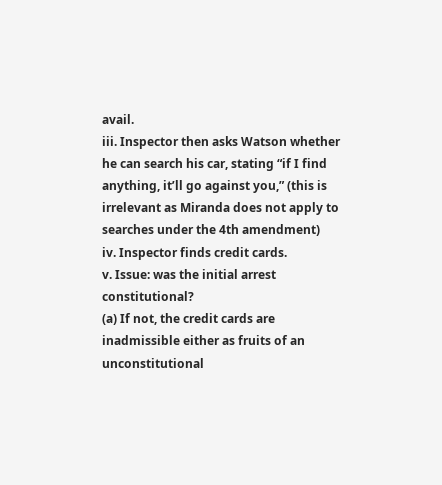avail.
iii. Inspector then asks Watson whether he can search his car, stating “if I find anything, it’ll go against you,” (this is irrelevant as Miranda does not apply to searches under the 4th amendment)
iv. Inspector finds credit cards.
v. Issue: was the initial arrest constitutional?
(a) If not, the credit cards are inadmissible either as fruits of an unconstitutional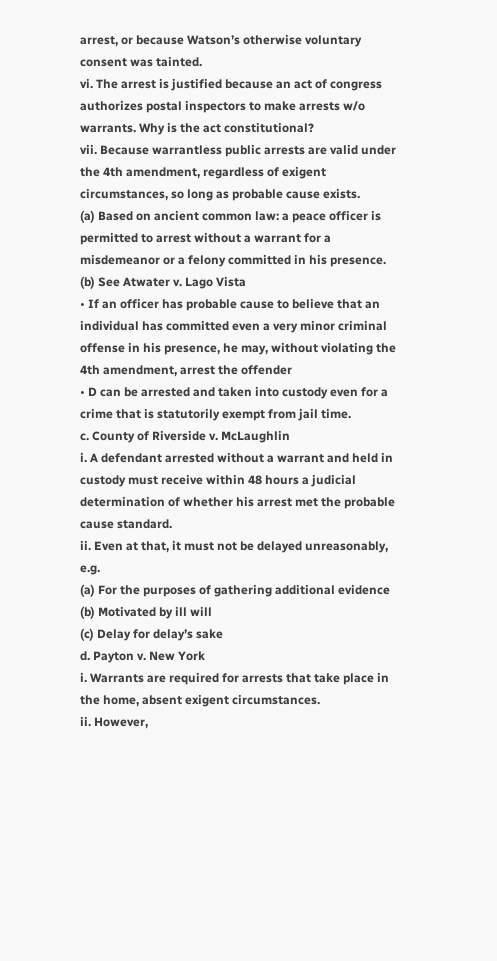arrest, or because Watson’s otherwise voluntary consent was tainted.
vi. The arrest is justified because an act of congress authorizes postal inspectors to make arrests w/o warrants. Why is the act constitutional?
vii. Because warrantless public arrests are valid under the 4th amendment, regardless of exigent circumstances, so long as probable cause exists.
(a) Based on ancient common law: a peace officer is permitted to arrest without a warrant for a misdemeanor or a felony committed in his presence.
(b) See Atwater v. Lago Vista
• If an officer has probable cause to believe that an individual has committed even a very minor criminal offense in his presence, he may, without violating the 4th amendment, arrest the offender
• D can be arrested and taken into custody even for a crime that is statutorily exempt from jail time.
c. County of Riverside v. McLaughlin
i. A defendant arrested without a warrant and held in custody must receive within 48 hours a judicial determination of whether his arrest met the probable cause standard.
ii. Even at that, it must not be delayed unreasonably, e.g.
(a) For the purposes of gathering additional evidence
(b) Motivated by ill will
(c) Delay for delay’s sake
d. Payton v. New York
i. Warrants are required for arrests that take place in the home, absent exigent circumstances.
ii. However,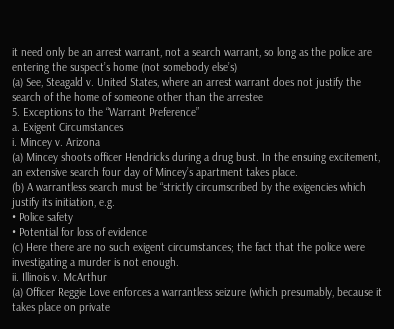it need only be an arrest warrant, not a search warrant, so long as the police are entering the suspect’s home (not somebody else’s)
(a) See, Steagald v. United States, where an arrest warrant does not justify the search of the home of someone other than the arrestee
5. Exceptions to the “Warrant Preference”
a. Exigent Circumstances
i. Mincey v. Arizona
(a) Mincey shoots officer Hendricks during a drug bust. In the ensuing excitement, an extensive search four day of Mincey’s apartment takes place.
(b) A warrantless search must be “strictly circumscribed by the exigencies which justify its initiation, e.g.
• Police safety
• Potential for loss of evidence
(c) Here there are no such exigent circumstances; the fact that the police were investigating a murder is not enough.
ii. Illinois v. McArthur
(a) Officer Reggie Love enforces a warrantless seizure (which presumably, because it takes place on private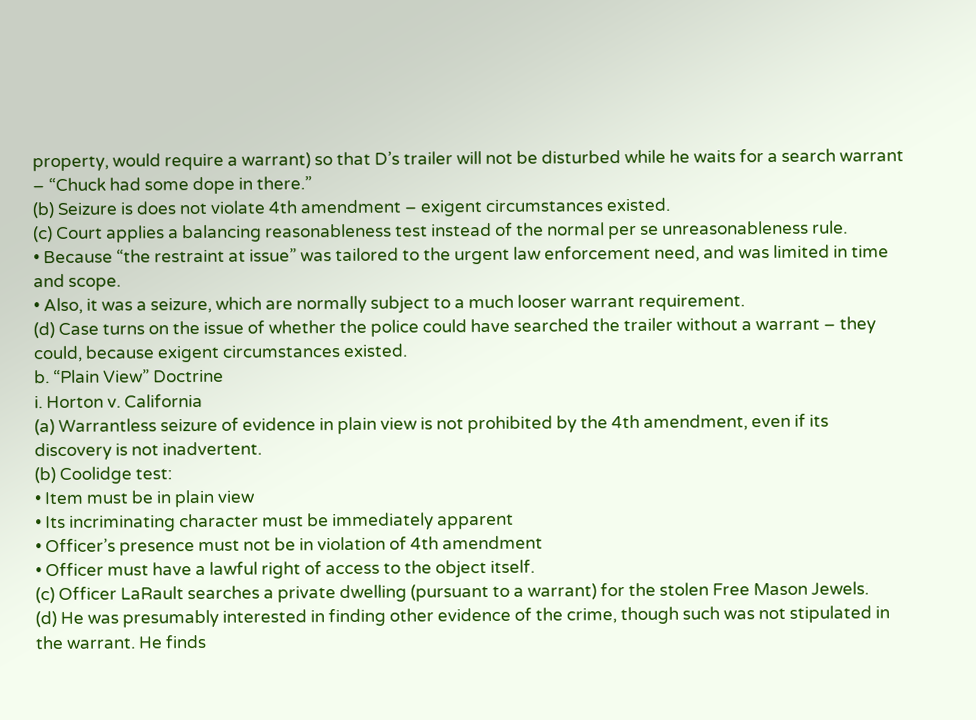property, would require a warrant) so that D’s trailer will not be disturbed while he waits for a search warrant – “Chuck had some dope in there.”
(b) Seizure is does not violate 4th amendment – exigent circumstances existed.
(c) Court applies a balancing reasonableness test instead of the normal per se unreasonableness rule.
• Because “the restraint at issue” was tailored to the urgent law enforcement need, and was limited in time and scope.
• Also, it was a seizure, which are normally subject to a much looser warrant requirement.
(d) Case turns on the issue of whether the police could have searched the trailer without a warrant – they could, because exigent circumstances existed.
b. “Plain View” Doctrine
i. Horton v. California
(a) Warrantless seizure of evidence in plain view is not prohibited by the 4th amendment, even if its discovery is not inadvertent.
(b) Coolidge test:
• Item must be in plain view
• Its incriminating character must be immediately apparent
• Officer’s presence must not be in violation of 4th amendment
• Officer must have a lawful right of access to the object itself.
(c) Officer LaRault searches a private dwelling (pursuant to a warrant) for the stolen Free Mason Jewels.
(d) He was presumably interested in finding other evidence of the crime, though such was not stipulated in the warrant. He finds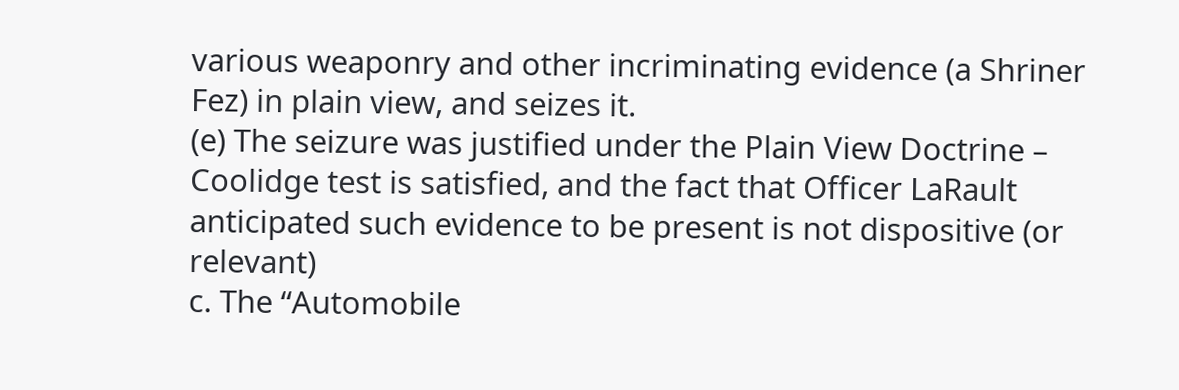various weaponry and other incriminating evidence (a Shriner Fez) in plain view, and seizes it.
(e) The seizure was justified under the Plain View Doctrine – Coolidge test is satisfied, and the fact that Officer LaRault anticipated such evidence to be present is not dispositive (or relevant)
c. The “Automobile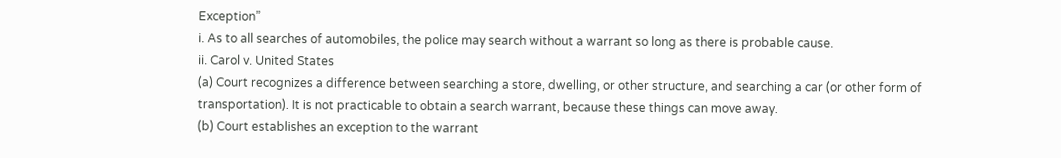Exception”
i. As to all searches of automobiles, the police may search without a warrant so long as there is probable cause.
ii. Carol v. United States
(a) Court recognizes a difference between searching a store, dwelling, or other structure, and searching a car (or other form of transportation). It is not practicable to obtain a search warrant, because these things can move away.
(b) Court establishes an exception to the warrant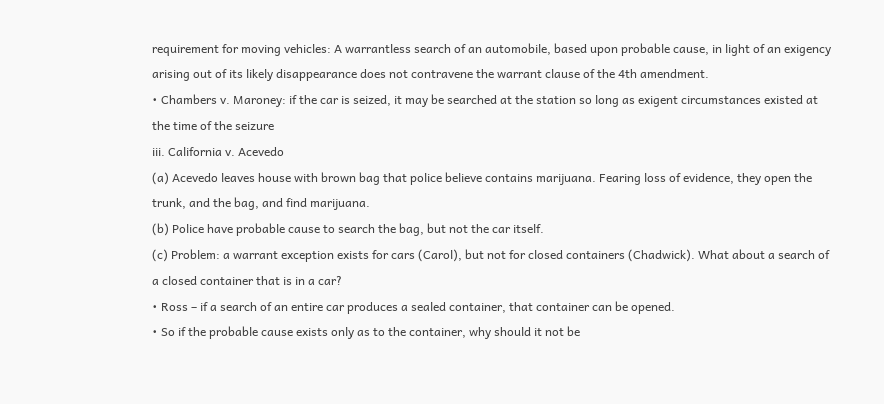requirement for moving vehicles: A warrantless search of an automobile, based upon probable cause, in light of an exigency arising out of its likely disappearance does not contravene the warrant clause of the 4th amendment.
• Chambers v. Maroney: if the car is seized, it may be searched at the station so long as exigent circumstances existed at the time of the seizure
iii. California v. Acevedo
(a) Acevedo leaves house with brown bag that police believe contains marijuana. Fearing loss of evidence, they open the trunk, and the bag, and find marijuana.
(b) Police have probable cause to search the bag, but not the car itself.
(c) Problem: a warrant exception exists for cars (Carol), but not for closed containers (Chadwick). What about a search of a closed container that is in a car?
• Ross – if a search of an entire car produces a sealed container, that container can be opened.
• So if the probable cause exists only as to the container, why should it not be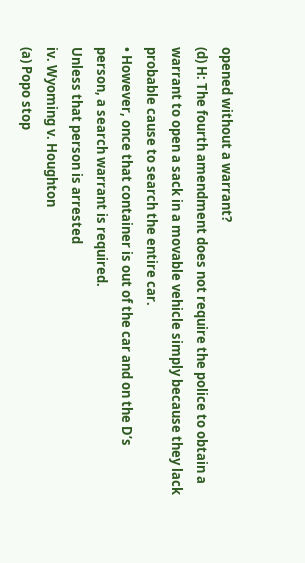opened without a warrant?
(d) H: The fourth amendment does not require the police to obtain a warrant to open a sack in a movable vehicle simply because they lack probable cause to search the entire car.
• However, once that container is out of the car and on the D’s person, a search warrant is required.
Unless that person is arrested
iv. Wyoming v. Houghton
(a) Popo stop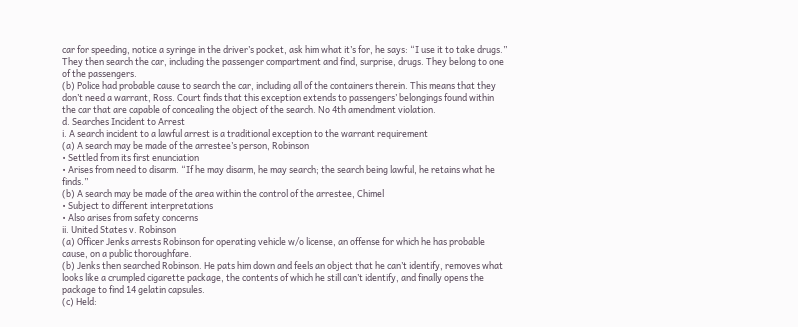car for speeding, notice a syringe in the driver’s pocket, ask him what it’s for, he says: “I use it to take drugs.” They then search the car, including the passenger compartment and find, surprise, drugs. They belong to one of the passengers.
(b) Police had probable cause to search the car, including all of the containers therein. This means that they don’t need a warrant, Ross. Court finds that this exception extends to passengers’ belongings found within the car that are capable of concealing the object of the search. No 4th amendment violation.
d. Searches Incident to Arrest
i. A search incident to a lawful arrest is a traditional exception to the warrant requirement
(a) A search may be made of the arrestee’s person, Robinson
• Settled from its first enunciation
• Arises from need to disarm. “If he may disarm, he may search; the search being lawful, he retains what he finds.”
(b) A search may be made of the area within the control of the arrestee, Chimel
• Subject to different interpretations
• Also arises from safety concerns
ii. United States v. Robinson
(a) Officer Jenks arrests Robinson for operating vehicle w/o license, an offense for which he has probable cause, on a public thoroughfare.
(b) Jenks then searched Robinson. He pats him down and feels an object that he can’t identify, removes what looks like a crumpled cigarette package, the contents of which he still can’t identify, and finally opens the package to find 14 gelatin capsules.
(c) Held: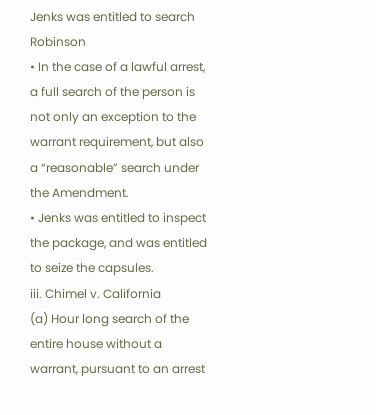Jenks was entitled to search Robinson
• In the case of a lawful arrest, a full search of the person is not only an exception to the warrant requirement, but also a “reasonable” search under the Amendment.
• Jenks was entitled to inspect the package, and was entitled to seize the capsules.
iii. Chimel v. California
(a) Hour long search of the entire house without a warrant, pursuant to an arrest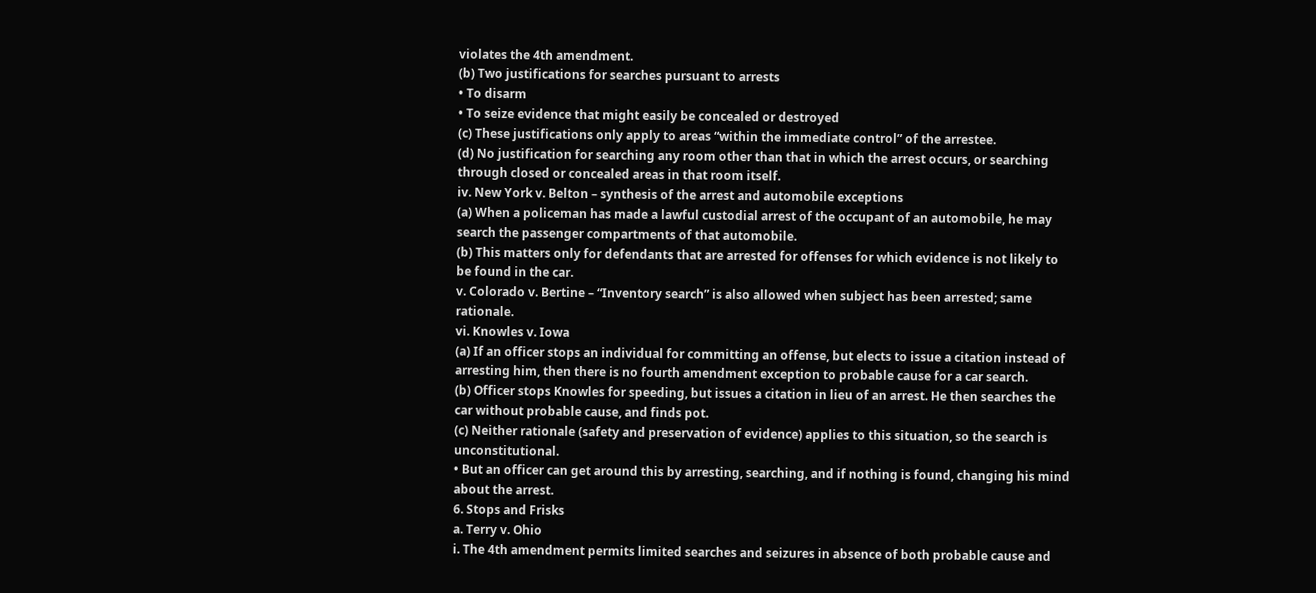violates the 4th amendment.
(b) Two justifications for searches pursuant to arrests
• To disarm
• To seize evidence that might easily be concealed or destroyed
(c) These justifications only apply to areas “within the immediate control” of the arrestee.
(d) No justification for searching any room other than that in which the arrest occurs, or searching through closed or concealed areas in that room itself.
iv. New York v. Belton – synthesis of the arrest and automobile exceptions
(a) When a policeman has made a lawful custodial arrest of the occupant of an automobile, he may search the passenger compartments of that automobile.
(b) This matters only for defendants that are arrested for offenses for which evidence is not likely to be found in the car.
v. Colorado v. Bertine – “Inventory search” is also allowed when subject has been arrested; same rationale.
vi. Knowles v. Iowa
(a) If an officer stops an individual for committing an offense, but elects to issue a citation instead of arresting him, then there is no fourth amendment exception to probable cause for a car search.
(b) Officer stops Knowles for speeding, but issues a citation in lieu of an arrest. He then searches the car without probable cause, and finds pot.
(c) Neither rationale (safety and preservation of evidence) applies to this situation, so the search is unconstitutional.
• But an officer can get around this by arresting, searching, and if nothing is found, changing his mind about the arrest.
6. Stops and Frisks
a. Terry v. Ohio
i. The 4th amendment permits limited searches and seizures in absence of both probable cause and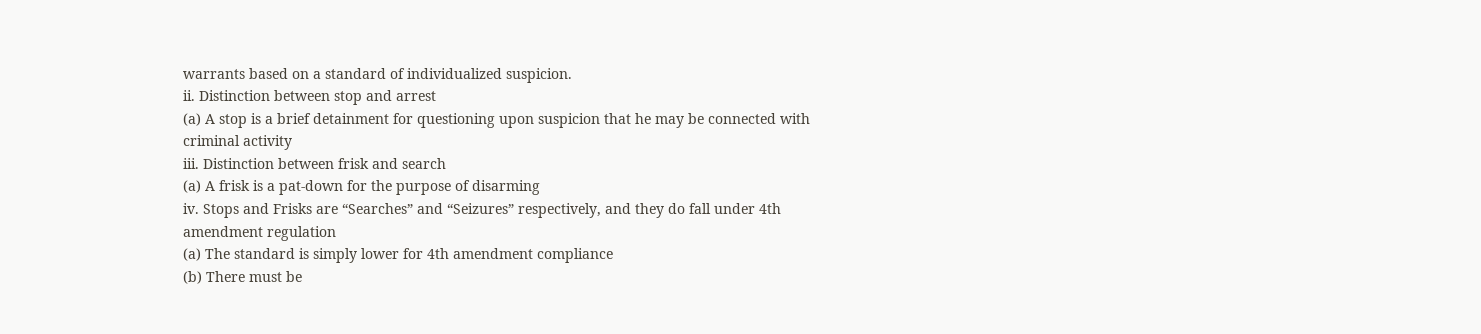warrants based on a standard of individualized suspicion.
ii. Distinction between stop and arrest
(a) A stop is a brief detainment for questioning upon suspicion that he may be connected with criminal activity
iii. Distinction between frisk and search
(a) A frisk is a pat-down for the purpose of disarming
iv. Stops and Frisks are “Searches” and “Seizures” respectively, and they do fall under 4th amendment regulation
(a) The standard is simply lower for 4th amendment compliance
(b) There must be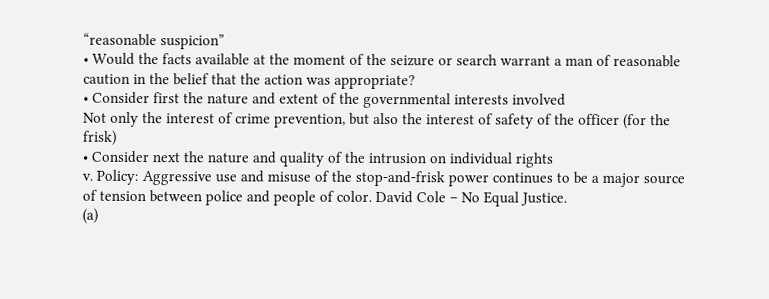“reasonable suspicion”
• Would the facts available at the moment of the seizure or search warrant a man of reasonable caution in the belief that the action was appropriate?
• Consider first the nature and extent of the governmental interests involved
Not only the interest of crime prevention, but also the interest of safety of the officer (for the frisk)
• Consider next the nature and quality of the intrusion on individual rights
v. Policy: Aggressive use and misuse of the stop-and-frisk power continues to be a major source of tension between police and people of color. David Cole – No Equal Justice.
(a)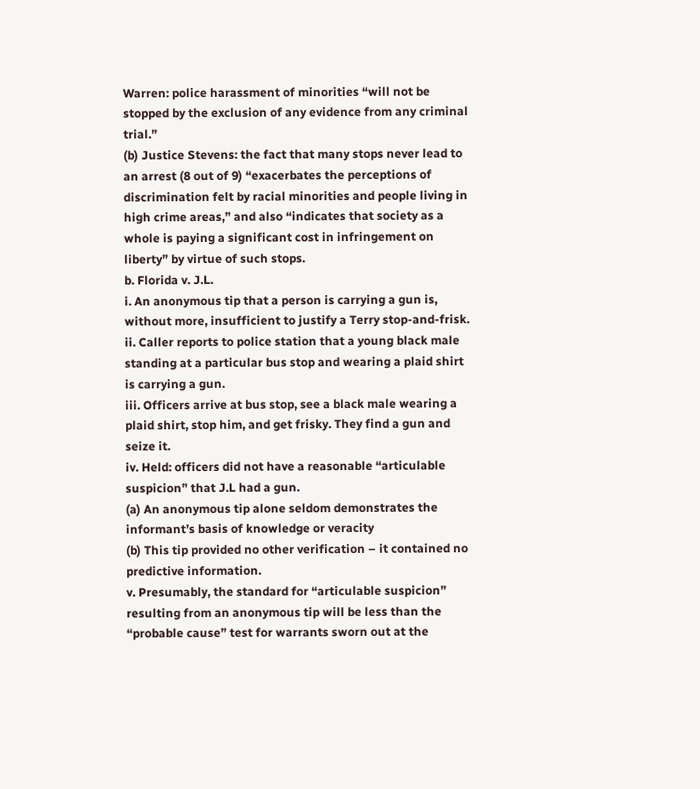Warren: police harassment of minorities “will not be stopped by the exclusion of any evidence from any criminal trial.”
(b) Justice Stevens: the fact that many stops never lead to an arrest (8 out of 9) “exacerbates the perceptions of discrimination felt by racial minorities and people living in high crime areas,” and also “indicates that society as a whole is paying a significant cost in infringement on liberty” by virtue of such stops.
b. Florida v. J.L.
i. An anonymous tip that a person is carrying a gun is, without more, insufficient to justify a Terry stop-and-frisk.
ii. Caller reports to police station that a young black male standing at a particular bus stop and wearing a plaid shirt is carrying a gun.
iii. Officers arrive at bus stop, see a black male wearing a plaid shirt, stop him, and get frisky. They find a gun and seize it.
iv. Held: officers did not have a reasonable “articulable suspicion” that J.L had a gun.
(a) An anonymous tip alone seldom demonstrates the informant’s basis of knowledge or veracity
(b) This tip provided no other verification – it contained no predictive information.
v. Presumably, the standard for “articulable suspicion” resulting from an anonymous tip will be less than the “probable cause” test for warrants sworn out at the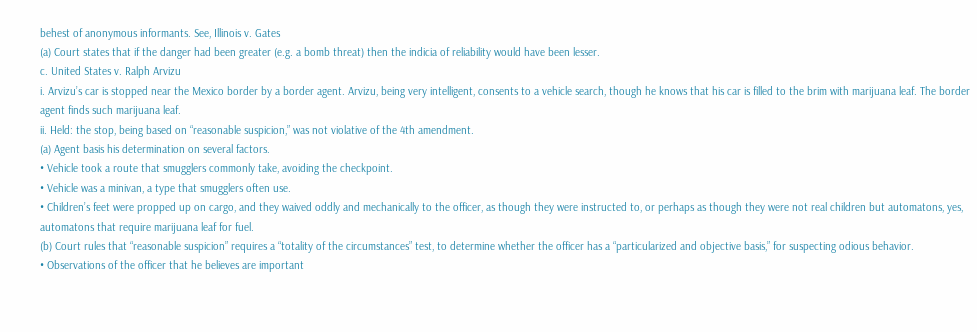behest of anonymous informants. See, Illinois v. Gates
(a) Court states that if the danger had been greater (e.g. a bomb threat) then the indicia of reliability would have been lesser.
c. United States v. Ralph Arvizu
i. Arvizu’s car is stopped near the Mexico border by a border agent. Arvizu, being very intelligent, consents to a vehicle search, though he knows that his car is filled to the brim with marijuana leaf. The border agent finds such marijuana leaf.
ii. Held: the stop, being based on “reasonable suspicion,” was not violative of the 4th amendment.
(a) Agent basis his determination on several factors.
• Vehicle took a route that smugglers commonly take, avoiding the checkpoint.
• Vehicle was a minivan, a type that smugglers often use.
• Children’s feet were propped up on cargo, and they waived oddly and mechanically to the officer, as though they were instructed to, or perhaps as though they were not real children but automatons, yes, automatons that require marijuana leaf for fuel.
(b) Court rules that “reasonable suspicion” requires a “totality of the circumstances” test, to determine whether the officer has a “particularized and objective basis,” for suspecting odious behavior.
• Observations of the officer that he believes are important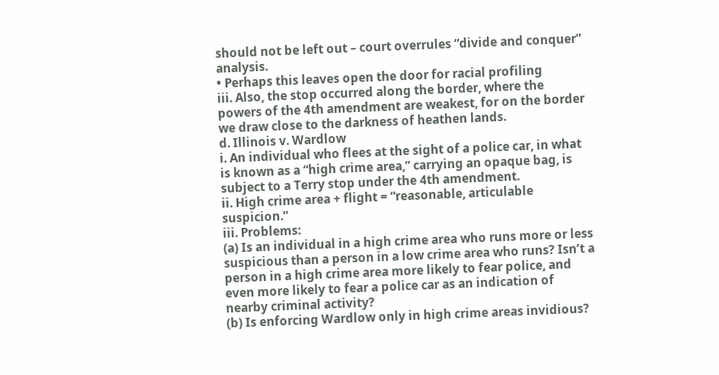should not be left out – court overrules “divide and conquer” analysis.
• Perhaps this leaves open the door for racial profiling
iii. Also, the stop occurred along the border, where the powers of the 4th amendment are weakest, for on the border we draw close to the darkness of heathen lands.
d. Illinois v. Wardlow
i. An individual who flees at the sight of a police car, in what is known as a “high crime area,” carrying an opaque bag, is subject to a Terry stop under the 4th amendment.
ii. High crime area + flight = “reasonable, articulable suspicion.”
iii. Problems:
(a) Is an individual in a high crime area who runs more or less suspicious than a person in a low crime area who runs? Isn’t a person in a high crime area more likely to fear police, and even more likely to fear a police car as an indication of nearby criminal activity?
(b) Is enforcing Wardlow only in high crime areas invidious?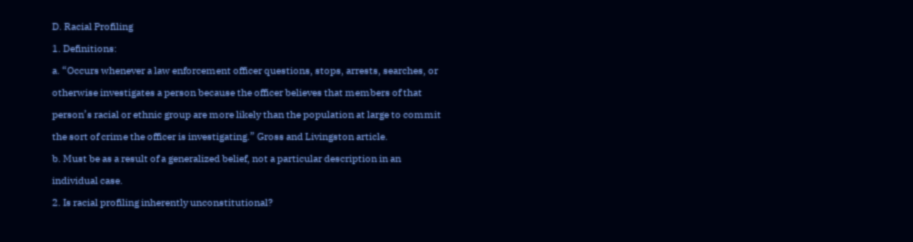D. Racial Profiling
1. Definitions:
a. “Occurs whenever a law enforcement officer questions, stops, arrests, searches, or otherwise investigates a person because the officer believes that members of that person’s racial or ethnic group are more likely than the population at large to commit the sort of crime the officer is investigating.” Gross and Livingston article.
b. Must be as a result of a generalized belief, not a particular description in an individual case.
2. Is racial profiling inherently unconstitutional?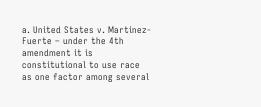a. United States v. Martinez-Fuerte – under the 4th amendment it is constitutional to use race as one factor among several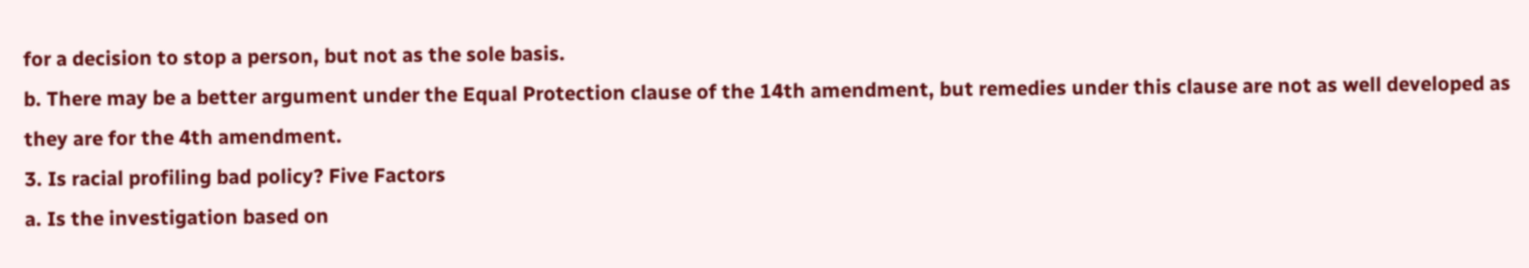for a decision to stop a person, but not as the sole basis.
b. There may be a better argument under the Equal Protection clause of the 14th amendment, but remedies under this clause are not as well developed as they are for the 4th amendment.
3. Is racial profiling bad policy? Five Factors
a. Is the investigation based on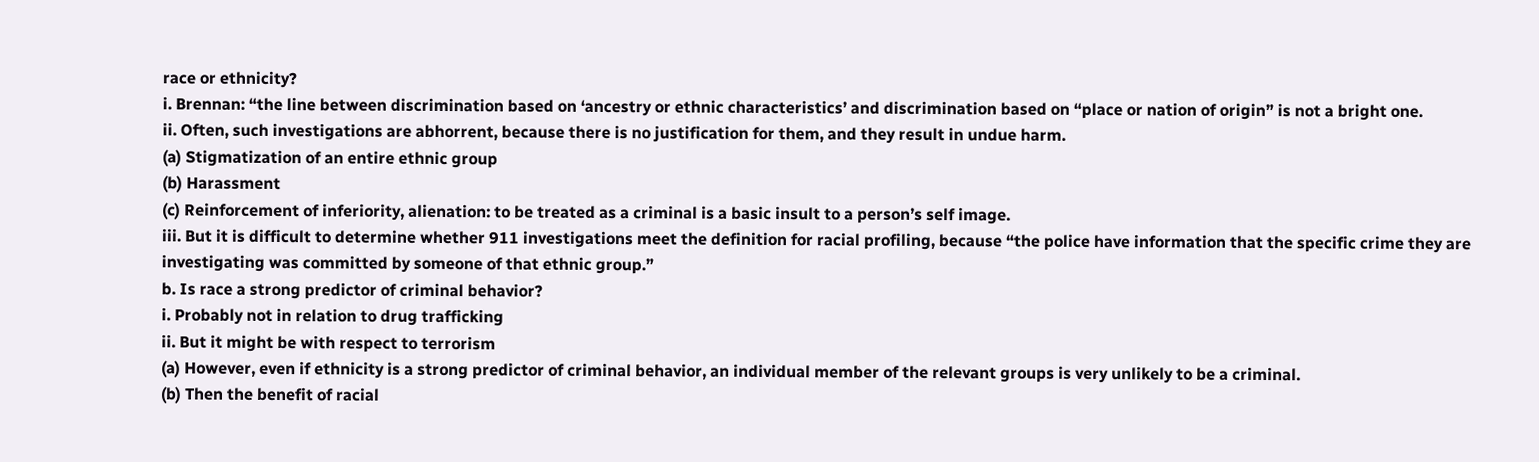race or ethnicity?
i. Brennan: “the line between discrimination based on ‘ancestry or ethnic characteristics’ and discrimination based on “place or nation of origin” is not a bright one.
ii. Often, such investigations are abhorrent, because there is no justification for them, and they result in undue harm.
(a) Stigmatization of an entire ethnic group
(b) Harassment
(c) Reinforcement of inferiority, alienation: to be treated as a criminal is a basic insult to a person’s self image.
iii. But it is difficult to determine whether 911 investigations meet the definition for racial profiling, because “the police have information that the specific crime they are investigating was committed by someone of that ethnic group.”
b. Is race a strong predictor of criminal behavior?
i. Probably not in relation to drug trafficking
ii. But it might be with respect to terrorism
(a) However, even if ethnicity is a strong predictor of criminal behavior, an individual member of the relevant groups is very unlikely to be a criminal.
(b) Then the benefit of racial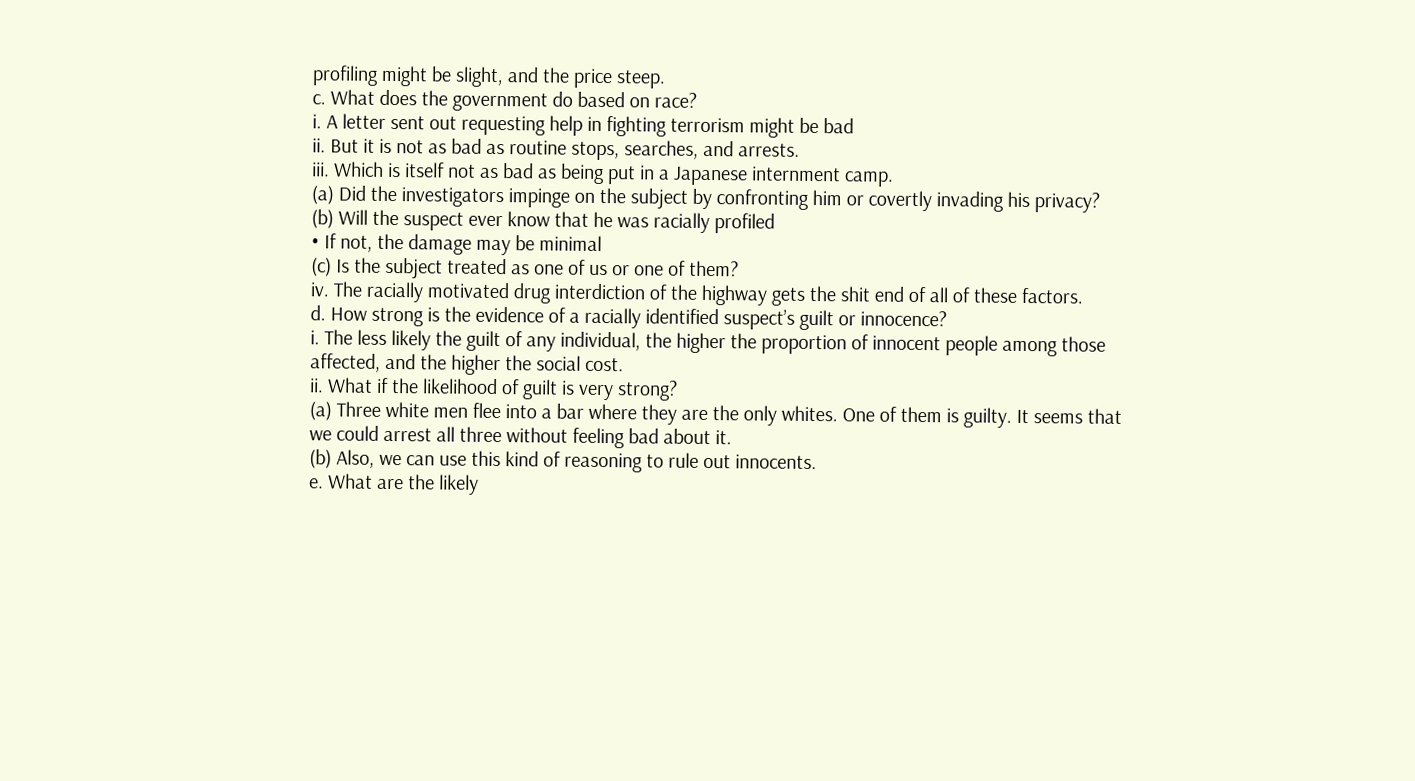profiling might be slight, and the price steep.
c. What does the government do based on race?
i. A letter sent out requesting help in fighting terrorism might be bad
ii. But it is not as bad as routine stops, searches, and arrests.
iii. Which is itself not as bad as being put in a Japanese internment camp.
(a) Did the investigators impinge on the subject by confronting him or covertly invading his privacy?
(b) Will the suspect ever know that he was racially profiled
• If not, the damage may be minimal
(c) Is the subject treated as one of us or one of them?
iv. The racially motivated drug interdiction of the highway gets the shit end of all of these factors.
d. How strong is the evidence of a racially identified suspect’s guilt or innocence?
i. The less likely the guilt of any individual, the higher the proportion of innocent people among those affected, and the higher the social cost.
ii. What if the likelihood of guilt is very strong?
(a) Three white men flee into a bar where they are the only whites. One of them is guilty. It seems that we could arrest all three without feeling bad about it.
(b) Also, we can use this kind of reasoning to rule out innocents.
e. What are the likely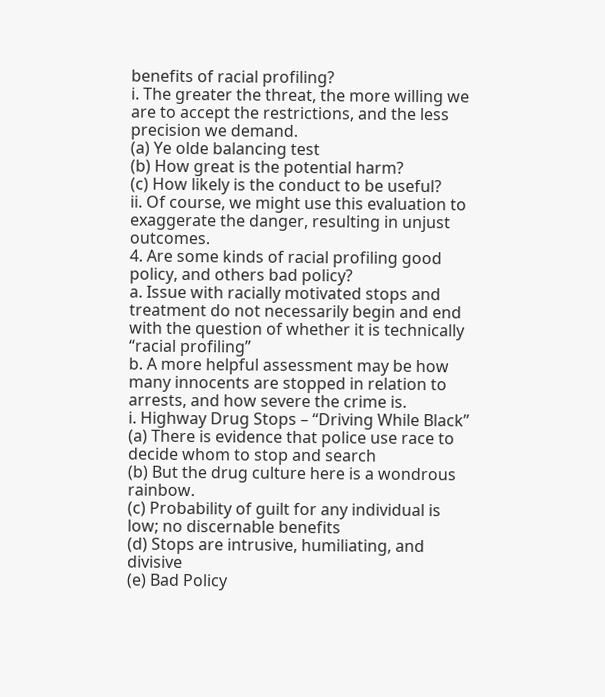benefits of racial profiling?
i. The greater the threat, the more willing we are to accept the restrictions, and the less precision we demand.
(a) Ye olde balancing test
(b) How great is the potential harm?
(c) How likely is the conduct to be useful?
ii. Of course, we might use this evaluation to exaggerate the danger, resulting in unjust outcomes.
4. Are some kinds of racial profiling good policy, and others bad policy?
a. Issue with racially motivated stops and treatment do not necessarily begin and end with the question of whether it is technically “racial profiling”
b. A more helpful assessment may be how many innocents are stopped in relation to arrests, and how severe the crime is.
i. Highway Drug Stops – “Driving While Black”
(a) There is evidence that police use race to decide whom to stop and search
(b) But the drug culture here is a wondrous rainbow.
(c) Probability of guilt for any individual is low; no discernable benefits
(d) Stops are intrusive, humiliating, and divisive
(e) Bad Policy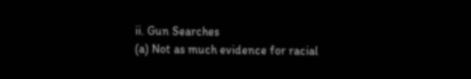ii. Gun Searches
(a) Not as much evidence for racial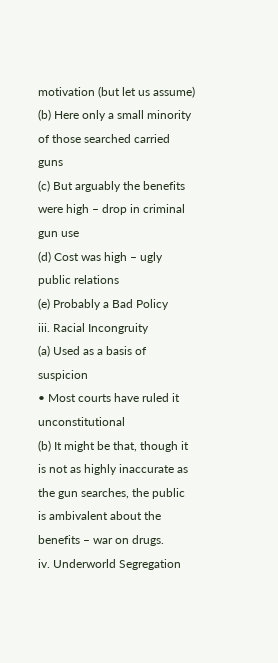motivation (but let us assume)
(b) Here only a small minority of those searched carried guns
(c) But arguably the benefits were high – drop in criminal gun use
(d) Cost was high – ugly public relations
(e) Probably a Bad Policy
iii. Racial Incongruity
(a) Used as a basis of suspicion
• Most courts have ruled it unconstitutional
(b) It might be that, though it is not as highly inaccurate as the gun searches, the public is ambivalent about the benefits – war on drugs.
iv. Underworld Segregation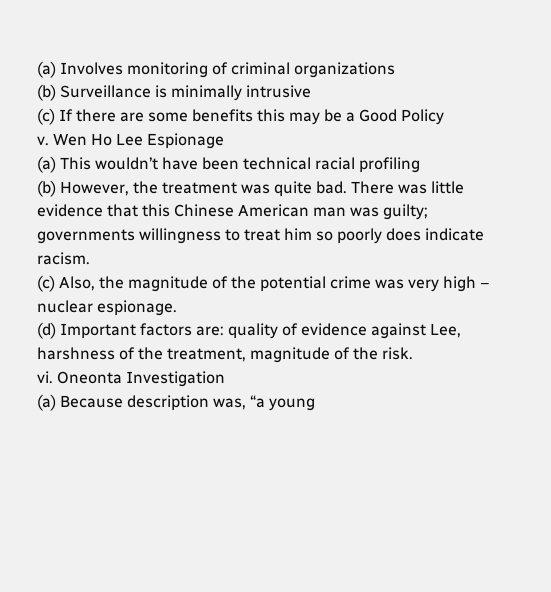(a) Involves monitoring of criminal organizations
(b) Surveillance is minimally intrusive
(c) If there are some benefits this may be a Good Policy
v. Wen Ho Lee Espionage
(a) This wouldn’t have been technical racial profiling
(b) However, the treatment was quite bad. There was little evidence that this Chinese American man was guilty; governments willingness to treat him so poorly does indicate racism.
(c) Also, the magnitude of the potential crime was very high – nuclear espionage.
(d) Important factors are: quality of evidence against Lee, harshness of the treatment, magnitude of the risk.
vi. Oneonta Investigation
(a) Because description was, “a young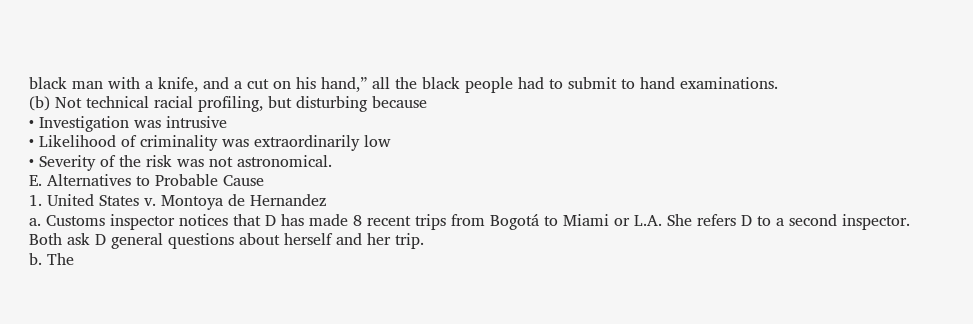black man with a knife, and a cut on his hand,” all the black people had to submit to hand examinations.
(b) Not technical racial profiling, but disturbing because
• Investigation was intrusive
• Likelihood of criminality was extraordinarily low
• Severity of the risk was not astronomical.
E. Alternatives to Probable Cause
1. United States v. Montoya de Hernandez
a. Customs inspector notices that D has made 8 recent trips from Bogotá to Miami or L.A. She refers D to a second inspector. Both ask D general questions about herself and her trip.
b. The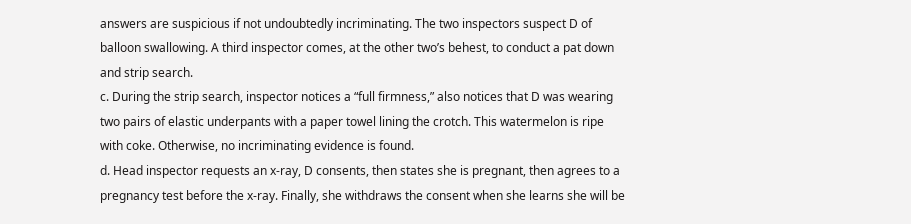answers are suspicious if not undoubtedly incriminating. The two inspectors suspect D of balloon swallowing. A third inspector comes, at the other two’s behest, to conduct a pat down and strip search.
c. During the strip search, inspector notices a “full firmness,” also notices that D was wearing two pairs of elastic underpants with a paper towel lining the crotch. This watermelon is ripe with coke. Otherwise, no incriminating evidence is found.
d. Head inspector requests an x-ray, D consents, then states she is pregnant, then agrees to a pregnancy test before the x-ray. Finally, she withdraws the consent when she learns she will be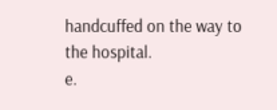handcuffed on the way to the hospital.
e.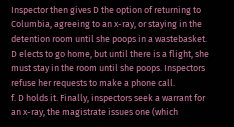Inspector then gives D the option of returning to Columbia, agreeing to an x-ray, or staying in the detention room until she poops in a wastebasket. D elects to go home, but until there is a flight, she must stay in the room until she poops. Inspectors refuse her requests to make a phone call.
f. D holds it. Finally, inspectors seek a warrant for an x-ray, the magistrate issues one (which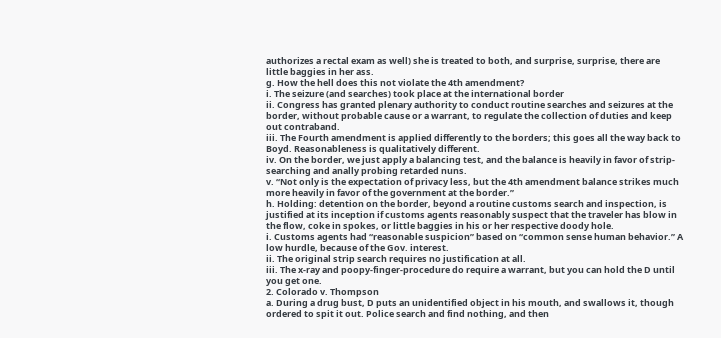authorizes a rectal exam as well) she is treated to both, and surprise, surprise, there are little baggies in her ass.
g. How the hell does this not violate the 4th amendment?
i. The seizure (and searches) took place at the international border
ii. Congress has granted plenary authority to conduct routine searches and seizures at the border, without probable cause or a warrant, to regulate the collection of duties and keep out contraband.
iii. The Fourth amendment is applied differently to the borders; this goes all the way back to Boyd. Reasonableness is qualitatively different.
iv. On the border, we just apply a balancing test, and the balance is heavily in favor of strip-searching and anally probing retarded nuns.
v. “Not only is the expectation of privacy less, but the 4th amendment balance strikes much more heavily in favor of the government at the border.”
h. Holding: detention on the border, beyond a routine customs search and inspection, is justified at its inception if customs agents reasonably suspect that the traveler has blow in the flow, coke in spokes, or little baggies in his or her respective doody hole.
i. Customs agents had “reasonable suspicion” based on “common sense human behavior.” A low hurdle, because of the Gov. interest.
ii. The original strip search requires no justification at all.
iii. The x-ray and poopy-finger-procedure do require a warrant, but you can hold the D until you get one.
2. Colorado v. Thompson
a. During a drug bust, D puts an unidentified object in his mouth, and swallows it, though ordered to spit it out. Police search and find nothing, and then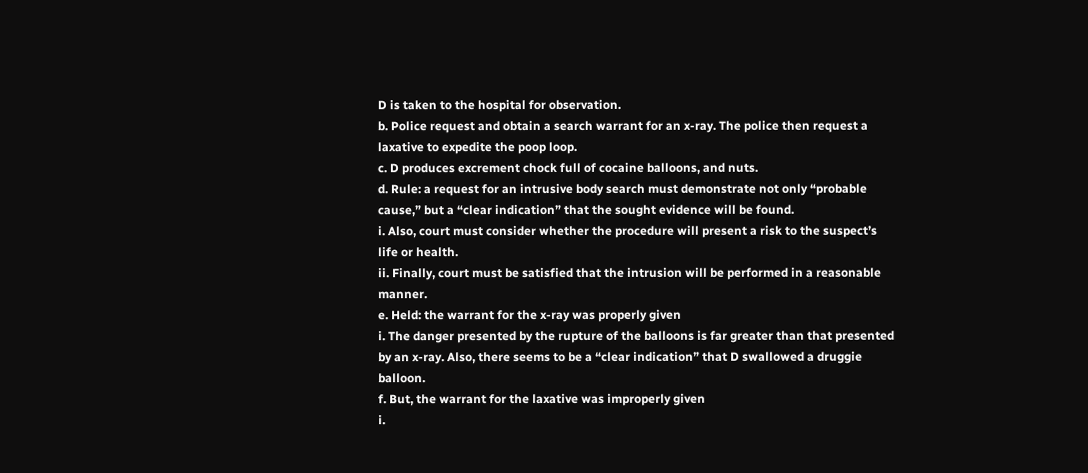D is taken to the hospital for observation.
b. Police request and obtain a search warrant for an x-ray. The police then request a laxative to expedite the poop loop.
c. D produces excrement chock full of cocaine balloons, and nuts.
d. Rule: a request for an intrusive body search must demonstrate not only “probable cause,” but a “clear indication” that the sought evidence will be found.
i. Also, court must consider whether the procedure will present a risk to the suspect’s life or health.
ii. Finally, court must be satisfied that the intrusion will be performed in a reasonable manner.
e. Held: the warrant for the x-ray was properly given
i. The danger presented by the rupture of the balloons is far greater than that presented by an x-ray. Also, there seems to be a “clear indication” that D swallowed a druggie balloon.
f. But, the warrant for the laxative was improperly given
i.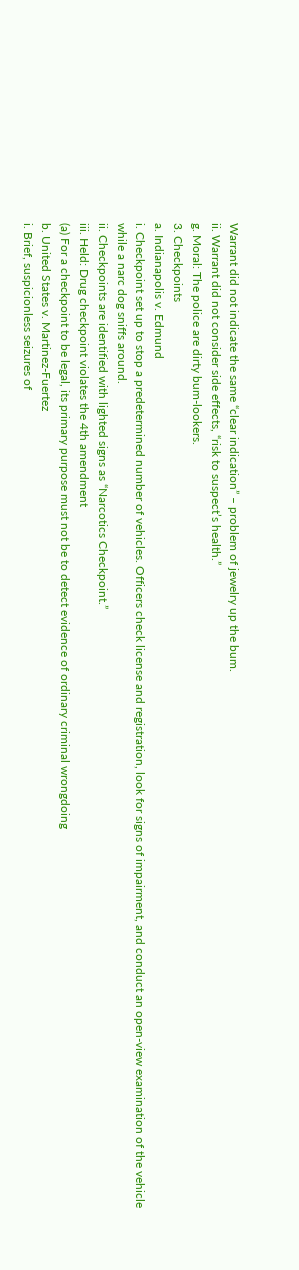Warrant did not indicate the same “clear indication” – problem of jewelry up the bum.
ii. Warrant did not consider side effects, “risk to suspect’s health.”
g. Moral: The police are dirty bum-lookers.
3. Checkpoints
a. Indianapolis v. Edmund
i. Checkpoint set up to stop a predetermined number of vehicles. Officers check license and registration, look for signs of impairment, and conduct an open-view examination of the vehicle while a narc dog sniffs around.
ii. Checkpoints are identified with lighted signs as “Narcotics Checkpoint.”
iii. Held: Drug checkpoint violates the 4th amendment
(a) For a checkpoint to be legal, its primary purpose must not be to detect evidence of ordinary criminal wrongdoing
b. United States v. Martinez-Fuertez
i. Brief, suspicionless seizures of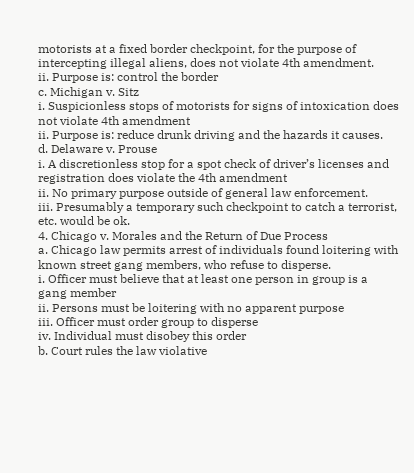motorists at a fixed border checkpoint, for the purpose of intercepting illegal aliens, does not violate 4th amendment.
ii. Purpose is: control the border
c. Michigan v. Sitz
i. Suspicionless stops of motorists for signs of intoxication does not violate 4th amendment
ii. Purpose is: reduce drunk driving and the hazards it causes.
d. Delaware v. Prouse
i. A discretionless stop for a spot check of driver’s licenses and registration does violate the 4th amendment
ii. No primary purpose outside of general law enforcement.
iii. Presumably a temporary such checkpoint to catch a terrorist, etc. would be ok.
4. Chicago v. Morales and the Return of Due Process
a. Chicago law permits arrest of individuals found loitering with known street gang members, who refuse to disperse.
i. Officer must believe that at least one person in group is a gang member
ii. Persons must be loitering with no apparent purpose
iii. Officer must order group to disperse
iv. Individual must disobey this order
b. Court rules the law violative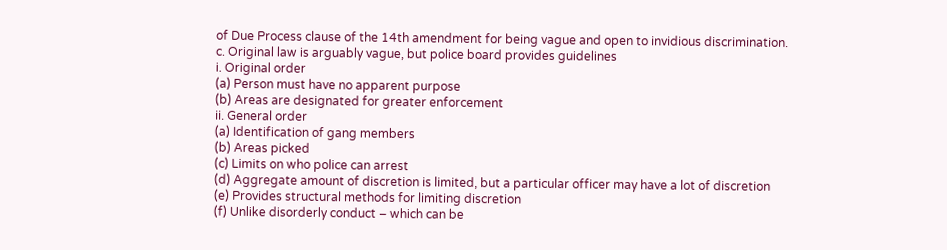of Due Process clause of the 14th amendment for being vague and open to invidious discrimination.
c. Original law is arguably vague, but police board provides guidelines
i. Original order
(a) Person must have no apparent purpose
(b) Areas are designated for greater enforcement
ii. General order
(a) Identification of gang members
(b) Areas picked
(c) Limits on who police can arrest
(d) Aggregate amount of discretion is limited, but a particular officer may have a lot of discretion
(e) Provides structural methods for limiting discretion
(f) Unlike disorderly conduct – which can be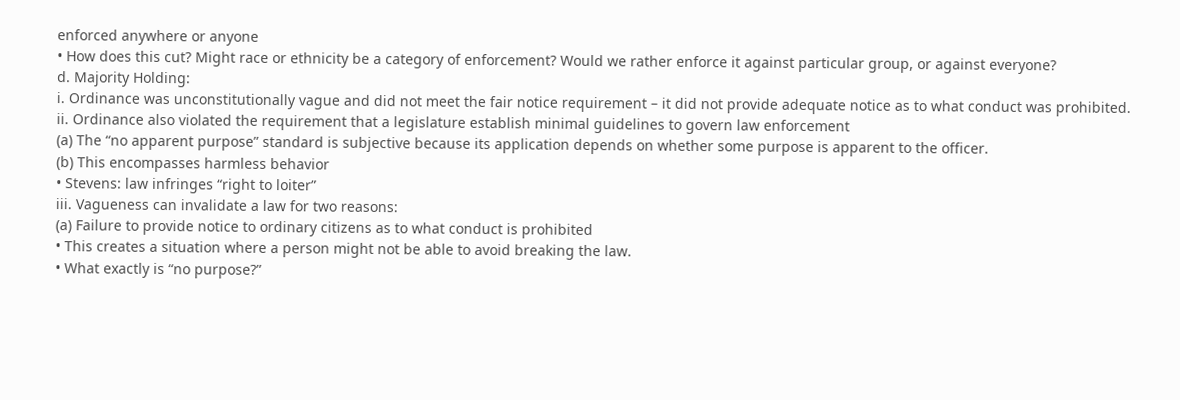enforced anywhere or anyone
• How does this cut? Might race or ethnicity be a category of enforcement? Would we rather enforce it against particular group, or against everyone?
d. Majority Holding:
i. Ordinance was unconstitutionally vague and did not meet the fair notice requirement – it did not provide adequate notice as to what conduct was prohibited.
ii. Ordinance also violated the requirement that a legislature establish minimal guidelines to govern law enforcement
(a) The “no apparent purpose” standard is subjective because its application depends on whether some purpose is apparent to the officer.
(b) This encompasses harmless behavior
• Stevens: law infringes “right to loiter”
iii. Vagueness can invalidate a law for two reasons:
(a) Failure to provide notice to ordinary citizens as to what conduct is prohibited
• This creates a situation where a person might not be able to avoid breaking the law.
• What exactly is “no purpose?”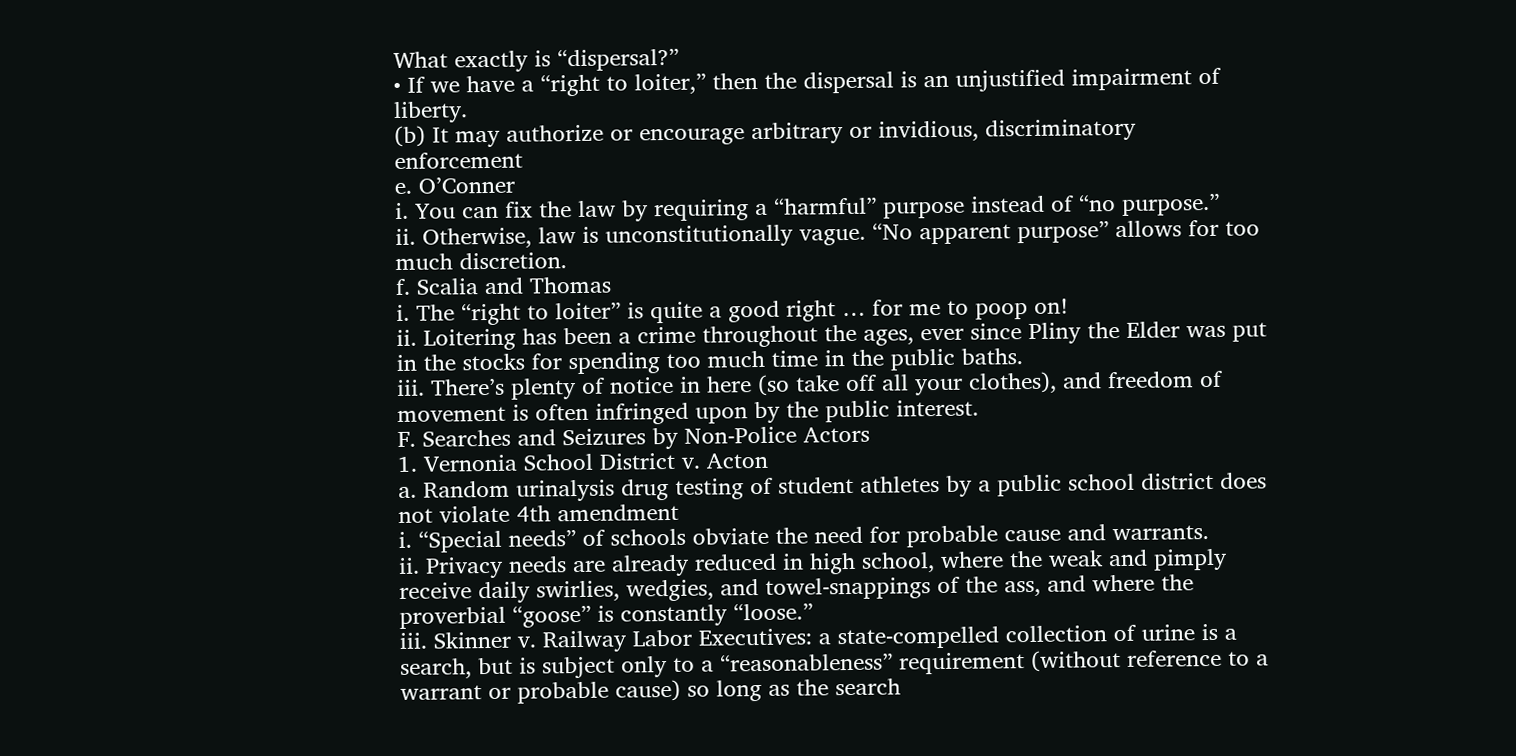What exactly is “dispersal?”
• If we have a “right to loiter,” then the dispersal is an unjustified impairment of liberty.
(b) It may authorize or encourage arbitrary or invidious, discriminatory enforcement
e. O’Conner
i. You can fix the law by requiring a “harmful” purpose instead of “no purpose.”
ii. Otherwise, law is unconstitutionally vague. “No apparent purpose” allows for too much discretion.
f. Scalia and Thomas
i. The “right to loiter” is quite a good right … for me to poop on!
ii. Loitering has been a crime throughout the ages, ever since Pliny the Elder was put in the stocks for spending too much time in the public baths.
iii. There’s plenty of notice in here (so take off all your clothes), and freedom of movement is often infringed upon by the public interest.
F. Searches and Seizures by Non-Police Actors
1. Vernonia School District v. Acton
a. Random urinalysis drug testing of student athletes by a public school district does not violate 4th amendment
i. “Special needs” of schools obviate the need for probable cause and warrants.
ii. Privacy needs are already reduced in high school, where the weak and pimply receive daily swirlies, wedgies, and towel-snappings of the ass, and where the proverbial “goose” is constantly “loose.”
iii. Skinner v. Railway Labor Executives: a state-compelled collection of urine is a search, but is subject only to a “reasonableness” requirement (without reference to a warrant or probable cause) so long as the search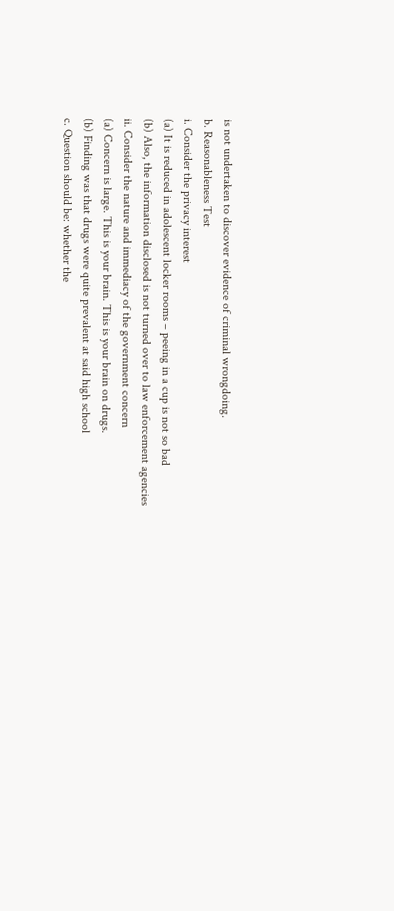is not undertaken to discover evidence of criminal wrongdoing.
b. Reasonableness Test
i. Consider the privacy interest
(a) It is reduced in adolescent locker rooms – peeing in a cup is not so bad
(b) Also, the information disclosed is not turned over to law enforcement agencies
ii. Consider the nature and immediacy of the government concern
(a) Concern is large. This is your brain. This is your brain on drugs.
(b) Finding was that drugs were quite prevalent at said high school
c. Question should be: whether the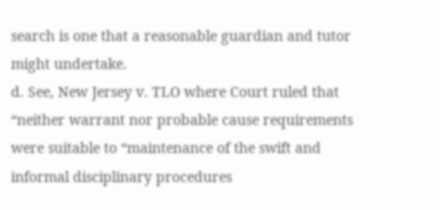search is one that a reasonable guardian and tutor might undertake.
d. See, New Jersey v. TLO where Court ruled that “neither warrant nor probable cause requirements were suitable to “maintenance of the swift and informal disciplinary procedures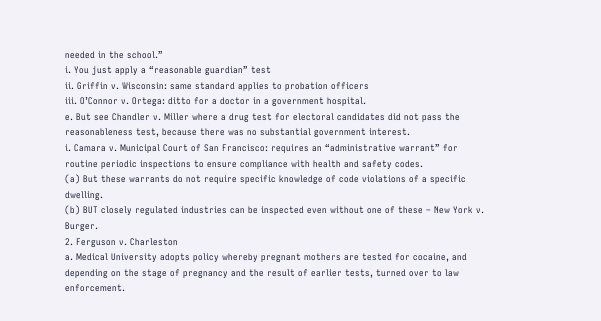needed in the school.”
i. You just apply a “reasonable guardian” test
ii. Griffin v. Wisconsin: same standard applies to probation officers
iii. O’Connor v. Ortega: ditto for a doctor in a government hospital.
e. But see Chandler v. Miller where a drug test for electoral candidates did not pass the reasonableness test, because there was no substantial government interest.
i. Camara v. Municipal Court of San Francisco: requires an “administrative warrant” for routine periodic inspections to ensure compliance with health and safety codes.
(a) But these warrants do not require specific knowledge of code violations of a specific dwelling.
(b) BUT closely regulated industries can be inspected even without one of these – New York v. Burger.
2. Ferguson v. Charleston
a. Medical University adopts policy whereby pregnant mothers are tested for cocaine, and depending on the stage of pregnancy and the result of earlier tests, turned over to law enforcement.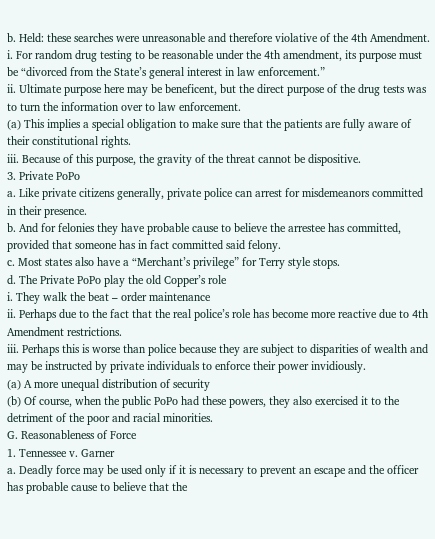b. Held: these searches were unreasonable and therefore violative of the 4th Amendment.
i. For random drug testing to be reasonable under the 4th amendment, its purpose must be “divorced from the State’s general interest in law enforcement.”
ii. Ultimate purpose here may be beneficent, but the direct purpose of the drug tests was to turn the information over to law enforcement.
(a) This implies a special obligation to make sure that the patients are fully aware of their constitutional rights.
iii. Because of this purpose, the gravity of the threat cannot be dispositive.
3. Private PoPo
a. Like private citizens generally, private police can arrest for misdemeanors committed in their presence.
b. And for felonies they have probable cause to believe the arrestee has committed, provided that someone has in fact committed said felony.
c. Most states also have a “Merchant’s privilege” for Terry style stops.
d. The Private PoPo play the old Copper’s role
i. They walk the beat – order maintenance
ii. Perhaps due to the fact that the real police’s role has become more reactive due to 4th Amendment restrictions.
iii. Perhaps this is worse than police because they are subject to disparities of wealth and may be instructed by private individuals to enforce their power invidiously.
(a) A more unequal distribution of security
(b) Of course, when the public PoPo had these powers, they also exercised it to the detriment of the poor and racial minorities.
G. Reasonableness of Force
1. Tennessee v. Garner
a. Deadly force may be used only if it is necessary to prevent an escape and the officer has probable cause to believe that the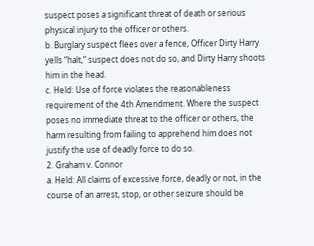suspect poses a significant threat of death or serious physical injury to the officer or others.
b. Burglary suspect flees over a fence, Officer Dirty Harry yells “halt,” suspect does not do so, and Dirty Harry shoots him in the head.
c. Held: Use of force violates the reasonableness requirement of the 4th Amendment. Where the suspect poses no immediate threat to the officer or others, the harm resulting from failing to apprehend him does not justify the use of deadly force to do so.
2. Graham v. Connor
a. Held: All claims of excessive force, deadly or not, in the course of an arrest, stop, or other seizure should be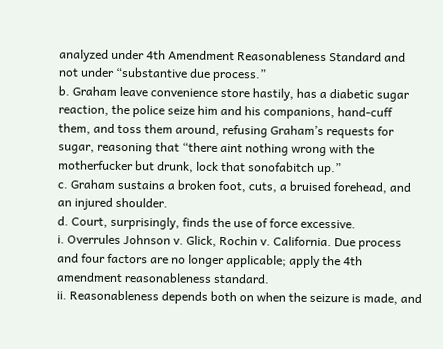analyzed under 4th Amendment Reasonableness Standard and not under “substantive due process.”
b. Graham leave convenience store hastily, has a diabetic sugar reaction, the police seize him and his companions, hand-cuff them, and toss them around, refusing Graham’s requests for sugar, reasoning that “there aint nothing wrong with the motherfucker but drunk, lock that sonofabitch up.”
c. Graham sustains a broken foot, cuts, a bruised forehead, and an injured shoulder.
d. Court, surprisingly, finds the use of force excessive.
i. Overrules Johnson v. Glick, Rochin v. California. Due process and four factors are no longer applicable; apply the 4th amendment reasonableness standard.
ii. Reasonableness depends both on when the seizure is made, and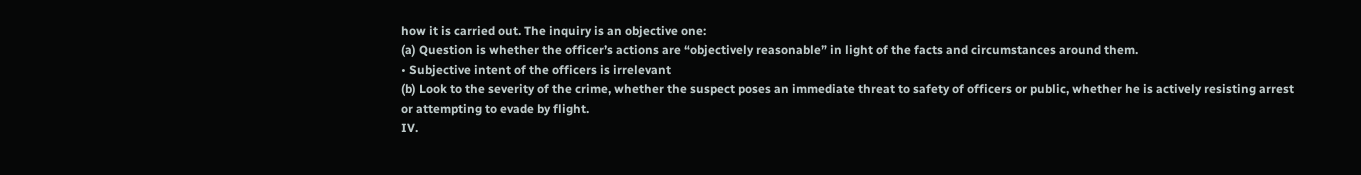how it is carried out. The inquiry is an objective one:
(a) Question is whether the officer’s actions are “objectively reasonable” in light of the facts and circumstances around them.
• Subjective intent of the officers is irrelevant
(b) Look to the severity of the crime, whether the suspect poses an immediate threat to safety of officers or public, whether he is actively resisting arrest or attempting to evade by flight.
IV.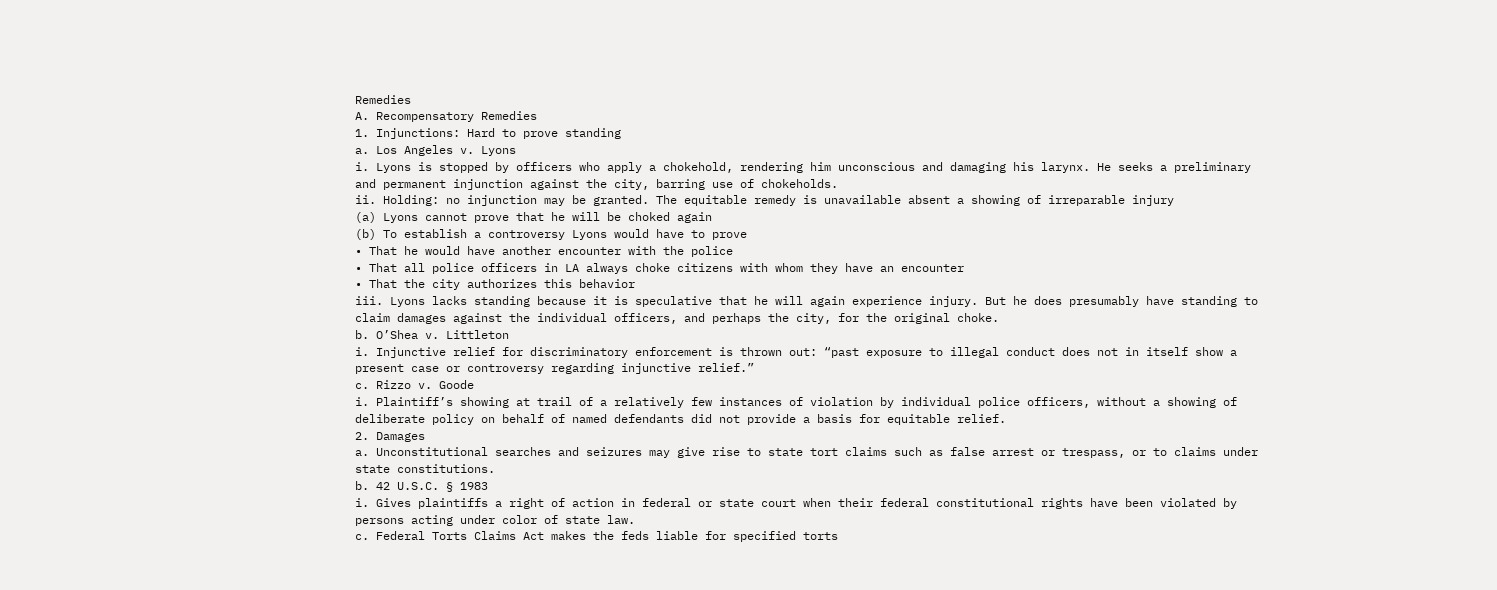Remedies
A. Recompensatory Remedies
1. Injunctions: Hard to prove standing
a. Los Angeles v. Lyons
i. Lyons is stopped by officers who apply a chokehold, rendering him unconscious and damaging his larynx. He seeks a preliminary and permanent injunction against the city, barring use of chokeholds.
ii. Holding: no injunction may be granted. The equitable remedy is unavailable absent a showing of irreparable injury
(a) Lyons cannot prove that he will be choked again
(b) To establish a controversy Lyons would have to prove
• That he would have another encounter with the police
• That all police officers in LA always choke citizens with whom they have an encounter
• That the city authorizes this behavior
iii. Lyons lacks standing because it is speculative that he will again experience injury. But he does presumably have standing to claim damages against the individual officers, and perhaps the city, for the original choke.
b. O’Shea v. Littleton
i. Injunctive relief for discriminatory enforcement is thrown out: “past exposure to illegal conduct does not in itself show a present case or controversy regarding injunctive relief.”
c. Rizzo v. Goode
i. Plaintiff’s showing at trail of a relatively few instances of violation by individual police officers, without a showing of deliberate policy on behalf of named defendants did not provide a basis for equitable relief.
2. Damages
a. Unconstitutional searches and seizures may give rise to state tort claims such as false arrest or trespass, or to claims under state constitutions.
b. 42 U.S.C. § 1983
i. Gives plaintiffs a right of action in federal or state court when their federal constitutional rights have been violated by persons acting under color of state law.
c. Federal Torts Claims Act makes the feds liable for specified torts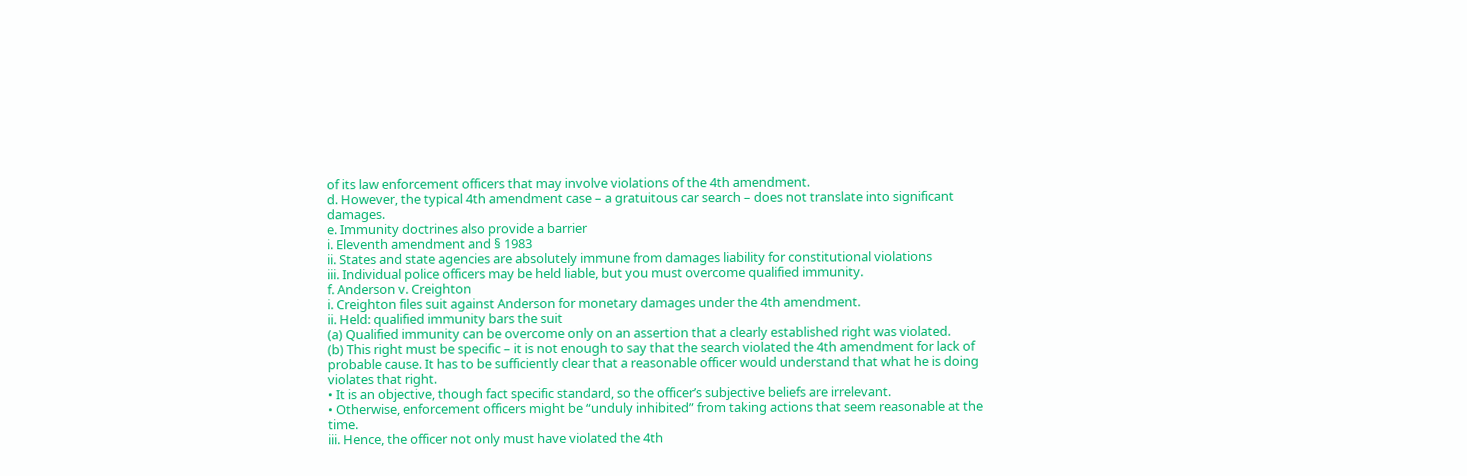of its law enforcement officers that may involve violations of the 4th amendment.
d. However, the typical 4th amendment case – a gratuitous car search – does not translate into significant damages.
e. Immunity doctrines also provide a barrier
i. Eleventh amendment and § 1983
ii. States and state agencies are absolutely immune from damages liability for constitutional violations
iii. Individual police officers may be held liable, but you must overcome qualified immunity.
f. Anderson v. Creighton
i. Creighton files suit against Anderson for monetary damages under the 4th amendment.
ii. Held: qualified immunity bars the suit
(a) Qualified immunity can be overcome only on an assertion that a clearly established right was violated.
(b) This right must be specific – it is not enough to say that the search violated the 4th amendment for lack of probable cause. It has to be sufficiently clear that a reasonable officer would understand that what he is doing violates that right.
• It is an objective, though fact specific standard, so the officer’s subjective beliefs are irrelevant.
• Otherwise, enforcement officers might be “unduly inhibited” from taking actions that seem reasonable at the time.
iii. Hence, the officer not only must have violated the 4th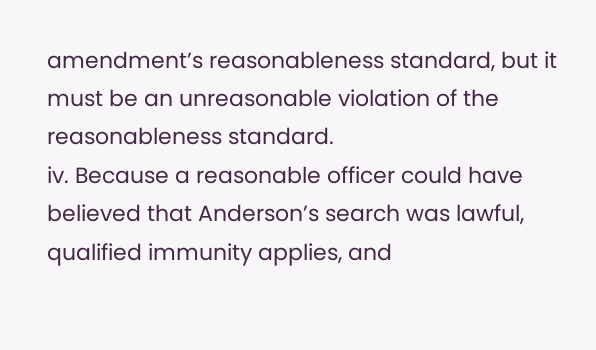amendment’s reasonableness standard, but it must be an unreasonable violation of the reasonableness standard.
iv. Because a reasonable officer could have believed that Anderson’s search was lawful, qualified immunity applies, and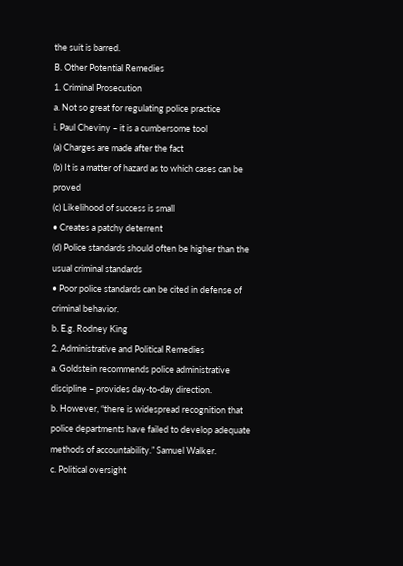the suit is barred.
B. Other Potential Remedies
1. Criminal Prosecution
a. Not so great for regulating police practice
i. Paul Cheviny – it is a cumbersome tool
(a) Charges are made after the fact
(b) It is a matter of hazard as to which cases can be proved
(c) Likelihood of success is small
• Creates a patchy deterrent
(d) Police standards should often be higher than the usual criminal standards
• Poor police standards can be cited in defense of criminal behavior.
b. E.g. Rodney King
2. Administrative and Political Remedies
a. Goldstein recommends police administrative discipline – provides day-to-day direction.
b. However, “there is widespread recognition that police departments have failed to develop adequate methods of accountability.” Samuel Walker.
c. Political oversight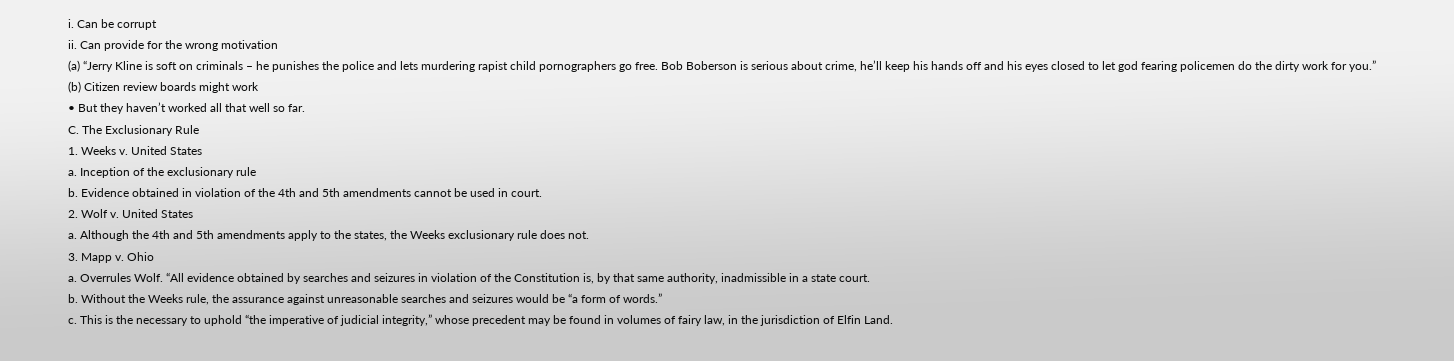i. Can be corrupt
ii. Can provide for the wrong motivation
(a) “Jerry Kline is soft on criminals – he punishes the police and lets murdering rapist child pornographers go free. Bob Boberson is serious about crime, he’ll keep his hands off and his eyes closed to let god fearing policemen do the dirty work for you.”
(b) Citizen review boards might work
• But they haven’t worked all that well so far.
C. The Exclusionary Rule
1. Weeks v. United States
a. Inception of the exclusionary rule
b. Evidence obtained in violation of the 4th and 5th amendments cannot be used in court.
2. Wolf v. United States
a. Although the 4th and 5th amendments apply to the states, the Weeks exclusionary rule does not.
3. Mapp v. Ohio
a. Overrules Wolf. “All evidence obtained by searches and seizures in violation of the Constitution is, by that same authority, inadmissible in a state court.
b. Without the Weeks rule, the assurance against unreasonable searches and seizures would be “a form of words.”
c. This is the necessary to uphold “the imperative of judicial integrity,” whose precedent may be found in volumes of fairy law, in the jurisdiction of Elfin Land.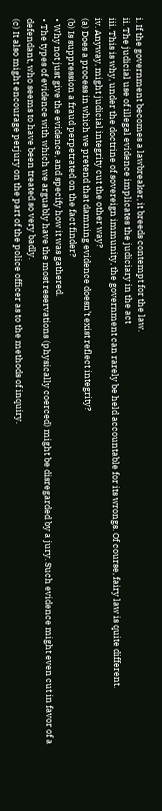i. If the government becomes a lawbreaker, it breeds contempt for the law.
ii. The judicial use of illegal evidence implicates the judiciary in the act
iii. This is why, under the doctrine of sovereign immunity, the government can rarely be held accountable for its wrongs. Of course, fairy law is quite different.
iv. Anyway, might judicial integrity cut the other way?
(a) Does a process in which we pretend that damning evidence doesn’t exist reflect integrity?
(b) Is suppression a fraud perpetrated on the fact finder?
• Why not just give the evidence, and specify how it was gathered.
• The types of evidence with which we arguably have the most reservations (physically coerced) might be disregarded by a jury. Such evidence might even cut in favor of a defendant, who seems to have been treated so very badly.
(c) It also might encourage perjury on the part of the police officer as to the methods of inquiry.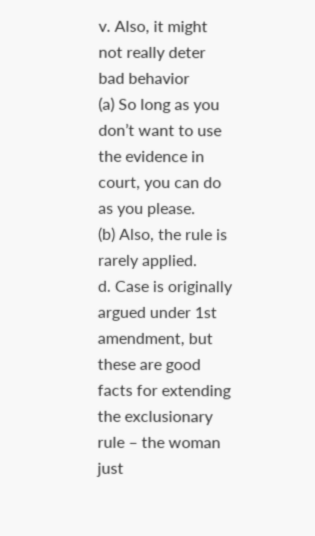v. Also, it might not really deter bad behavior
(a) So long as you don’t want to use the evidence in court, you can do as you please.
(b) Also, the rule is rarely applied.
d. Case is originally argued under 1st amendment, but these are good facts for extending the exclusionary rule – the woman just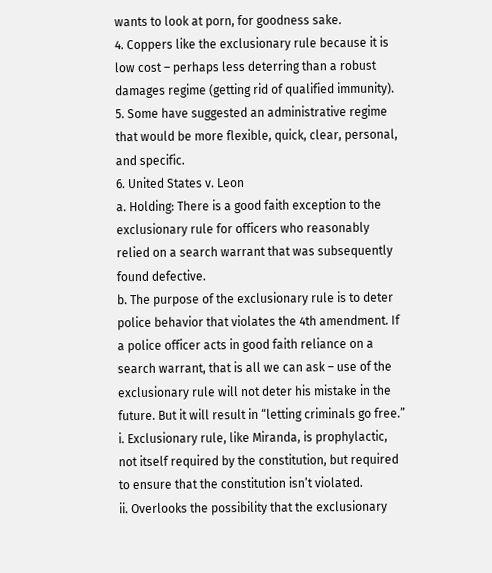wants to look at porn, for goodness sake.
4. Coppers like the exclusionary rule because it is low cost – perhaps less deterring than a robust damages regime (getting rid of qualified immunity).
5. Some have suggested an administrative regime that would be more flexible, quick, clear, personal, and specific.
6. United States v. Leon
a. Holding: There is a good faith exception to the exclusionary rule for officers who reasonably relied on a search warrant that was subsequently found defective.
b. The purpose of the exclusionary rule is to deter police behavior that violates the 4th amendment. If a police officer acts in good faith reliance on a search warrant, that is all we can ask – use of the exclusionary rule will not deter his mistake in the future. But it will result in “letting criminals go free.”
i. Exclusionary rule, like Miranda, is prophylactic, not itself required by the constitution, but required to ensure that the constitution isn’t violated.
ii. Overlooks the possibility that the exclusionary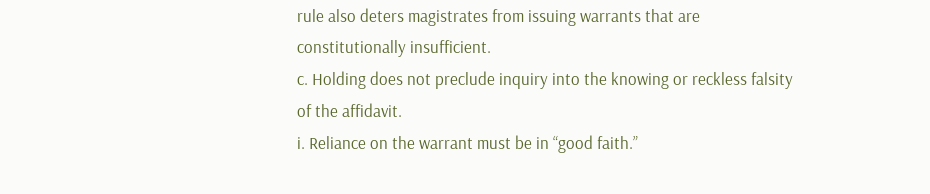rule also deters magistrates from issuing warrants that are constitutionally insufficient.
c. Holding does not preclude inquiry into the knowing or reckless falsity of the affidavit.
i. Reliance on the warrant must be in “good faith.”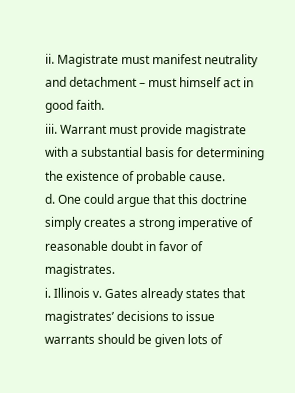ii. Magistrate must manifest neutrality and detachment – must himself act in good faith.
iii. Warrant must provide magistrate with a substantial basis for determining the existence of probable cause.
d. One could argue that this doctrine simply creates a strong imperative of reasonable doubt in favor of magistrates.
i. Illinois v. Gates already states that magistrates’ decisions to issue warrants should be given lots of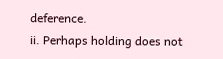deference.
ii. Perhaps holding does not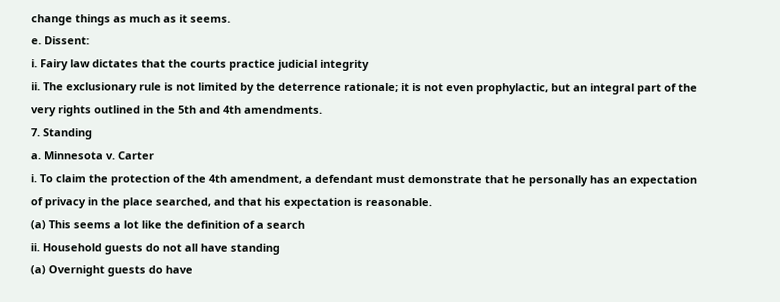change things as much as it seems.
e. Dissent:
i. Fairy law dictates that the courts practice judicial integrity
ii. The exclusionary rule is not limited by the deterrence rationale; it is not even prophylactic, but an integral part of the very rights outlined in the 5th and 4th amendments.
7. Standing
a. Minnesota v. Carter
i. To claim the protection of the 4th amendment, a defendant must demonstrate that he personally has an expectation of privacy in the place searched, and that his expectation is reasonable.
(a) This seems a lot like the definition of a search
ii. Household guests do not all have standing
(a) Overnight guests do have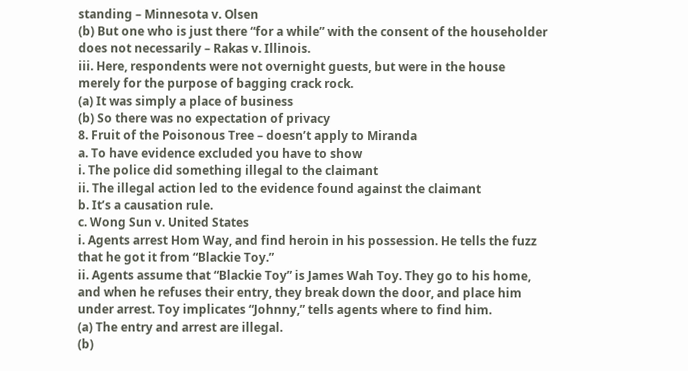standing – Minnesota v. Olsen
(b) But one who is just there “for a while” with the consent of the householder does not necessarily – Rakas v. Illinois.
iii. Here, respondents were not overnight guests, but were in the house merely for the purpose of bagging crack rock.
(a) It was simply a place of business
(b) So there was no expectation of privacy
8. Fruit of the Poisonous Tree – doesn’t apply to Miranda
a. To have evidence excluded you have to show
i. The police did something illegal to the claimant
ii. The illegal action led to the evidence found against the claimant
b. It’s a causation rule.
c. Wong Sun v. United States
i. Agents arrest Hom Way, and find heroin in his possession. He tells the fuzz that he got it from “Blackie Toy.”
ii. Agents assume that “Blackie Toy” is James Wah Toy. They go to his home, and when he refuses their entry, they break down the door, and place him under arrest. Toy implicates “Johnny,” tells agents where to find him.
(a) The entry and arrest are illegal.
(b)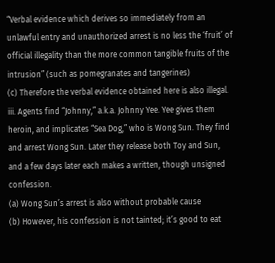“Verbal evidence which derives so immediately from an unlawful entry and unauthorized arrest is no less the ‘fruit’ of official illegality than the more common tangible fruits of the intrusion” (such as pomegranates and tangerines)
(c) Therefore the verbal evidence obtained here is also illegal.
iii. Agents find “Johnny,” a.k.a. Johnny Yee. Yee gives them heroin, and implicates “Sea Dog,” who is Wong Sun. They find and arrest Wong Sun. Later they release both Toy and Sun, and a few days later each makes a written, though unsigned confession.
(a) Wong Sun’s arrest is also without probable cause
(b) However, his confession is not tainted; it’s good to eat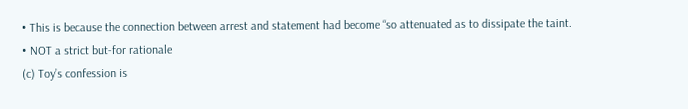• This is because the connection between arrest and statement had become “so attenuated as to dissipate the taint.
• NOT a strict but-for rationale
(c) Toy’s confession is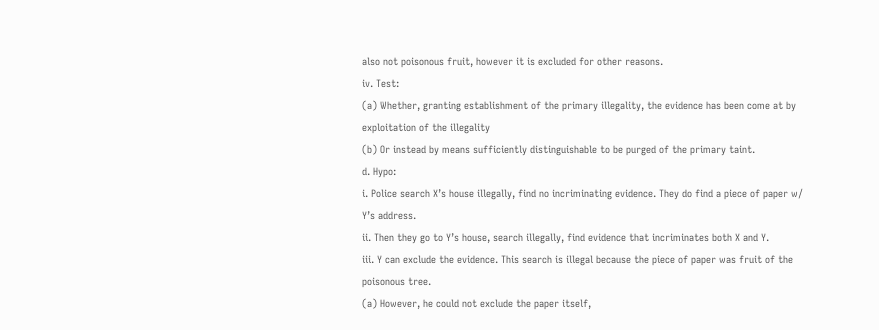also not poisonous fruit, however it is excluded for other reasons.
iv. Test:
(a) Whether, granting establishment of the primary illegality, the evidence has been come at by exploitation of the illegality
(b) Or instead by means sufficiently distinguishable to be purged of the primary taint.
d. Hypo:
i. Police search X’s house illegally, find no incriminating evidence. They do find a piece of paper w/ Y’s address.
ii. Then they go to Y’s house, search illegally, find evidence that incriminates both X and Y.
iii. Y can exclude the evidence. This search is illegal because the piece of paper was fruit of the poisonous tree.
(a) However, he could not exclude the paper itself,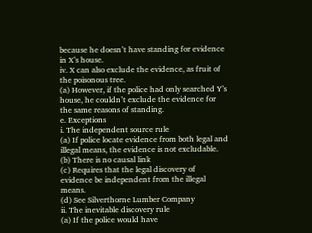because he doesn’t have standing for evidence in X’s house.
iv. X can also exclude the evidence, as fruit of the poisonous tree.
(a) However, if the police had only searched Y’s house, he couldn’t exclude the evidence for the same reasons of standing.
e. Exceptions
i. The independent source rule
(a) If police locate evidence from both legal and illegal means, the evidence is not excludable.
(b) There is no causal link
(c) Requires that the legal discovery of evidence be independent from the illegal means.
(d) See Silverthorne Lumber Company
ii. The inevitable discovery rule
(a) If the police would have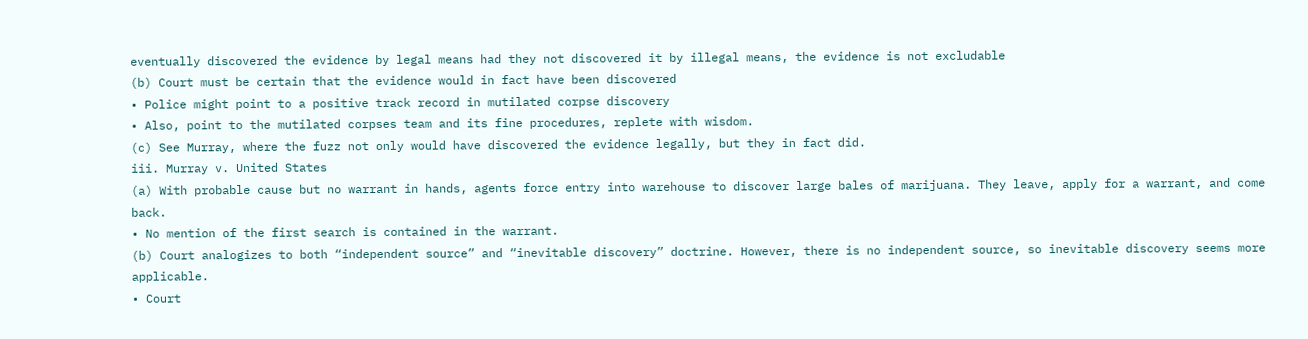eventually discovered the evidence by legal means had they not discovered it by illegal means, the evidence is not excludable
(b) Court must be certain that the evidence would in fact have been discovered
• Police might point to a positive track record in mutilated corpse discovery
• Also, point to the mutilated corpses team and its fine procedures, replete with wisdom.
(c) See Murray, where the fuzz not only would have discovered the evidence legally, but they in fact did.
iii. Murray v. United States
(a) With probable cause but no warrant in hands, agents force entry into warehouse to discover large bales of marijuana. They leave, apply for a warrant, and come back.
• No mention of the first search is contained in the warrant.
(b) Court analogizes to both “independent source” and “inevitable discovery” doctrine. However, there is no independent source, so inevitable discovery seems more applicable.
• Court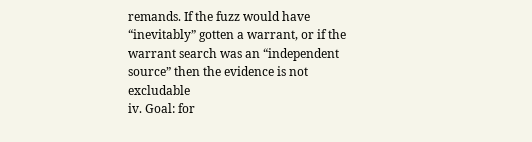remands. If the fuzz would have “inevitably” gotten a warrant, or if the warrant search was an “independent source” then the evidence is not excludable
iv. Goal: for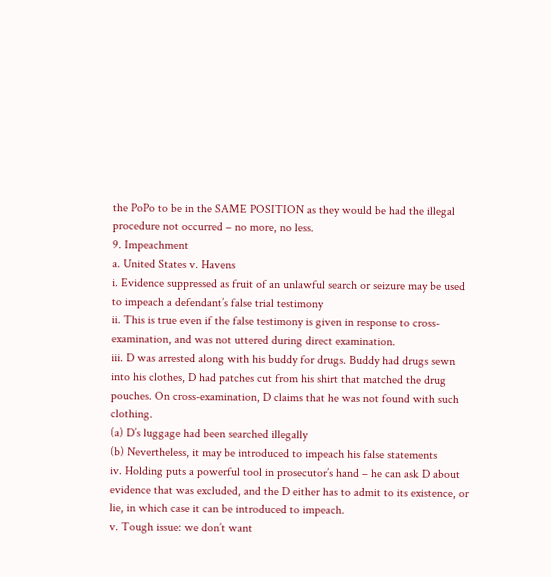the PoPo to be in the SAME POSITION as they would be had the illegal procedure not occurred – no more, no less.
9. Impeachment
a. United States v. Havens
i. Evidence suppressed as fruit of an unlawful search or seizure may be used to impeach a defendant’s false trial testimony
ii. This is true even if the false testimony is given in response to cross-examination, and was not uttered during direct examination.
iii. D was arrested along with his buddy for drugs. Buddy had drugs sewn into his clothes, D had patches cut from his shirt that matched the drug pouches. On cross-examination, D claims that he was not found with such clothing.
(a) D’s luggage had been searched illegally
(b) Nevertheless, it may be introduced to impeach his false statements
iv. Holding puts a powerful tool in prosecutor’s hand – he can ask D about evidence that was excluded, and the D either has to admit to its existence, or lie, in which case it can be introduced to impeach.
v. Tough issue: we don’t want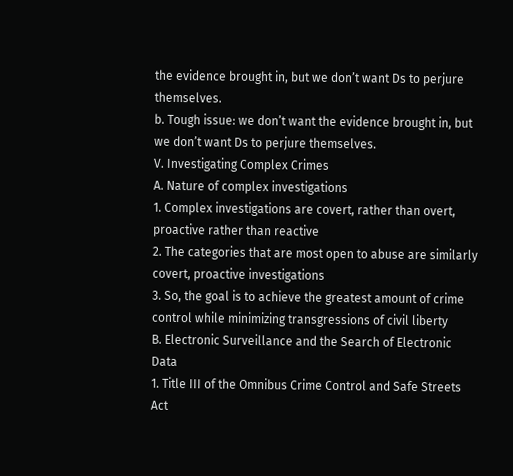the evidence brought in, but we don’t want Ds to perjure themselves.
b. Tough issue: we don’t want the evidence brought in, but we don’t want Ds to perjure themselves.
V. Investigating Complex Crimes
A. Nature of complex investigations
1. Complex investigations are covert, rather than overt, proactive rather than reactive
2. The categories that are most open to abuse are similarly covert, proactive investigations
3. So, the goal is to achieve the greatest amount of crime control while minimizing transgressions of civil liberty
B. Electronic Surveillance and the Search of Electronic Data
1. Title III of the Omnibus Crime Control and Safe Streets Act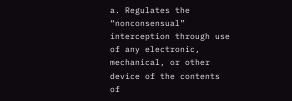a. Regulates the “nonconsensual” interception through use of any electronic, mechanical, or other device of the contents of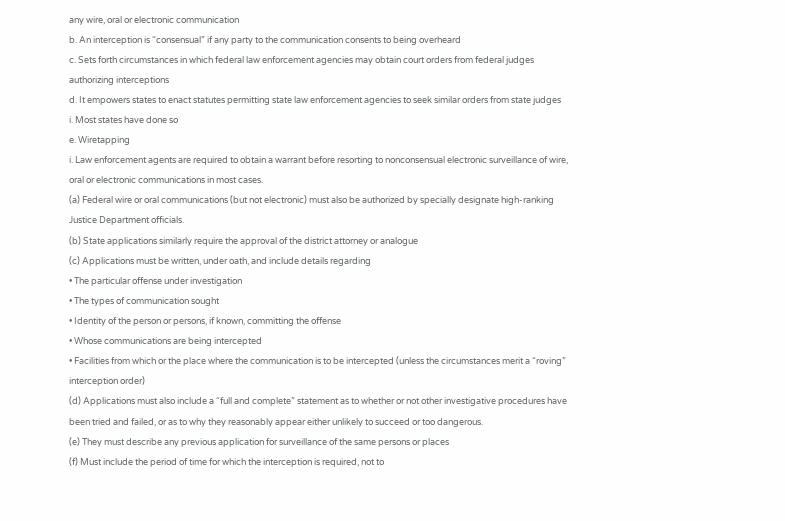any wire, oral or electronic communication
b. An interception is “consensual” if any party to the communication consents to being overheard
c. Sets forth circumstances in which federal law enforcement agencies may obtain court orders from federal judges authorizing interceptions
d. It empowers states to enact statutes permitting state law enforcement agencies to seek similar orders from state judges
i. Most states have done so
e. Wiretapping
i. Law enforcement agents are required to obtain a warrant before resorting to nonconsensual electronic surveillance of wire, oral or electronic communications in most cases.
(a) Federal wire or oral communications (but not electronic) must also be authorized by specially designate high-ranking Justice Department officials.
(b) State applications similarly require the approval of the district attorney or analogue
(c) Applications must be written, under oath, and include details regarding
• The particular offense under investigation
• The types of communication sought
• Identity of the person or persons, if known, committing the offense
• Whose communications are being intercepted
• Facilities from which or the place where the communication is to be intercepted (unless the circumstances merit a “roving” interception order)
(d) Applications must also include a “full and complete” statement as to whether or not other investigative procedures have been tried and failed, or as to why they reasonably appear either unlikely to succeed or too dangerous.
(e) They must describe any previous application for surveillance of the same persons or places
(f) Must include the period of time for which the interception is required, not to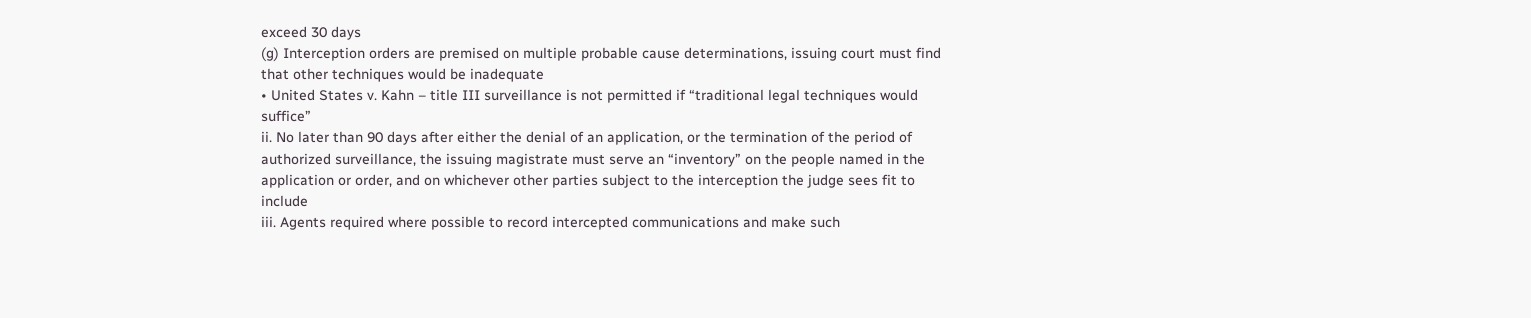exceed 30 days
(g) Interception orders are premised on multiple probable cause determinations, issuing court must find that other techniques would be inadequate
• United States v. Kahn – title III surveillance is not permitted if “traditional legal techniques would suffice”
ii. No later than 90 days after either the denial of an application, or the termination of the period of authorized surveillance, the issuing magistrate must serve an “inventory” on the people named in the application or order, and on whichever other parties subject to the interception the judge sees fit to include
iii. Agents required where possible to record intercepted communications and make such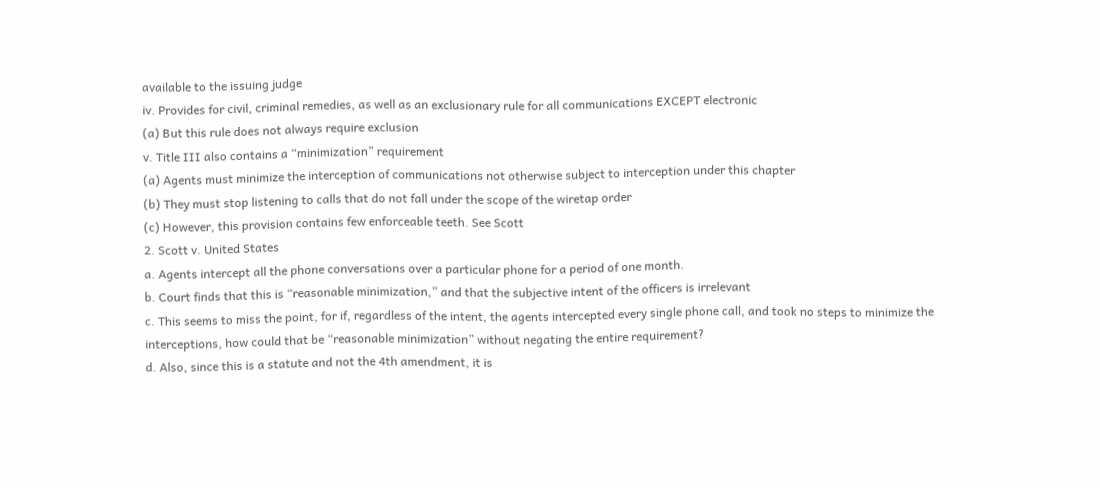available to the issuing judge
iv. Provides for civil, criminal remedies, as well as an exclusionary rule for all communications EXCEPT electronic
(a) But this rule does not always require exclusion
v. Title III also contains a “minimization” requirement
(a) Agents must minimize the interception of communications not otherwise subject to interception under this chapter
(b) They must stop listening to calls that do not fall under the scope of the wiretap order
(c) However, this provision contains few enforceable teeth. See Scott
2. Scott v. United States
a. Agents intercept all the phone conversations over a particular phone for a period of one month.
b. Court finds that this is “reasonable minimization,” and that the subjective intent of the officers is irrelevant
c. This seems to miss the point, for if, regardless of the intent, the agents intercepted every single phone call, and took no steps to minimize the interceptions, how could that be “reasonable minimization” without negating the entire requirement?
d. Also, since this is a statute and not the 4th amendment, it is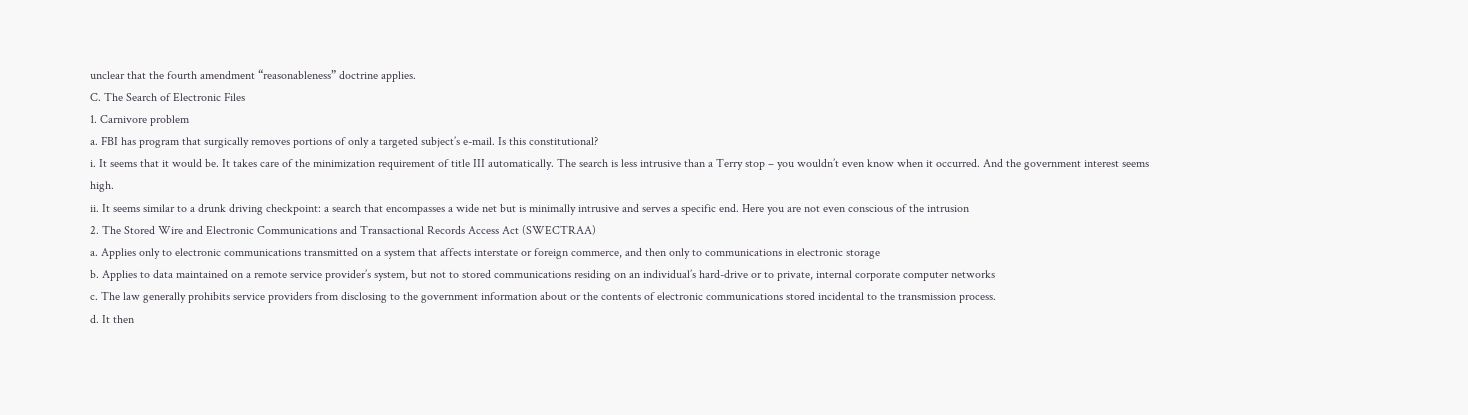unclear that the fourth amendment “reasonableness” doctrine applies.
C. The Search of Electronic Files
1. Carnivore problem
a. FBI has program that surgically removes portions of only a targeted subject’s e-mail. Is this constitutional?
i. It seems that it would be. It takes care of the minimization requirement of title III automatically. The search is less intrusive than a Terry stop – you wouldn’t even know when it occurred. And the government interest seems high.
ii. It seems similar to a drunk driving checkpoint: a search that encompasses a wide net but is minimally intrusive and serves a specific end. Here you are not even conscious of the intrusion
2. The Stored Wire and Electronic Communications and Transactional Records Access Act (SWECTRAA)
a. Applies only to electronic communications transmitted on a system that affects interstate or foreign commerce, and then only to communications in electronic storage
b. Applies to data maintained on a remote service provider’s system, but not to stored communications residing on an individual’s hard-drive or to private, internal corporate computer networks
c. The law generally prohibits service providers from disclosing to the government information about or the contents of electronic communications stored incidental to the transmission process.
d. It then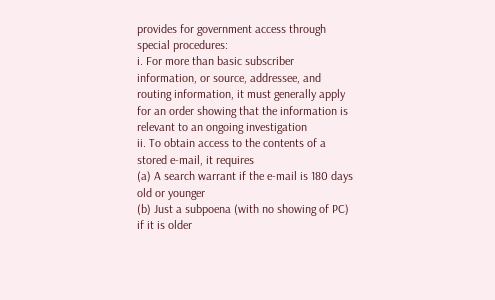provides for government access through special procedures:
i. For more than basic subscriber information, or source, addressee, and routing information, it must generally apply for an order showing that the information is relevant to an ongoing investigation
ii. To obtain access to the contents of a stored e-mail, it requires
(a) A search warrant if the e-mail is 180 days old or younger
(b) Just a subpoena (with no showing of PC) if it is older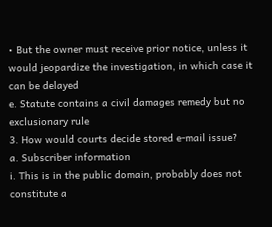• But the owner must receive prior notice, unless it would jeopardize the investigation, in which case it can be delayed
e. Statute contains a civil damages remedy but no exclusionary rule
3. How would courts decide stored e-mail issue?
a. Subscriber information
i. This is in the public domain, probably does not constitute a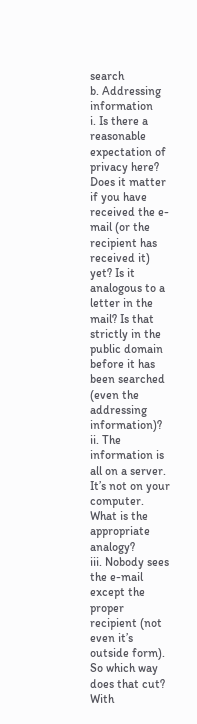search
b. Addressing information
i. Is there a reasonable expectation of privacy here? Does it matter if you have received the e-mail (or the recipient has received it) yet? Is it analogous to a letter in the mail? Is that strictly in the public domain before it has been searched (even the addressing information)?
ii. The information is all on a server. It’s not on your computer. What is the appropriate analogy?
iii. Nobody sees the e-mail except the proper recipient (not even it’s outside form). So which way does that cut? With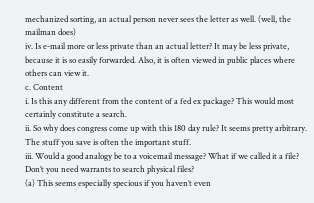mechanized sorting, an actual person never sees the letter as well. (well, the mailman does)
iv. Is e-mail more or less private than an actual letter? It may be less private, because it is so easily forwarded. Also, it is often viewed in public places where others can view it.
c. Content
i. Is this any different from the content of a fed ex package? This would most certainly constitute a search.
ii. So why does congress come up with this 180 day rule? It seems pretty arbitrary. The stuff you save is often the important stuff.
iii. Would a good analogy be to a voicemail message? What if we called it a file? Don’t you need warrants to search physical files?
(a) This seems especially specious if you haven’t even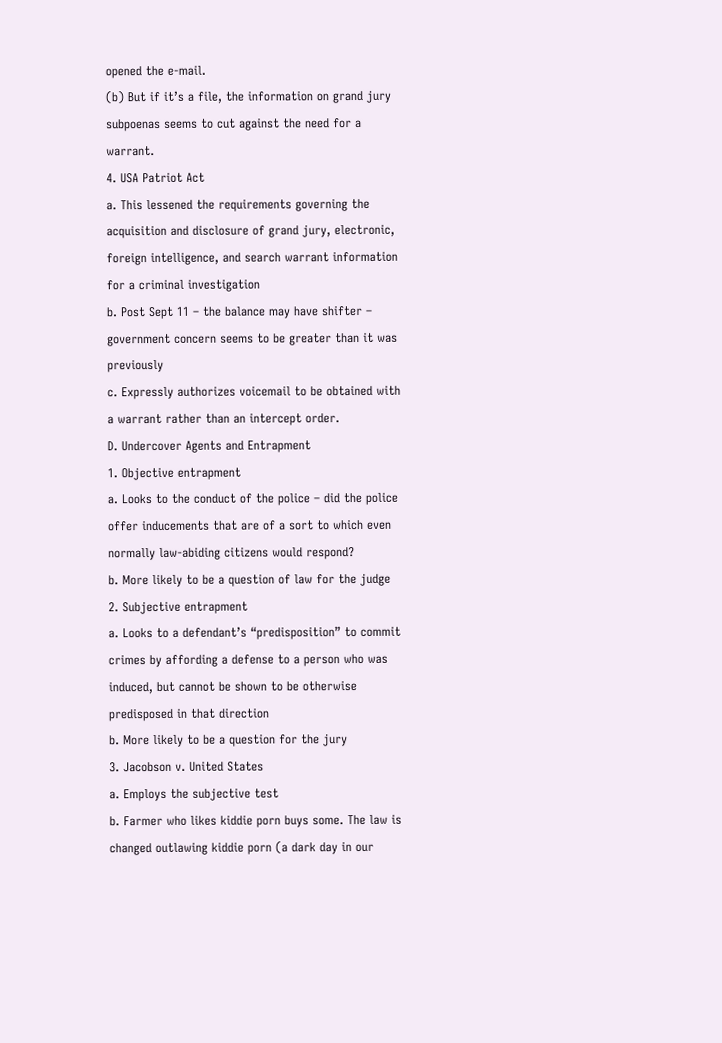opened the e-mail.
(b) But if it’s a file, the information on grand jury subpoenas seems to cut against the need for a warrant.
4. USA Patriot Act
a. This lessened the requirements governing the acquisition and disclosure of grand jury, electronic, foreign intelligence, and search warrant information for a criminal investigation
b. Post Sept 11 – the balance may have shifter – government concern seems to be greater than it was previously
c. Expressly authorizes voicemail to be obtained with a warrant rather than an intercept order.
D. Undercover Agents and Entrapment
1. Objective entrapment
a. Looks to the conduct of the police – did the police offer inducements that are of a sort to which even normally law-abiding citizens would respond?
b. More likely to be a question of law for the judge
2. Subjective entrapment
a. Looks to a defendant’s “predisposition” to commit crimes by affording a defense to a person who was induced, but cannot be shown to be otherwise predisposed in that direction
b. More likely to be a question for the jury
3. Jacobson v. United States
a. Employs the subjective test
b. Farmer who likes kiddie porn buys some. The law is changed outlawing kiddie porn (a dark day in our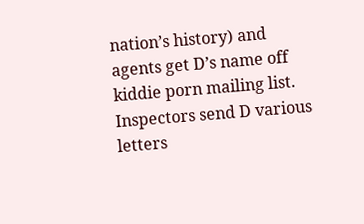nation’s history) and agents get D’s name off kiddie porn mailing list. Inspectors send D various letters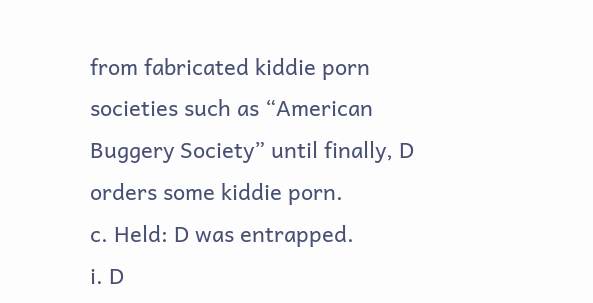from fabricated kiddie porn societies such as “American Buggery Society” until finally, D orders some kiddie porn.
c. Held: D was entrapped.
i. D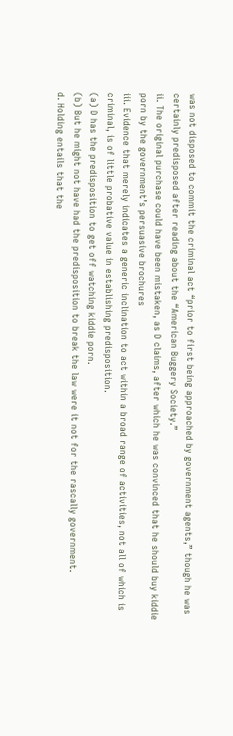was not disposed to commit the criminal act “prior to first being approached by government agents,” though he was certainly predisposed after reading about the “American Buggery Society.”
ii. The original purchase could have been mistaken, as D claims, after which he was convinced that he should buy kiddie porn by the government’s persuasive brochures
iii. Evidence that merely indicates a generic inclination to act within a broad range of activities, not all of which is criminal, is of little probative value in establishing predisposition.
(a) D has the predisposition to get off watching kiddie porn.
(b) But he might not have had the predisposition to break the law were it not for the rascally government.
d. Holding entails that the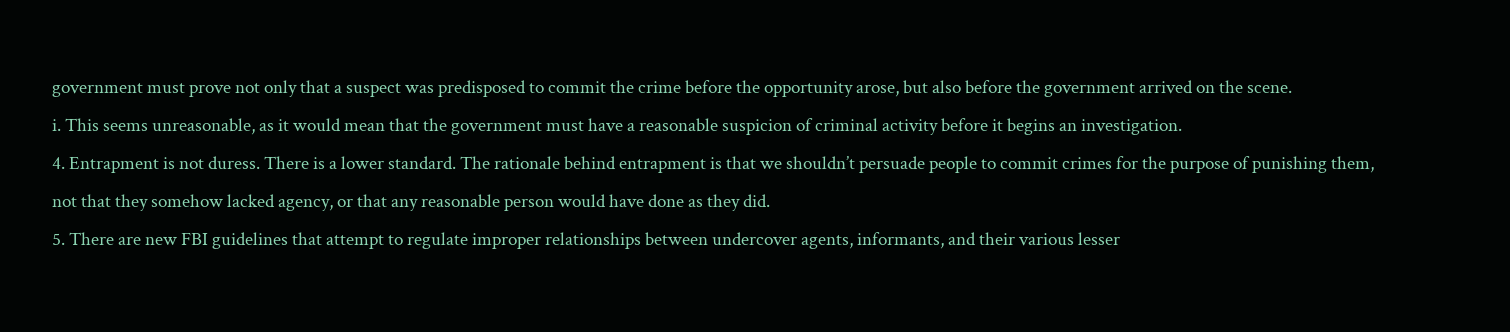government must prove not only that a suspect was predisposed to commit the crime before the opportunity arose, but also before the government arrived on the scene.
i. This seems unreasonable, as it would mean that the government must have a reasonable suspicion of criminal activity before it begins an investigation.
4. Entrapment is not duress. There is a lower standard. The rationale behind entrapment is that we shouldn’t persuade people to commit crimes for the purpose of punishing them, not that they somehow lacked agency, or that any reasonable person would have done as they did.
5. There are new FBI guidelines that attempt to regulate improper relationships between undercover agents, informants, and their various lesser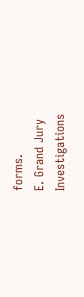forms.
E. Grand Jury Investigations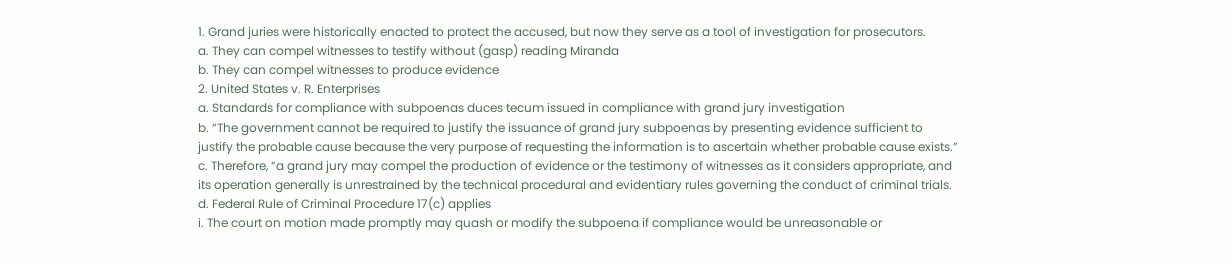1. Grand juries were historically enacted to protect the accused, but now they serve as a tool of investigation for prosecutors.
a. They can compel witnesses to testify without (gasp) reading Miranda
b. They can compel witnesses to produce evidence
2. United States v. R. Enterprises
a. Standards for compliance with subpoenas duces tecum issued in compliance with grand jury investigation
b. “The government cannot be required to justify the issuance of grand jury subpoenas by presenting evidence sufficient to justify the probable cause because the very purpose of requesting the information is to ascertain whether probable cause exists.”
c. Therefore, “a grand jury may compel the production of evidence or the testimony of witnesses as it considers appropriate, and its operation generally is unrestrained by the technical procedural and evidentiary rules governing the conduct of criminal trials.
d. Federal Rule of Criminal Procedure 17(c) applies
i. The court on motion made promptly may quash or modify the subpoena if compliance would be unreasonable or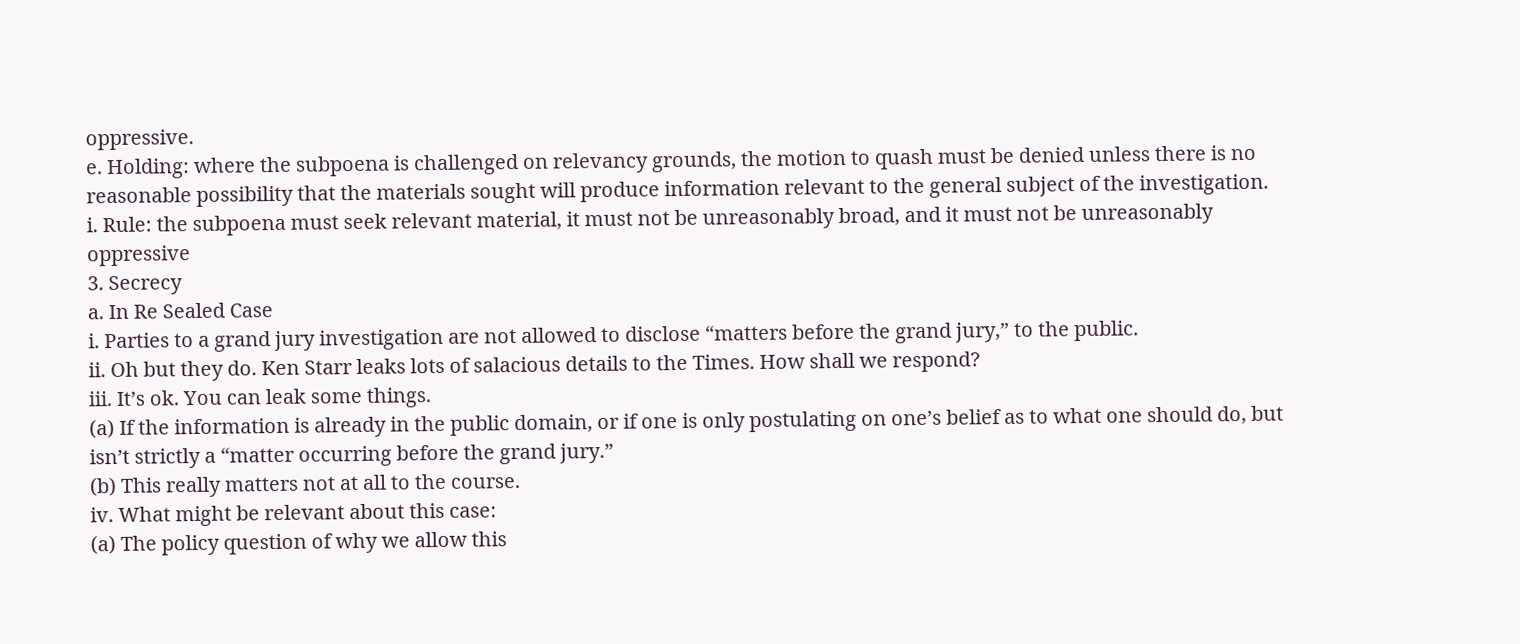oppressive.
e. Holding: where the subpoena is challenged on relevancy grounds, the motion to quash must be denied unless there is no reasonable possibility that the materials sought will produce information relevant to the general subject of the investigation.
i. Rule: the subpoena must seek relevant material, it must not be unreasonably broad, and it must not be unreasonably oppressive
3. Secrecy
a. In Re Sealed Case
i. Parties to a grand jury investigation are not allowed to disclose “matters before the grand jury,” to the public.
ii. Oh but they do. Ken Starr leaks lots of salacious details to the Times. How shall we respond?
iii. It’s ok. You can leak some things.
(a) If the information is already in the public domain, or if one is only postulating on one’s belief as to what one should do, but isn’t strictly a “matter occurring before the grand jury.”
(b) This really matters not at all to the course.
iv. What might be relevant about this case:
(a) The policy question of why we allow this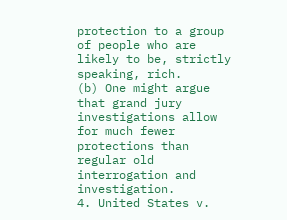protection to a group of people who are likely to be, strictly speaking, rich.
(b) One might argue that grand jury investigations allow for much fewer protections than regular old interrogation and investigation.
4. United States v.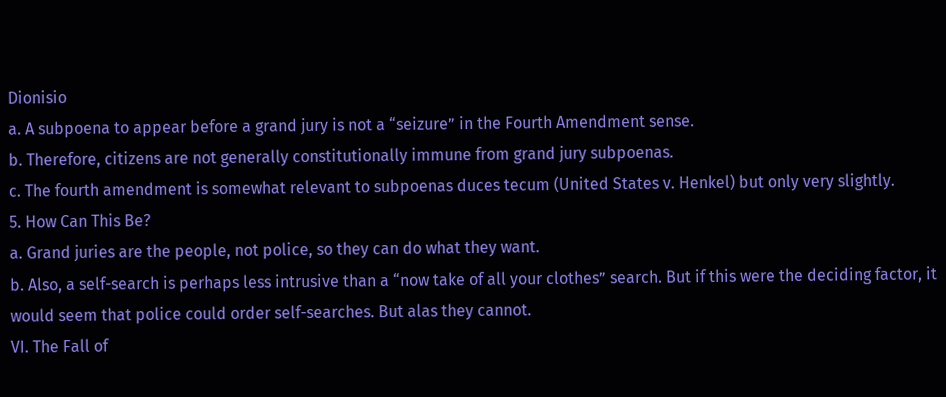Dionisio
a. A subpoena to appear before a grand jury is not a “seizure” in the Fourth Amendment sense.
b. Therefore, citizens are not generally constitutionally immune from grand jury subpoenas.
c. The fourth amendment is somewhat relevant to subpoenas duces tecum (United States v. Henkel) but only very slightly.
5. How Can This Be?
a. Grand juries are the people, not police, so they can do what they want.
b. Also, a self-search is perhaps less intrusive than a “now take of all your clothes” search. But if this were the deciding factor, it would seem that police could order self-searches. But alas they cannot.
VI. The Fall of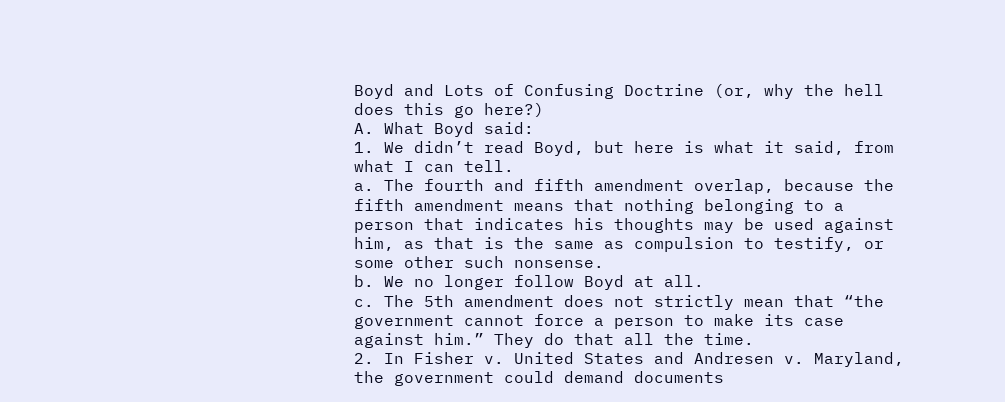Boyd and Lots of Confusing Doctrine (or, why the hell does this go here?)
A. What Boyd said:
1. We didn’t read Boyd, but here is what it said, from what I can tell.
a. The fourth and fifth amendment overlap, because the fifth amendment means that nothing belonging to a person that indicates his thoughts may be used against him, as that is the same as compulsion to testify, or some other such nonsense.
b. We no longer follow Boyd at all.
c. The 5th amendment does not strictly mean that “the government cannot force a person to make its case against him.” They do that all the time.
2. In Fisher v. United States and Andresen v. Maryland, the government could demand documents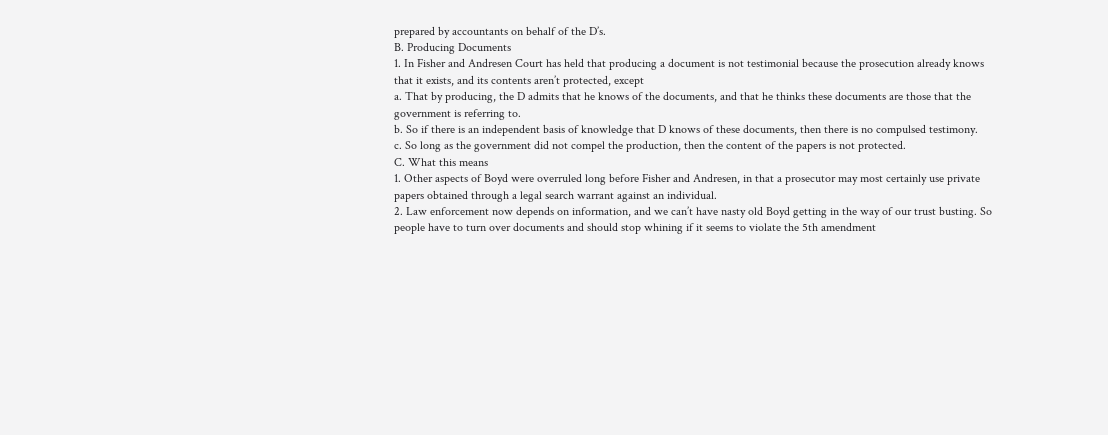prepared by accountants on behalf of the D’s.
B. Producing Documents
1. In Fisher and Andresen Court has held that producing a document is not testimonial because the prosecution already knows that it exists, and its contents aren’t protected, except
a. That by producing, the D admits that he knows of the documents, and that he thinks these documents are those that the government is referring to.
b. So if there is an independent basis of knowledge that D knows of these documents, then there is no compulsed testimony.
c. So long as the government did not compel the production, then the content of the papers is not protected.
C. What this means
1. Other aspects of Boyd were overruled long before Fisher and Andresen, in that a prosecutor may most certainly use private papers obtained through a legal search warrant against an individual.
2. Law enforcement now depends on information, and we can’t have nasty old Boyd getting in the way of our trust busting. So people have to turn over documents and should stop whining if it seems to violate the 5th amendment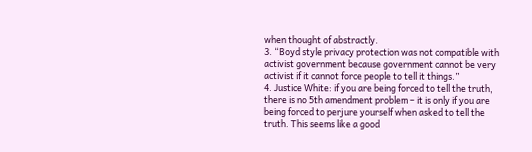when thought of abstractly.
3. “Boyd style privacy protection was not compatible with activist government because government cannot be very activist if it cannot force people to tell it things.”
4. Justice White: if you are being forced to tell the truth, there is no 5th amendment problem – it is only if you are being forced to perjure yourself when asked to tell the truth. This seems like a good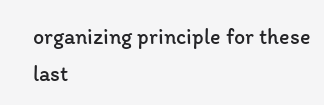organizing principle for these last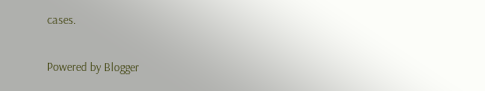cases.

Powered by Blogger